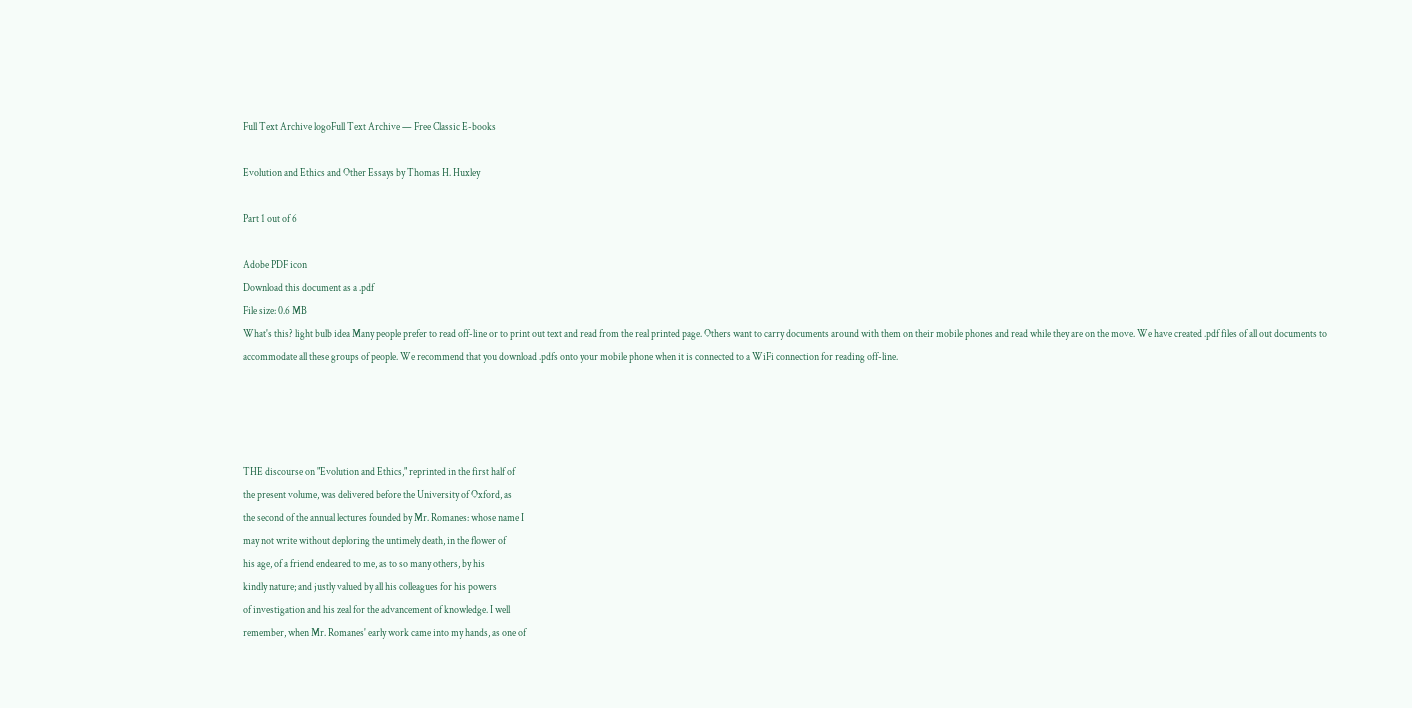Full Text Archive logoFull Text Archive — Free Classic E-books

Evolution and Ethics and Other Essays by Thomas H. Huxley

Part 1 out of 6

Adobe PDF icon
Download this document as a .pdf
File size: 0.6 MB
What's this? light bulb idea Many people prefer to read off-line or to print out text and read from the real printed page. Others want to carry documents around with them on their mobile phones and read while they are on the move. We have created .pdf files of all out documents to accommodate all these groups of people. We recommend that you download .pdfs onto your mobile phone when it is connected to a WiFi connection for reading off-line.




THE discourse on "Evolution and Ethics," reprinted in the first half of
the present volume, was delivered before the University of Oxford, as
the second of the annual lectures founded by Mr. Romanes: whose name I
may not write without deploring the untimely death, in the flower of
his age, of a friend endeared to me, as to so many others, by his
kindly nature; and justly valued by all his colleagues for his powers
of investigation and his zeal for the advancement of knowledge. I well
remember, when Mr. Romanes' early work came into my hands, as one of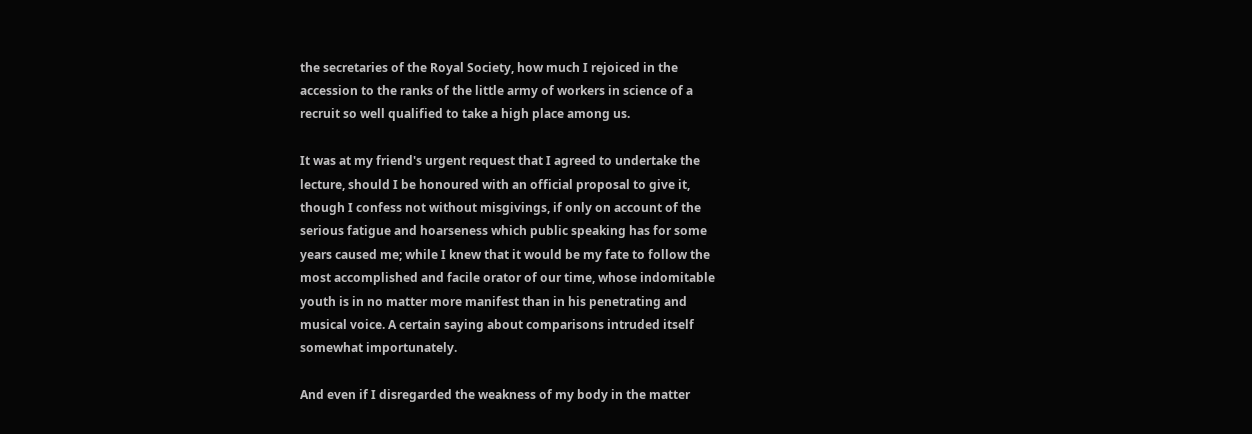the secretaries of the Royal Society, how much I rejoiced in the
accession to the ranks of the little army of workers in science of a
recruit so well qualified to take a high place among us.

It was at my friend's urgent request that I agreed to undertake the
lecture, should I be honoured with an official proposal to give it,
though I confess not without misgivings, if only on account of the
serious fatigue and hoarseness which public speaking has for some
years caused me; while I knew that it would be my fate to follow the
most accomplished and facile orator of our time, whose indomitable
youth is in no matter more manifest than in his penetrating and
musical voice. A certain saying about comparisons intruded itself
somewhat importunately.

And even if I disregarded the weakness of my body in the matter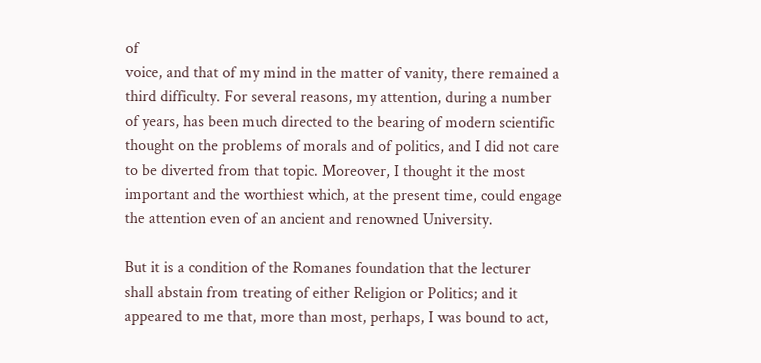of
voice, and that of my mind in the matter of vanity, there remained a
third difficulty. For several reasons, my attention, during a number
of years, has been much directed to the bearing of modern scientific
thought on the problems of morals and of politics, and I did not care
to be diverted from that topic. Moreover, I thought it the most
important and the worthiest which, at the present time, could engage
the attention even of an ancient and renowned University.

But it is a condition of the Romanes foundation that the lecturer
shall abstain from treating of either Religion or Politics; and it
appeared to me that, more than most, perhaps, I was bound to act,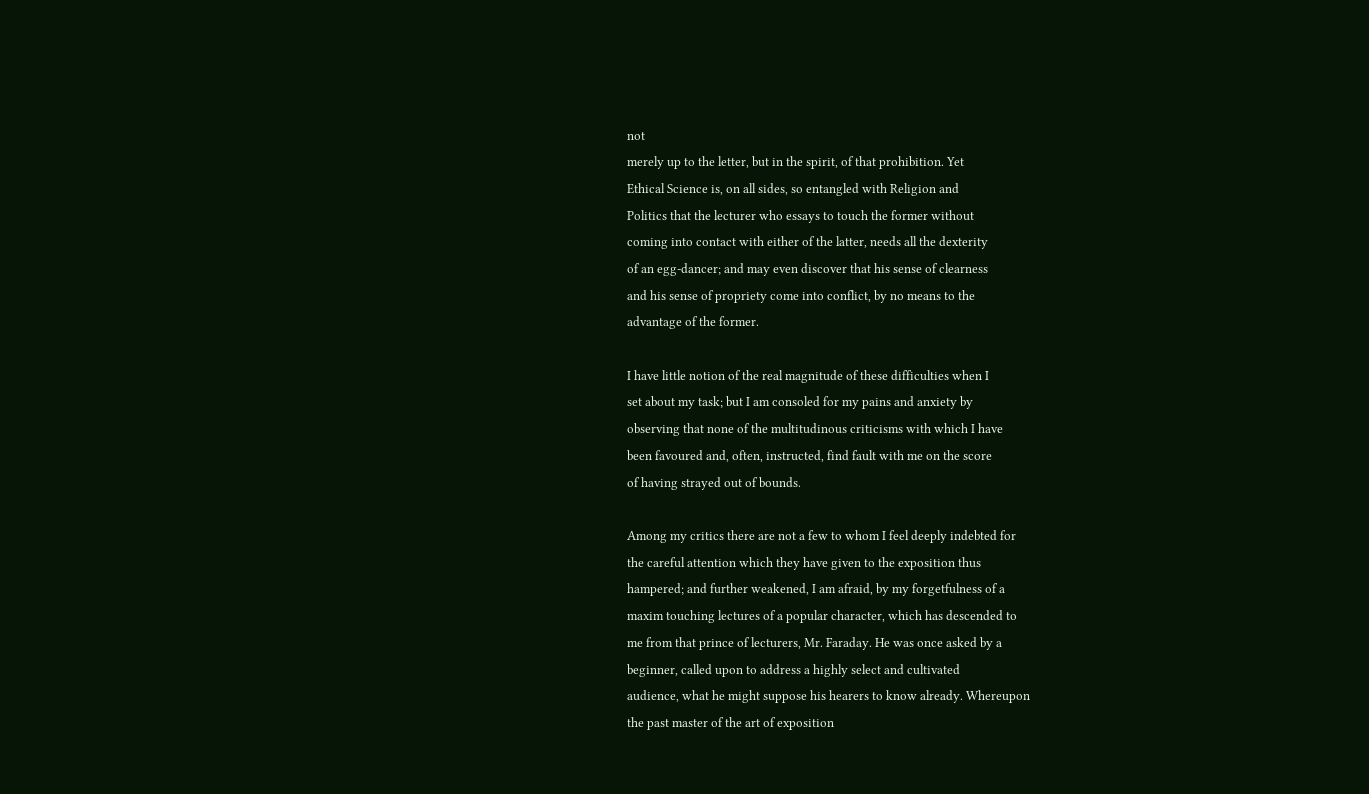not
merely up to the letter, but in the spirit, of that prohibition. Yet
Ethical Science is, on all sides, so entangled with Religion and
Politics that the lecturer who essays to touch the former without
coming into contact with either of the latter, needs all the dexterity
of an egg-dancer; and may even discover that his sense of clearness
and his sense of propriety come into conflict, by no means to the
advantage of the former.

I have little notion of the real magnitude of these difficulties when I
set about my task; but I am consoled for my pains and anxiety by
observing that none of the multitudinous criticisms with which I have
been favoured and, often, instructed, find fault with me on the score
of having strayed out of bounds.

Among my critics there are not a few to whom I feel deeply indebted for
the careful attention which they have given to the exposition thus
hampered; and further weakened, I am afraid, by my forgetfulness of a
maxim touching lectures of a popular character, which has descended to
me from that prince of lecturers, Mr. Faraday. He was once asked by a
beginner, called upon to address a highly select and cultivated
audience, what he might suppose his hearers to know already. Whereupon
the past master of the art of exposition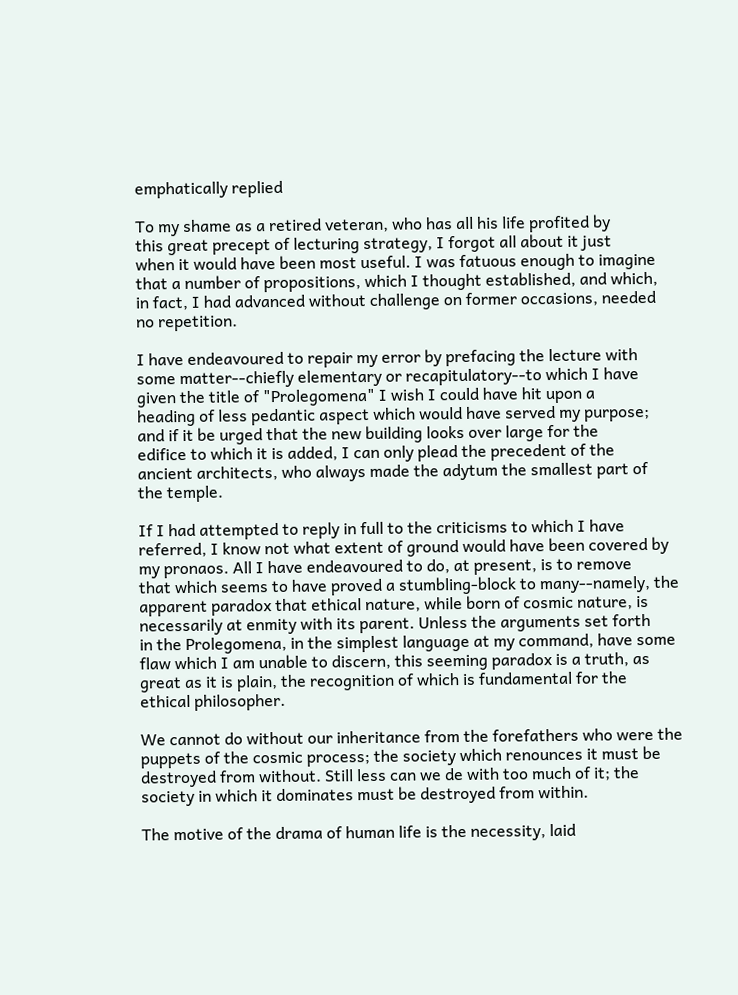emphatically replied

To my shame as a retired veteran, who has all his life profited by
this great precept of lecturing strategy, I forgot all about it just
when it would have been most useful. I was fatuous enough to imagine
that a number of propositions, which I thought established, and which,
in fact, I had advanced without challenge on former occasions, needed
no repetition.

I have endeavoured to repair my error by prefacing the lecture with
some matter--chiefly elementary or recapitulatory--to which I have
given the title of "Prolegomena" I wish I could have hit upon a
heading of less pedantic aspect which would have served my purpose;
and if it be urged that the new building looks over large for the
edifice to which it is added, I can only plead the precedent of the
ancient architects, who always made the adytum the smallest part of
the temple.

If I had attempted to reply in full to the criticisms to which I have
referred, I know not what extent of ground would have been covered by
my pronaos. All I have endeavoured to do, at present, is to remove
that which seems to have proved a stumbling-block to many--namely, the
apparent paradox that ethical nature, while born of cosmic nature, is
necessarily at enmity with its parent. Unless the arguments set forth
in the Prolegomena, in the simplest language at my command, have some
flaw which I am unable to discern, this seeming paradox is a truth, as
great as it is plain, the recognition of which is fundamental for the
ethical philosopher.

We cannot do without our inheritance from the forefathers who were the
puppets of the cosmic process; the society which renounces it must be
destroyed from without. Still less can we de with too much of it; the
society in which it dominates must be destroyed from within.

The motive of the drama of human life is the necessity, laid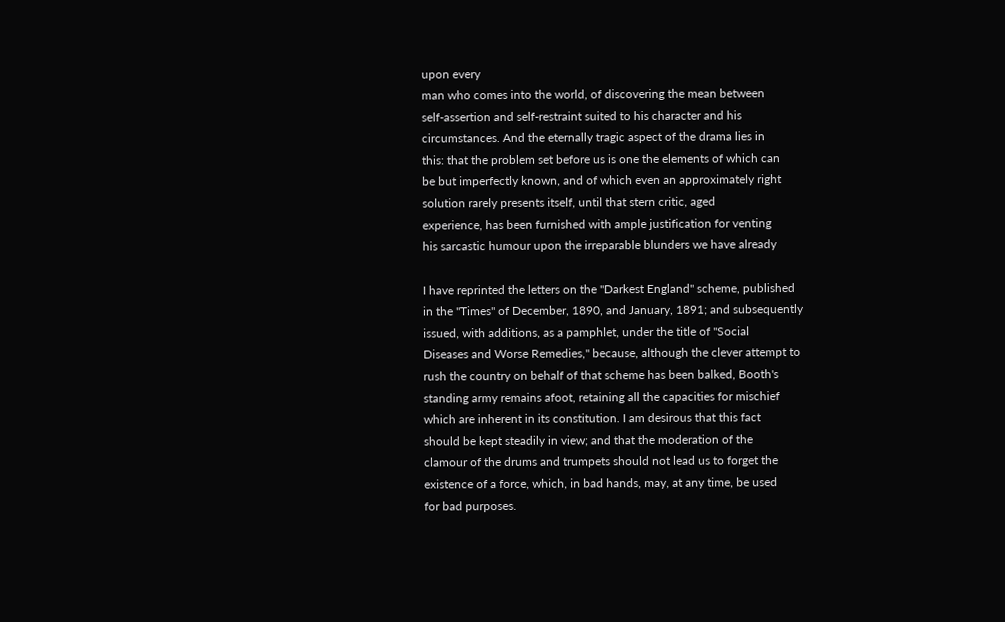upon every
man who comes into the world, of discovering the mean between
self-assertion and self-restraint suited to his character and his
circumstances. And the eternally tragic aspect of the drama lies in
this: that the problem set before us is one the elements of which can
be but imperfectly known, and of which even an approximately right
solution rarely presents itself, until that stern critic, aged
experience, has been furnished with ample justification for venting
his sarcastic humour upon the irreparable blunders we have already

I have reprinted the letters on the "Darkest England" scheme, published
in the "Times" of December, 1890, and January, 1891; and subsequently
issued, with additions, as a pamphlet, under the title of "Social
Diseases and Worse Remedies," because, although the clever attempt to
rush the country on behalf of that scheme has been balked, Booth's
standing army remains afoot, retaining all the capacities for mischief
which are inherent in its constitution. I am desirous that this fact
should be kept steadily in view; and that the moderation of the
clamour of the drums and trumpets should not lead us to forget the
existence of a force, which, in bad hands, may, at any time, be used
for bad purposes.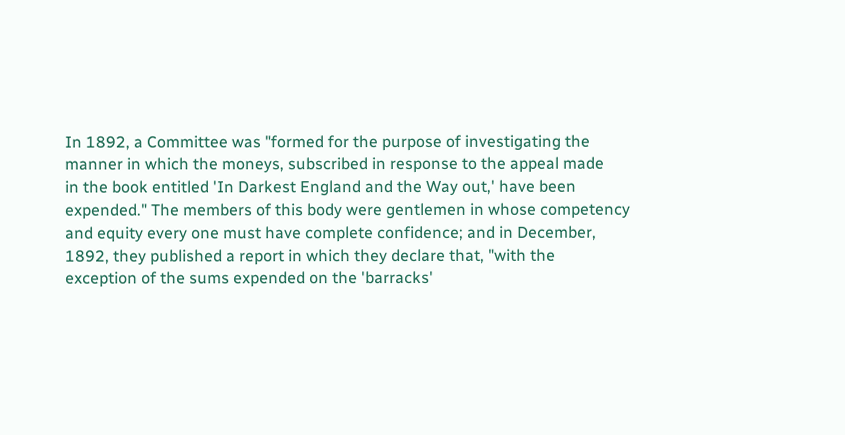In 1892, a Committee was "formed for the purpose of investigating the
manner in which the moneys, subscribed in response to the appeal made
in the book entitled 'In Darkest England and the Way out,' have been
expended." The members of this body were gentlemen in whose competency
and equity every one must have complete confidence; and in December,
1892, they published a report in which they declare that, "with the
exception of the sums expended on the 'barracks'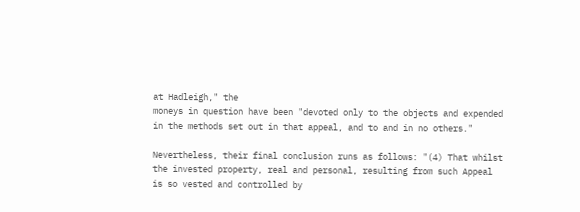at Hadleigh," the
moneys in question have been "devoted only to the objects and expended
in the methods set out in that appeal, and to and in no others."

Nevertheless, their final conclusion runs as follows: "(4) That whilst
the invested property, real and personal, resulting from such Appeal
is so vested and controlled by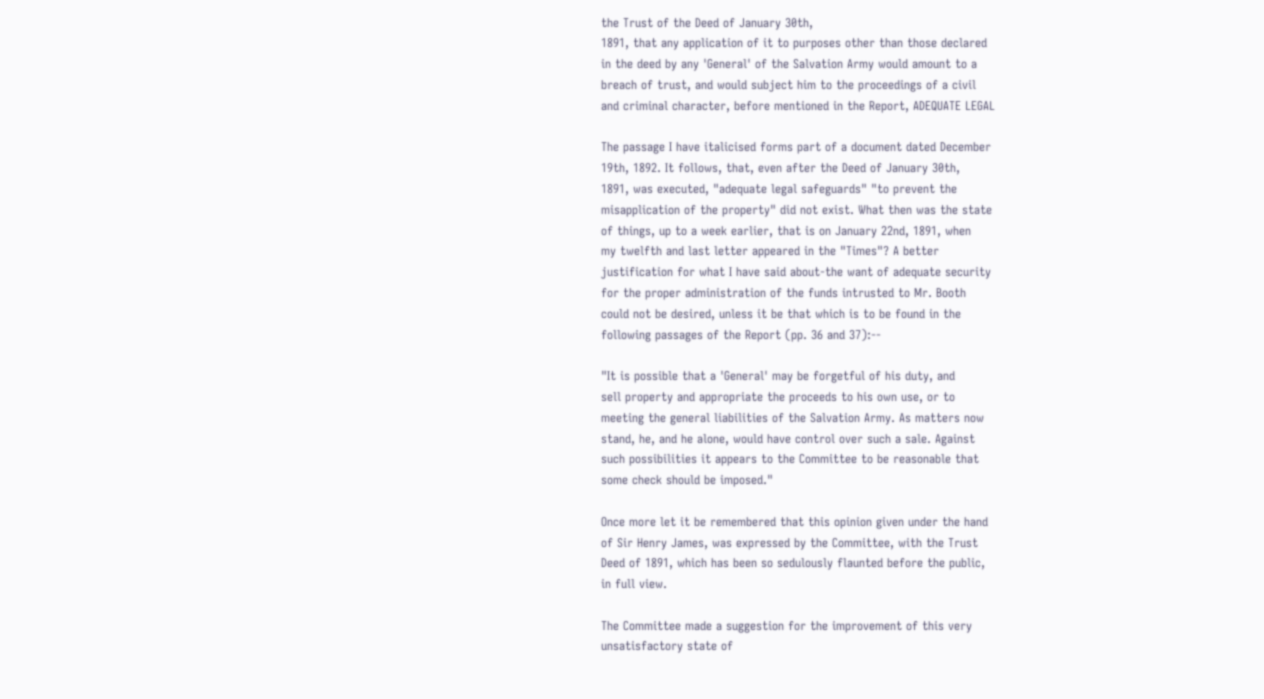the Trust of the Deed of January 30th,
1891, that any application of it to purposes other than those declared
in the deed by any 'General' of the Salvation Army would amount to a
breach of trust, and would subject him to the proceedings of a civil
and criminal character, before mentioned in the Report, ADEQUATE LEGAL

The passage I have italicised forms part of a document dated December
19th, 1892. It follows, that, even after the Deed of January 30th,
1891, was executed, "adequate legal safeguards" "to prevent the
misapplication of the property" did not exist. What then was the state
of things, up to a week earlier, that is on January 22nd, 1891, when
my twelfth and last letter appeared in the "Times"? A better
justification for what I have said about-the want of adequate security
for the proper administration of the funds intrusted to Mr. Booth
could not be desired, unless it be that which is to be found in the
following passages of the Report (pp. 36 and 37):--

"It is possible that a 'General' may be forgetful of his duty, and
sell property and appropriate the proceeds to his own use, or to
meeting the general liabilities of the Salvation Army. As matters now
stand, he, and he alone, would have control over such a sale. Against
such possibilities it appears to the Committee to be reasonable that
some check should be imposed."

Once more let it be remembered that this opinion given under the hand
of Sir Henry James, was expressed by the Committee, with the Trust
Deed of 1891, which has been so sedulously flaunted before the public,
in full view.

The Committee made a suggestion for the improvement of this very
unsatisfactory state of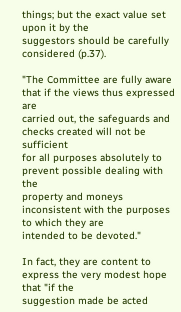things; but the exact value set upon it by the
suggestors should be carefully considered (p.37).

"The Committee are fully aware that if the views thus expressed are
carried out, the safeguards and checks created will not be sufficient
for all purposes absolutely to prevent possible dealing with the
property and moneys inconsistent with the purposes to which they are
intended to be devoted."

In fact, they are content to express the very modest hope that "if the
suggestion made be acted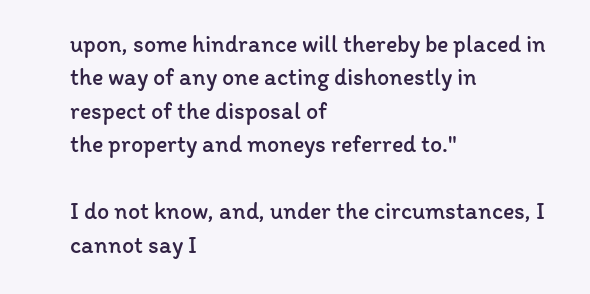upon, some hindrance will thereby be placed in
the way of any one acting dishonestly in respect of the disposal of
the property and moneys referred to."

I do not know, and, under the circumstances, I cannot say I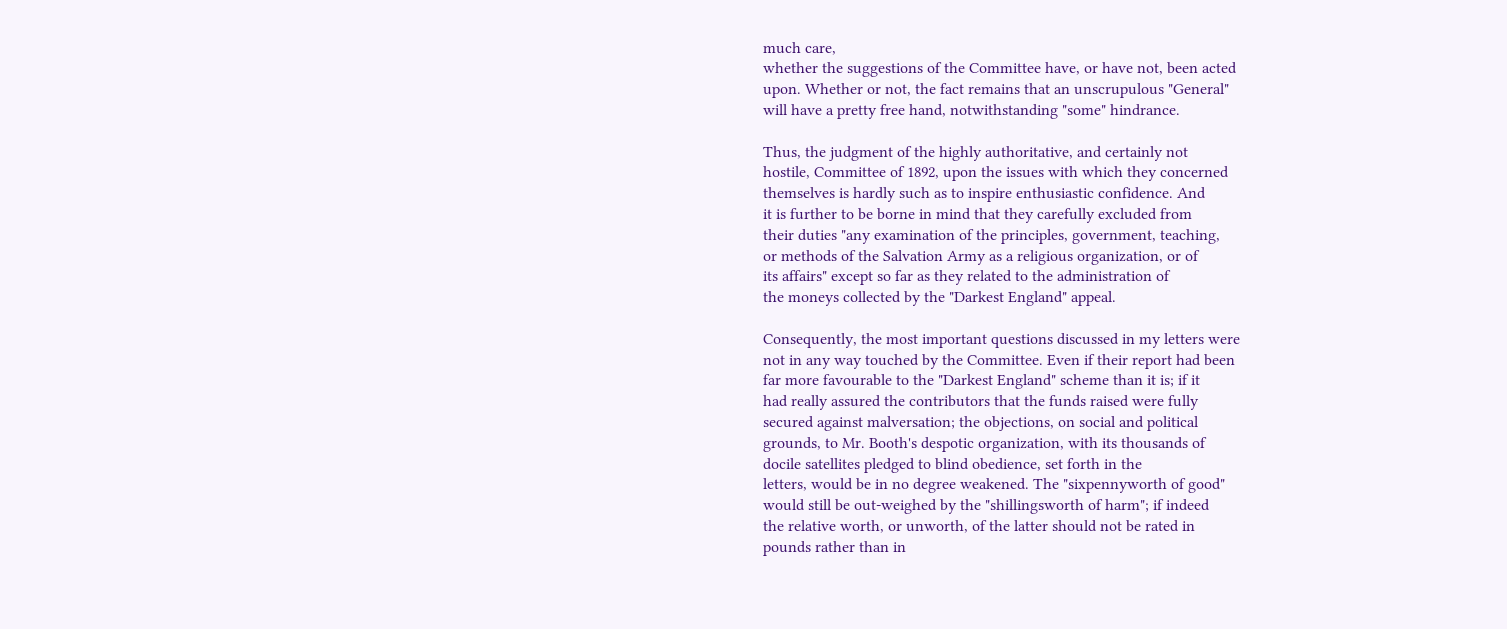much care,
whether the suggestions of the Committee have, or have not, been acted
upon. Whether or not, the fact remains that an unscrupulous "General"
will have a pretty free hand, notwithstanding "some" hindrance.

Thus, the judgment of the highly authoritative, and certainly not
hostile, Committee of 1892, upon the issues with which they concerned
themselves is hardly such as to inspire enthusiastic confidence. And
it is further to be borne in mind that they carefully excluded from
their duties "any examination of the principles, government, teaching,
or methods of the Salvation Army as a religious organization, or of
its affairs" except so far as they related to the administration of
the moneys collected by the "Darkest England" appeal.

Consequently, the most important questions discussed in my letters were
not in any way touched by the Committee. Even if their report had been
far more favourable to the "Darkest England" scheme than it is; if it
had really assured the contributors that the funds raised were fully
secured against malversation; the objections, on social and political
grounds, to Mr. Booth's despotic organization, with its thousands of
docile satellites pledged to blind obedience, set forth in the
letters, would be in no degree weakened. The "sixpennyworth of good"
would still be out-weighed by the "shillingsworth of harm"; if indeed
the relative worth, or unworth, of the latter should not be rated in
pounds rather than in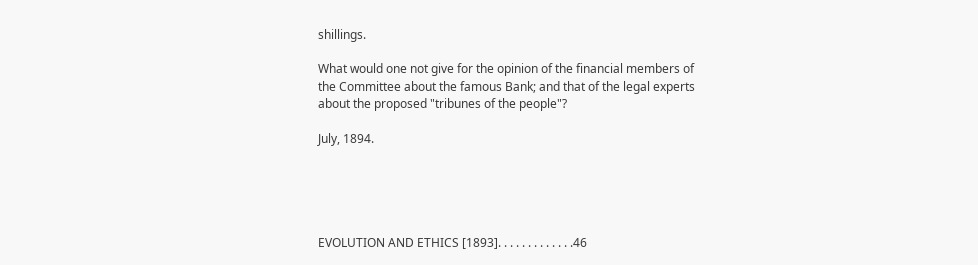shillings.

What would one not give for the opinion of the financial members of
the Committee about the famous Bank; and that of the legal experts
about the proposed "tribunes of the people"?

July, 1894.





EVOLUTION AND ETHICS [1893]. . . . . . . . . . . . .46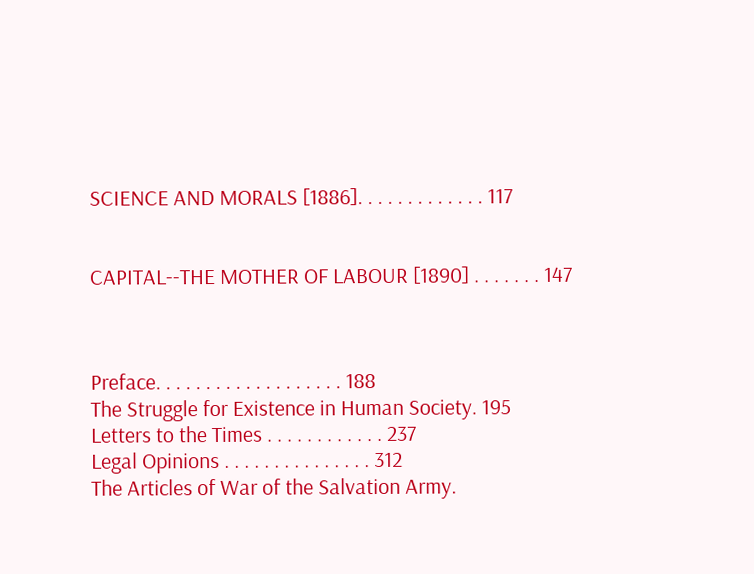SCIENCE AND MORALS [1886]. . . . . . . . . . . . . 117


CAPITAL--THE MOTHER OF LABOUR [1890] . . . . . . . 147



Preface. . . . . . . . . . . . . . . . . . . 188
The Struggle for Existence in Human Society. 195
Letters to the Times . . . . . . . . . . . . 237
Legal Opinions . . . . . . . . . . . . . . . 312
The Articles of War of the Salvation Army.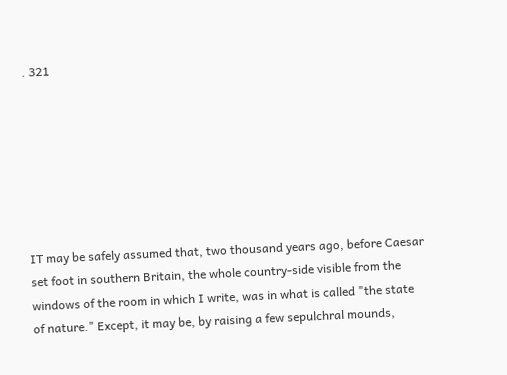. 321







IT may be safely assumed that, two thousand years ago, before Caesar
set foot in southern Britain, the whole country-side visible from the
windows of the room in which I write, was in what is called "the state
of nature." Except, it may be, by raising a few sepulchral mounds,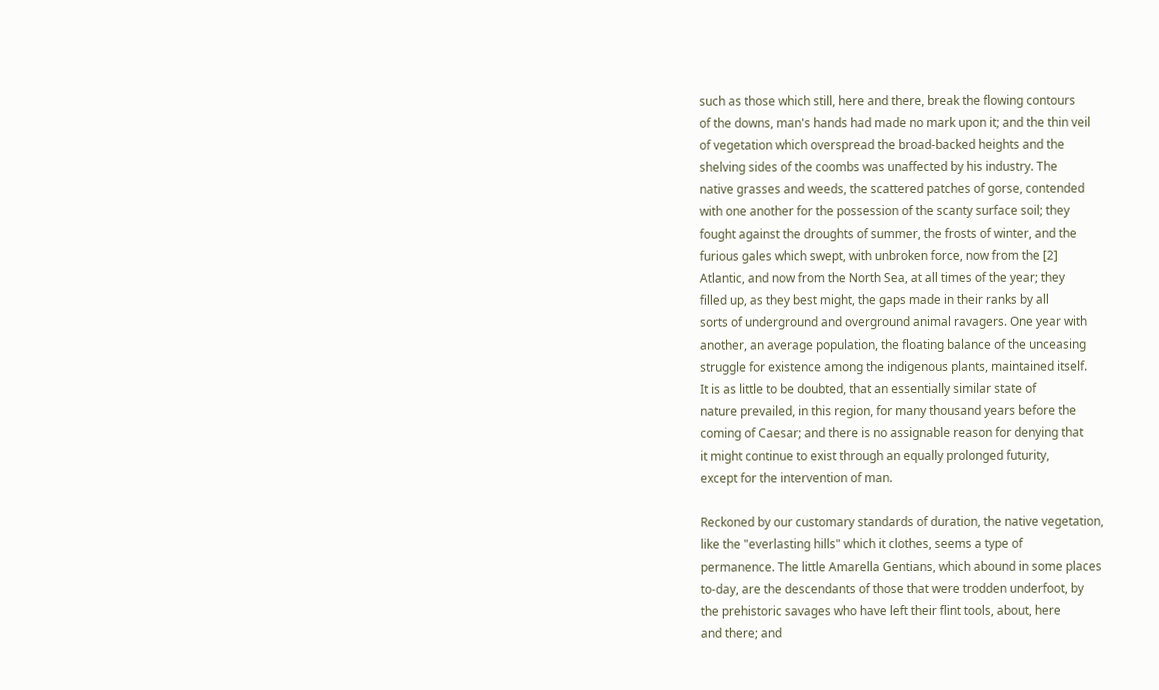such as those which still, here and there, break the flowing contours
of the downs, man's hands had made no mark upon it; and the thin veil
of vegetation which overspread the broad-backed heights and the
shelving sides of the coombs was unaffected by his industry. The
native grasses and weeds, the scattered patches of gorse, contended
with one another for the possession of the scanty surface soil; they
fought against the droughts of summer, the frosts of winter, and the
furious gales which swept, with unbroken force, now from the [2]
Atlantic, and now from the North Sea, at all times of the year; they
filled up, as they best might, the gaps made in their ranks by all
sorts of underground and overground animal ravagers. One year with
another, an average population, the floating balance of the unceasing
struggle for existence among the indigenous plants, maintained itself.
It is as little to be doubted, that an essentially similar state of
nature prevailed, in this region, for many thousand years before the
coming of Caesar; and there is no assignable reason for denying that
it might continue to exist through an equally prolonged futurity,
except for the intervention of man.

Reckoned by our customary standards of duration, the native vegetation,
like the "everlasting hills" which it clothes, seems a type of
permanence. The little Amarella Gentians, which abound in some places
to-day, are the descendants of those that were trodden underfoot, by
the prehistoric savages who have left their flint tools, about, here
and there; and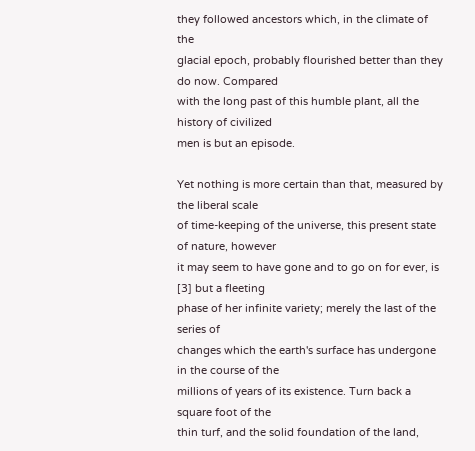they followed ancestors which, in the climate of the
glacial epoch, probably flourished better than they do now. Compared
with the long past of this humble plant, all the history of civilized
men is but an episode.

Yet nothing is more certain than that, measured by the liberal scale
of time-keeping of the universe, this present state of nature, however
it may seem to have gone and to go on for ever, is [3] but a fleeting
phase of her infinite variety; merely the last of the series of
changes which the earth's surface has undergone in the course of the
millions of years of its existence. Turn back a square foot of the
thin turf, and the solid foundation of the land,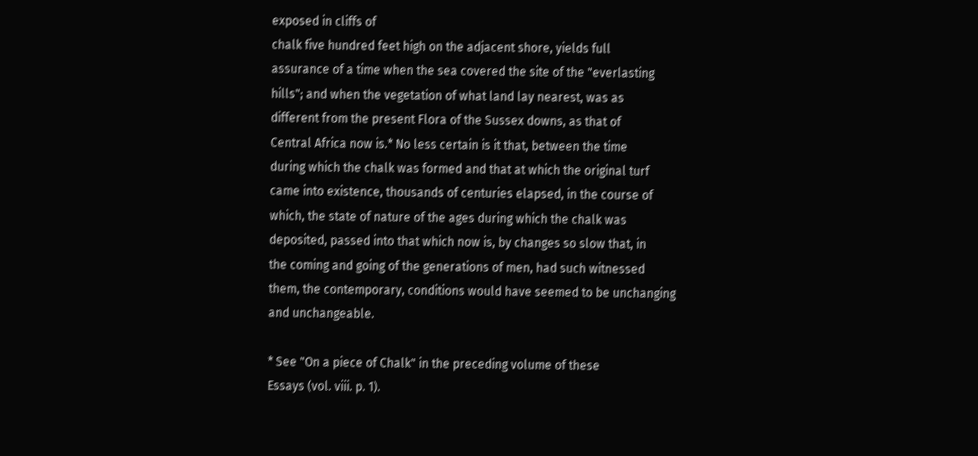exposed in cliffs of
chalk five hundred feet high on the adjacent shore, yields full
assurance of a time when the sea covered the site of the "everlasting
hills"; and when the vegetation of what land lay nearest, was as
different from the present Flora of the Sussex downs, as that of
Central Africa now is.* No less certain is it that, between the time
during which the chalk was formed and that at which the original turf
came into existence, thousands of centuries elapsed, in the course of
which, the state of nature of the ages during which the chalk was
deposited, passed into that which now is, by changes so slow that, in
the coming and going of the generations of men, had such witnessed
them, the contemporary, conditions would have seemed to be unchanging
and unchangeable.

* See "On a piece of Chalk" in the preceding volume of these
Essays (vol. viii. p. 1).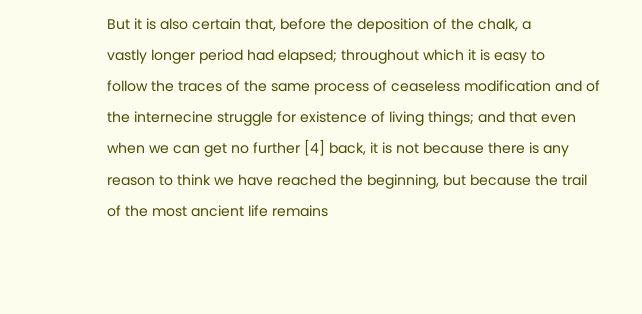But it is also certain that, before the deposition of the chalk, a
vastly longer period had elapsed; throughout which it is easy to
follow the traces of the same process of ceaseless modification and of
the internecine struggle for existence of living things; and that even
when we can get no further [4] back, it is not because there is any
reason to think we have reached the beginning, but because the trail
of the most ancient life remains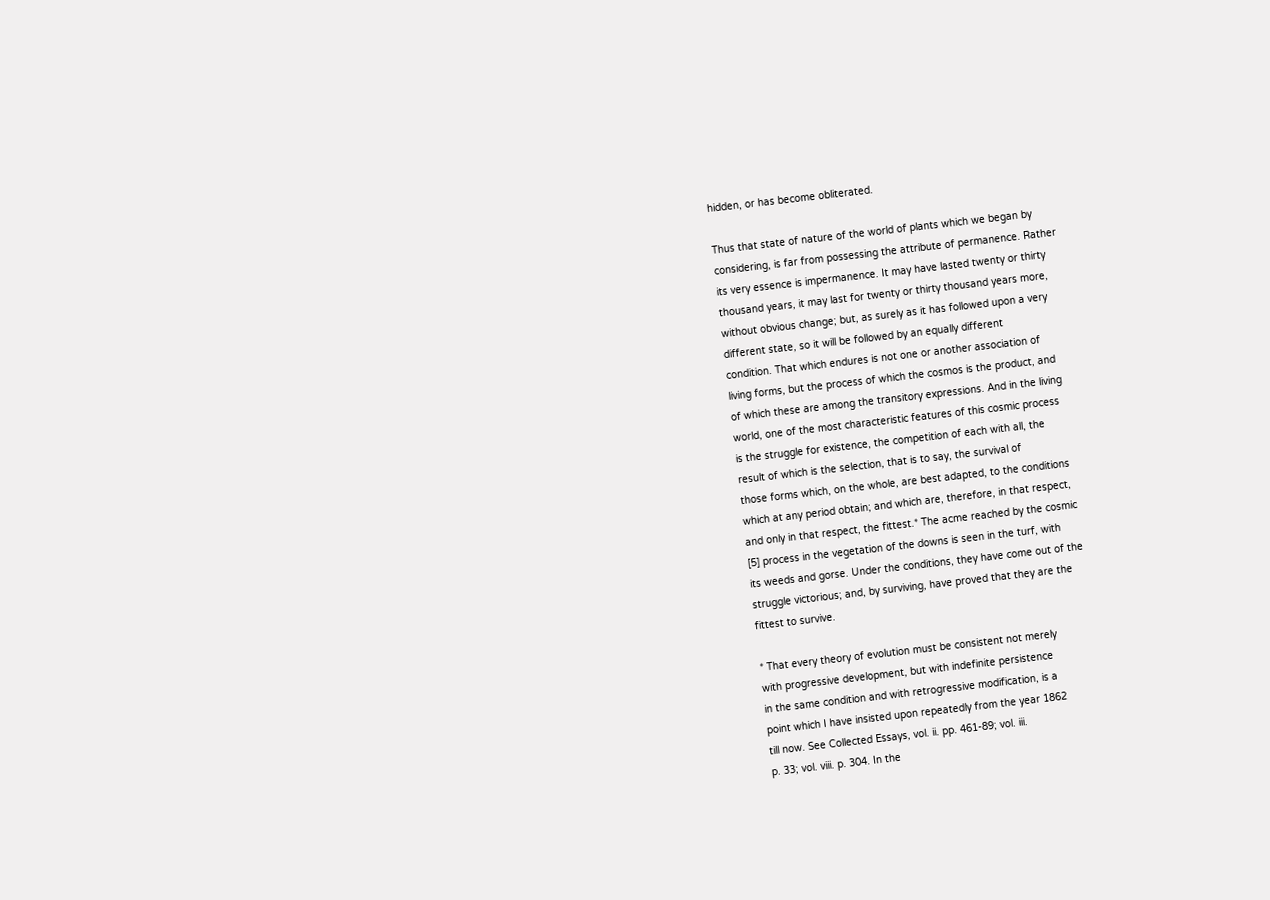hidden, or has become obliterated.

Thus that state of nature of the world of plants which we began by
considering, is far from possessing the attribute of permanence. Rather
its very essence is impermanence. It may have lasted twenty or thirty
thousand years, it may last for twenty or thirty thousand years more,
without obvious change; but, as surely as it has followed upon a very
different state, so it will be followed by an equally different
condition. That which endures is not one or another association of
living forms, but the process of which the cosmos is the product, and
of which these are among the transitory expressions. And in the living
world, one of the most characteristic features of this cosmic process
is the struggle for existence, the competition of each with all, the
result of which is the selection, that is to say, the survival of
those forms which, on the whole, are best adapted, to the conditions
which at any period obtain; and which are, therefore, in that respect,
and only in that respect, the fittest.* The acme reached by the cosmic
[5] process in the vegetation of the downs is seen in the turf, with
its weeds and gorse. Under the conditions, they have come out of the
struggle victorious; and, by surviving, have proved that they are the
fittest to survive.

* That every theory of evolution must be consistent not merely
with progressive development, but with indefinite persistence
in the same condition and with retrogressive modification, is a
point which I have insisted upon repeatedly from the year 1862
till now. See Collected Essays, vol. ii. pp. 461-89; vol. iii.
p. 33; vol. viii. p. 304. In the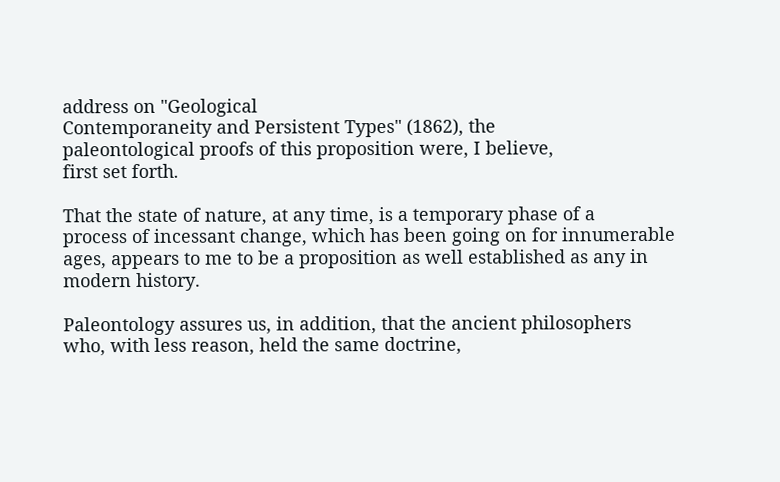address on "Geological
Contemporaneity and Persistent Types" (1862), the
paleontological proofs of this proposition were, I believe,
first set forth.

That the state of nature, at any time, is a temporary phase of a
process of incessant change, which has been going on for innumerable
ages, appears to me to be a proposition as well established as any in
modern history.

Paleontology assures us, in addition, that the ancient philosophers
who, with less reason, held the same doctrine,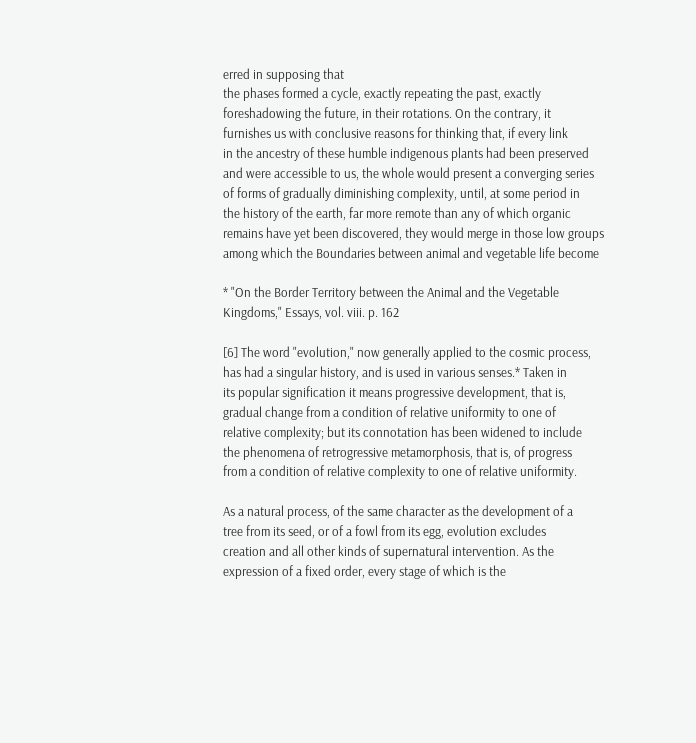erred in supposing that
the phases formed a cycle, exactly repeating the past, exactly
foreshadowing the future, in their rotations. On the contrary, it
furnishes us with conclusive reasons for thinking that, if every link
in the ancestry of these humble indigenous plants had been preserved
and were accessible to us, the whole would present a converging series
of forms of gradually diminishing complexity, until, at some period in
the history of the earth, far more remote than any of which organic
remains have yet been discovered, they would merge in those low groups
among which the Boundaries between animal and vegetable life become

* "On the Border Territory between the Animal and the Vegetable
Kingdoms," Essays, vol. viii. p. 162

[6] The word "evolution," now generally applied to the cosmic process,
has had a singular history, and is used in various senses.* Taken in
its popular signification it means progressive development, that is,
gradual change from a condition of relative uniformity to one of
relative complexity; but its connotation has been widened to include
the phenomena of retrogressive metamorphosis, that is, of progress
from a condition of relative complexity to one of relative uniformity.

As a natural process, of the same character as the development of a
tree from its seed, or of a fowl from its egg, evolution excludes
creation and all other kinds of supernatural intervention. As the
expression of a fixed order, every stage of which is the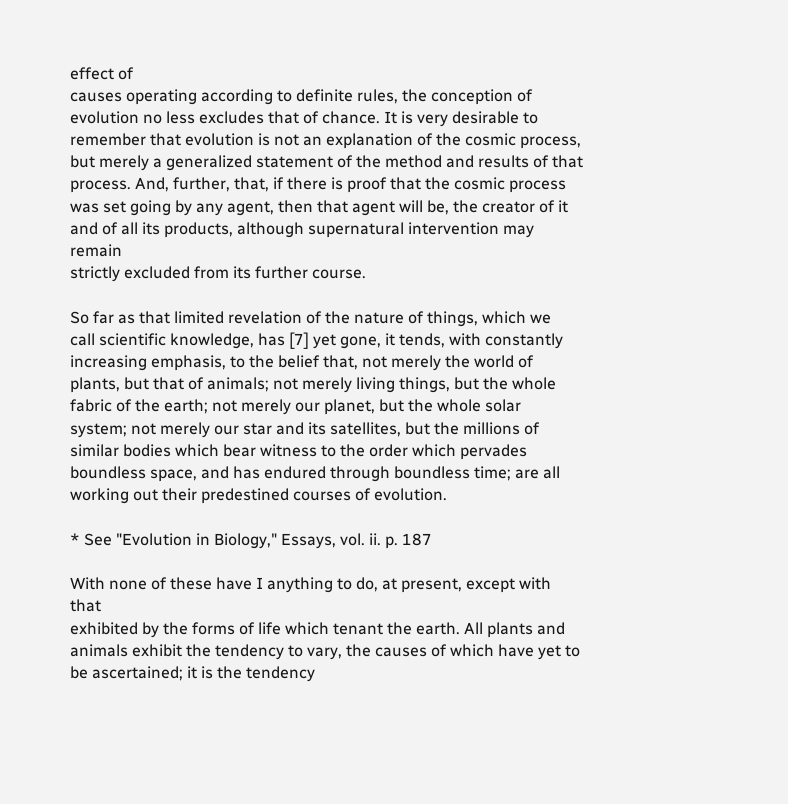effect of
causes operating according to definite rules, the conception of
evolution no less excludes that of chance. It is very desirable to
remember that evolution is not an explanation of the cosmic process,
but merely a generalized statement of the method and results of that
process. And, further, that, if there is proof that the cosmic process
was set going by any agent, then that agent will be, the creator of it
and of all its products, although supernatural intervention may remain
strictly excluded from its further course.

So far as that limited revelation of the nature of things, which we
call scientific knowledge, has [7] yet gone, it tends, with constantly
increasing emphasis, to the belief that, not merely the world of
plants, but that of animals; not merely living things, but the whole
fabric of the earth; not merely our planet, but the whole solar
system; not merely our star and its satellites, but the millions of
similar bodies which bear witness to the order which pervades
boundless space, and has endured through boundless time; are all
working out their predestined courses of evolution.

* See "Evolution in Biology," Essays, vol. ii. p. 187

With none of these have I anything to do, at present, except with that
exhibited by the forms of life which tenant the earth. All plants and
animals exhibit the tendency to vary, the causes of which have yet to
be ascertained; it is the tendency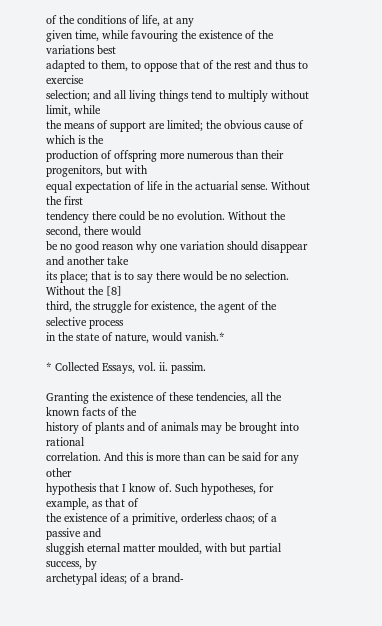of the conditions of life, at any
given time, while favouring the existence of the variations best
adapted to them, to oppose that of the rest and thus to exercise
selection; and all living things tend to multiply without limit, while
the means of support are limited; the obvious cause of which is the
production of offspring more numerous than their progenitors, but with
equal expectation of life in the actuarial sense. Without the first
tendency there could be no evolution. Without the second, there would
be no good reason why one variation should disappear and another take
its place; that is to say there would be no selection. Without the [8]
third, the struggle for existence, the agent of the selective process
in the state of nature, would vanish.*

* Collected Essays, vol. ii. passim.

Granting the existence of these tendencies, all the known facts of the
history of plants and of animals may be brought into rational
correlation. And this is more than can be said for any other
hypothesis that I know of. Such hypotheses, for example, as that of
the existence of a primitive, orderless chaos; of a passive and
sluggish eternal matter moulded, with but partial success, by
archetypal ideas; of a brand-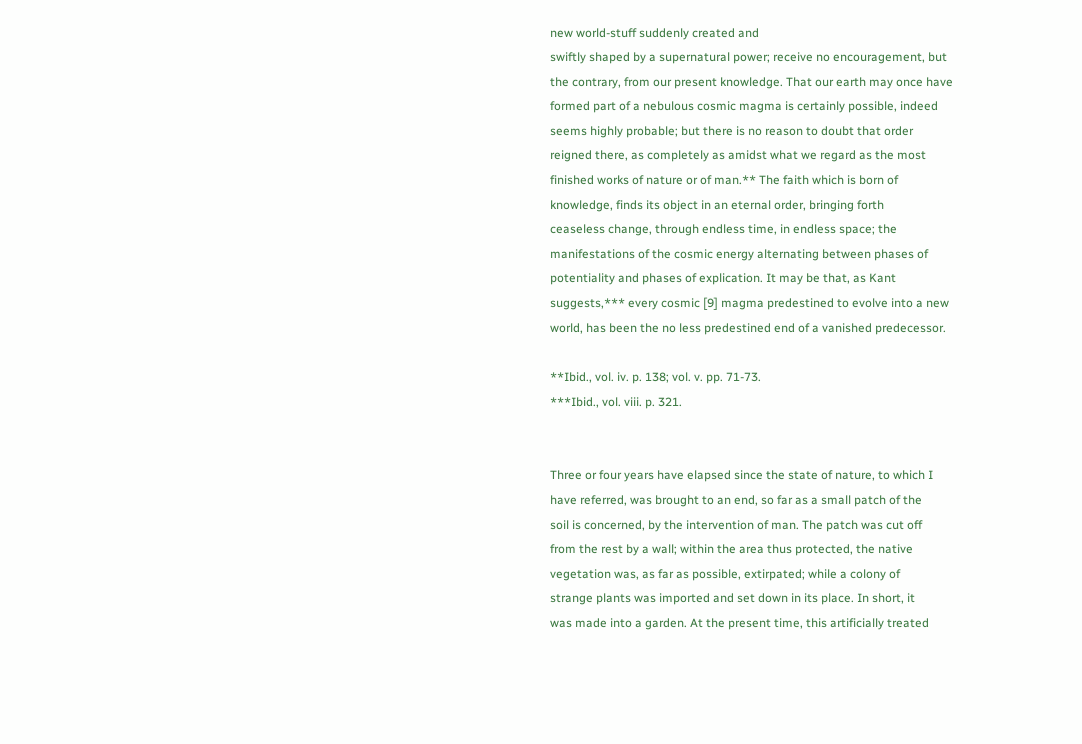new world-stuff suddenly created and
swiftly shaped by a supernatural power; receive no encouragement, but
the contrary, from our present knowledge. That our earth may once have
formed part of a nebulous cosmic magma is certainly possible, indeed
seems highly probable; but there is no reason to doubt that order
reigned there, as completely as amidst what we regard as the most
finished works of nature or of man.** The faith which is born of
knowledge, finds its object in an eternal order, bringing forth
ceaseless change, through endless time, in endless space; the
manifestations of the cosmic energy alternating between phases of
potentiality and phases of explication. It may be that, as Kant
suggests,*** every cosmic [9] magma predestined to evolve into a new
world, has been the no less predestined end of a vanished predecessor.

**Ibid., vol. iv. p. 138; vol. v. pp. 71-73.
***Ibid., vol. viii. p. 321.


Three or four years have elapsed since the state of nature, to which I
have referred, was brought to an end, so far as a small patch of the
soil is concerned, by the intervention of man. The patch was cut off
from the rest by a wall; within the area thus protected, the native
vegetation was, as far as possible, extirpated; while a colony of
strange plants was imported and set down in its place. In short, it
was made into a garden. At the present time, this artificially treated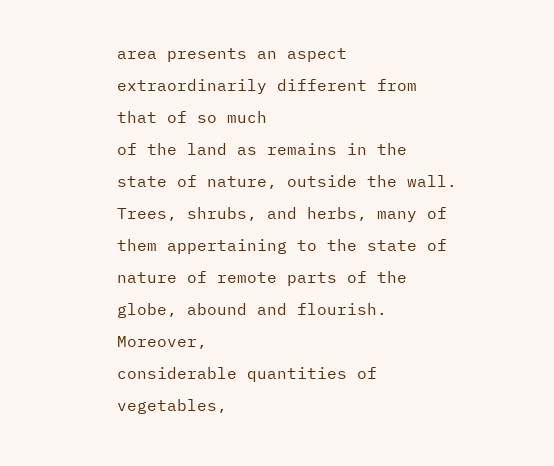area presents an aspect extraordinarily different from that of so much
of the land as remains in the state of nature, outside the wall.
Trees, shrubs, and herbs, many of them appertaining to the state of
nature of remote parts of the globe, abound and flourish. Moreover,
considerable quantities of vegetables,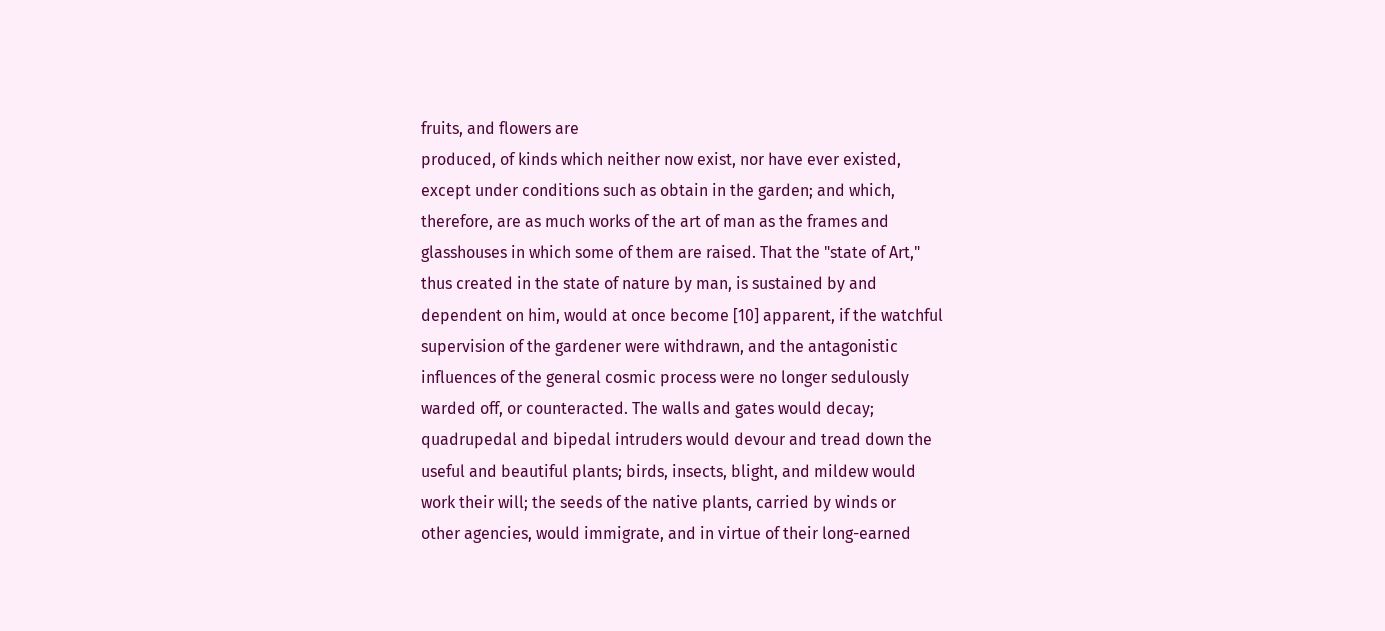fruits, and flowers are
produced, of kinds which neither now exist, nor have ever existed,
except under conditions such as obtain in the garden; and which,
therefore, are as much works of the art of man as the frames and
glasshouses in which some of them are raised. That the "state of Art,"
thus created in the state of nature by man, is sustained by and
dependent on him, would at once become [10] apparent, if the watchful
supervision of the gardener were withdrawn, and the antagonistic
influences of the general cosmic process were no longer sedulously
warded off, or counteracted. The walls and gates would decay;
quadrupedal and bipedal intruders would devour and tread down the
useful and beautiful plants; birds, insects, blight, and mildew would
work their will; the seeds of the native plants, carried by winds or
other agencies, would immigrate, and in virtue of their long-earned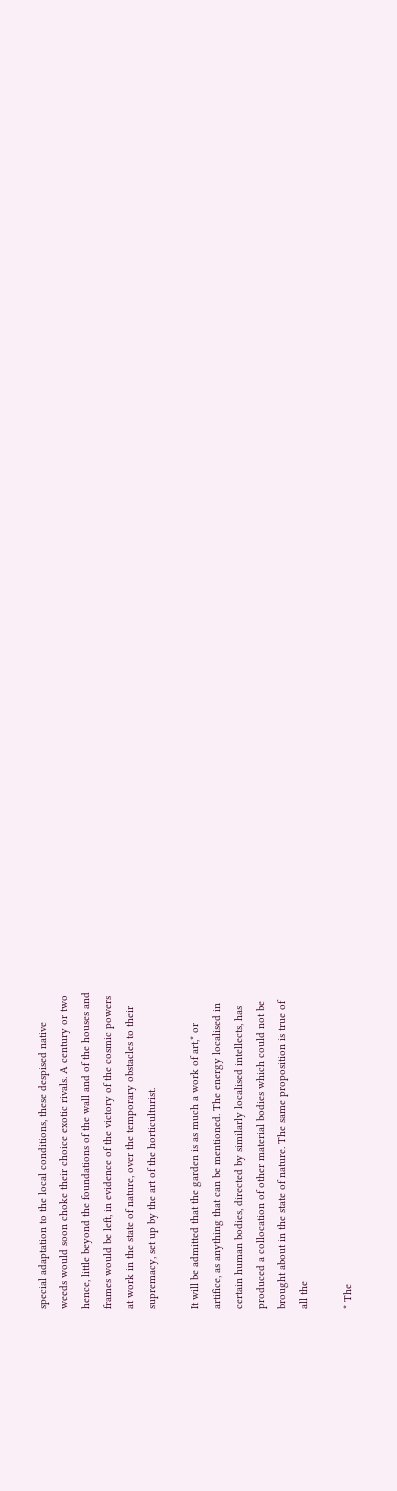special adaptation to the local conditions, these despised native
weeds would soon choke their choice exotic rivals. A century or two
hence, little beyond the foundations of the wall and of the houses and
frames would be left, in evidence of the victory of the cosmic powers
at work in the state of nature, over the temporary obstacles to their
supremacy, set up by the art of the horticulturist.

It will be admitted that the garden is as much a work of art,* or
artifice, as anything that can be mentioned. The energy localised in
certain human bodies, directed by similarly localised intellects, has
produced a collocation of other material bodies which could not be
brought about in the state of nature. The same proposition is true of
all the

* The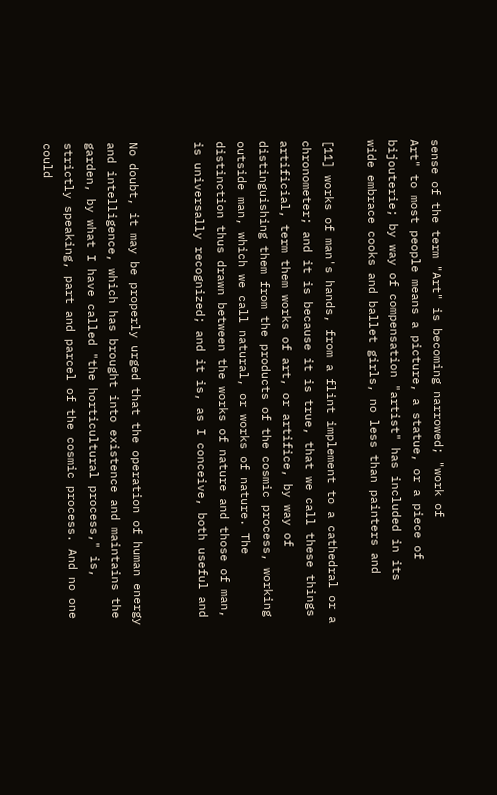sense of the term "Art" is becoming narrowed; "work of
Art" to most people means a picture, a statue, or a piece of
bijouterie; by way of compensation "artist" has included in its
wide embrace cooks and ballet girls, no less than painters and

[11] works of man's hands, from a flint implement to a cathedral or a
chronometer; and it is because it is true, that we call these things
artificial, term them works of art, or artifice, by way of
distinguishing them from the products of the cosmic process, working
outside man, which we call natural, or works of nature. The
distinction thus drawn between the works of nature and those of man,
is universally recognized; and it is, as I conceive, both useful and


No doubt, it may be properly urged that the operation of human energy
and intelligence, which has brought into existence and maintains the
garden, by what I have called "the horticultural process," is,
strictly speaking, part and parcel of the cosmic process. And no one
could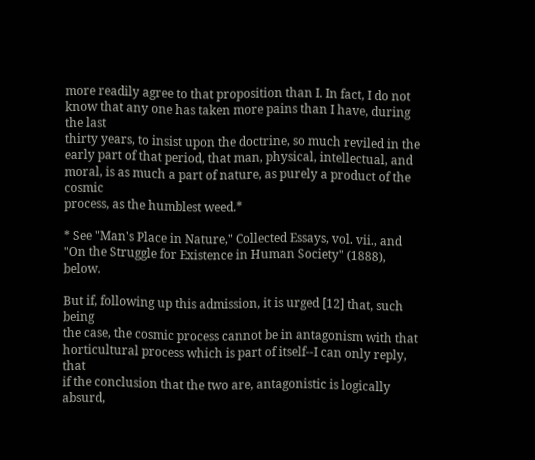more readily agree to that proposition than I. In fact, I do not
know that any one has taken more pains than I have, during the last
thirty years, to insist upon the doctrine, so much reviled in the
early part of that period, that man, physical, intellectual, and
moral, is as much a part of nature, as purely a product of the cosmic
process, as the humblest weed.*

* See "Man's Place in Nature," Collected Essays, vol. vii., and
"On the Struggle for Existence in Human Society" (1888), below.

But if, following up this admission, it is urged [12] that, such being
the case, the cosmic process cannot be in antagonism with that
horticultural process which is part of itself--I can only reply, that
if the conclusion that the two are, antagonistic is logically absurd,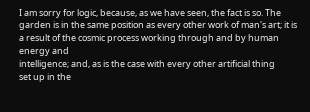I am sorry for logic, because, as we have seen, the fact is so. The
garden is in the same position as every other work of man's art; it is
a result of the cosmic process working through and by human energy and
intelligence; and, as is the case with every other artificial thing
set up in the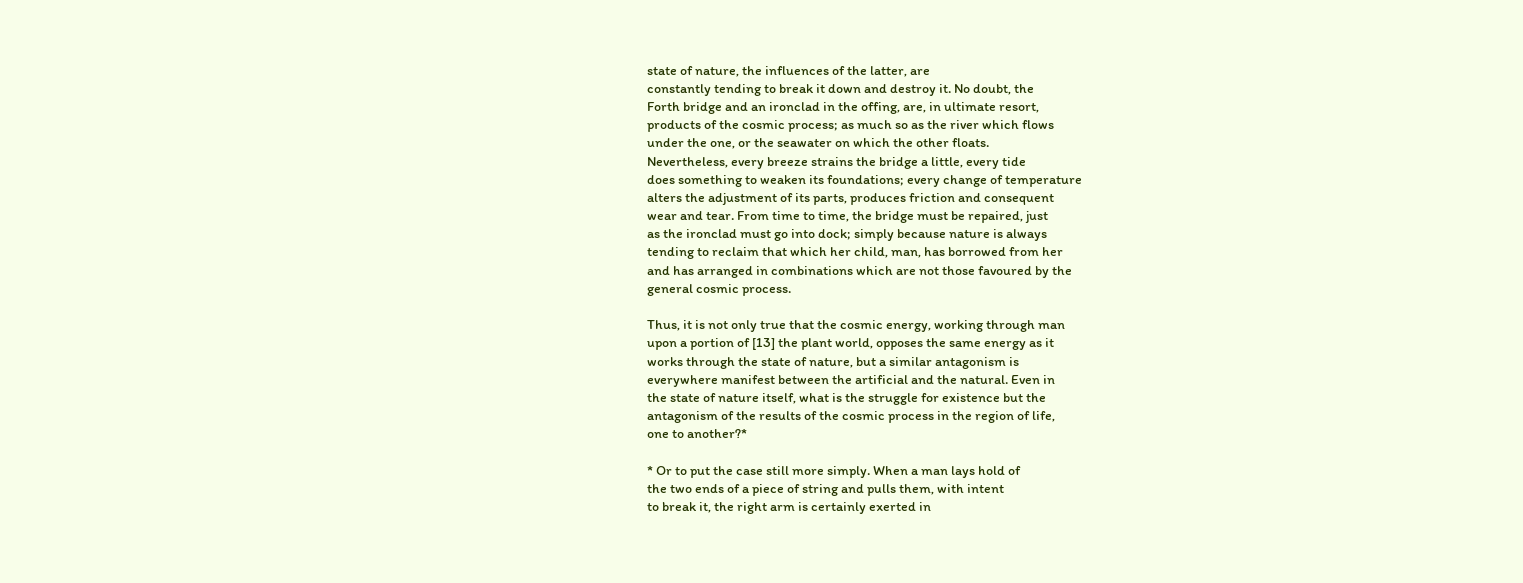state of nature, the influences of the latter, are
constantly tending to break it down and destroy it. No doubt, the
Forth bridge and an ironclad in the offing, are, in ultimate resort,
products of the cosmic process; as much so as the river which flows
under the one, or the seawater on which the other floats.
Nevertheless, every breeze strains the bridge a little, every tide
does something to weaken its foundations; every change of temperature
alters the adjustment of its parts, produces friction and consequent
wear and tear. From time to time, the bridge must be repaired, just
as the ironclad must go into dock; simply because nature is always
tending to reclaim that which her child, man, has borrowed from her
and has arranged in combinations which are not those favoured by the
general cosmic process.

Thus, it is not only true that the cosmic energy, working through man
upon a portion of [13] the plant world, opposes the same energy as it
works through the state of nature, but a similar antagonism is
everywhere manifest between the artificial and the natural. Even in
the state of nature itself, what is the struggle for existence but the
antagonism of the results of the cosmic process in the region of life,
one to another?*

* Or to put the case still more simply. When a man lays hold of
the two ends of a piece of string and pulls them, with intent
to break it, the right arm is certainly exerted in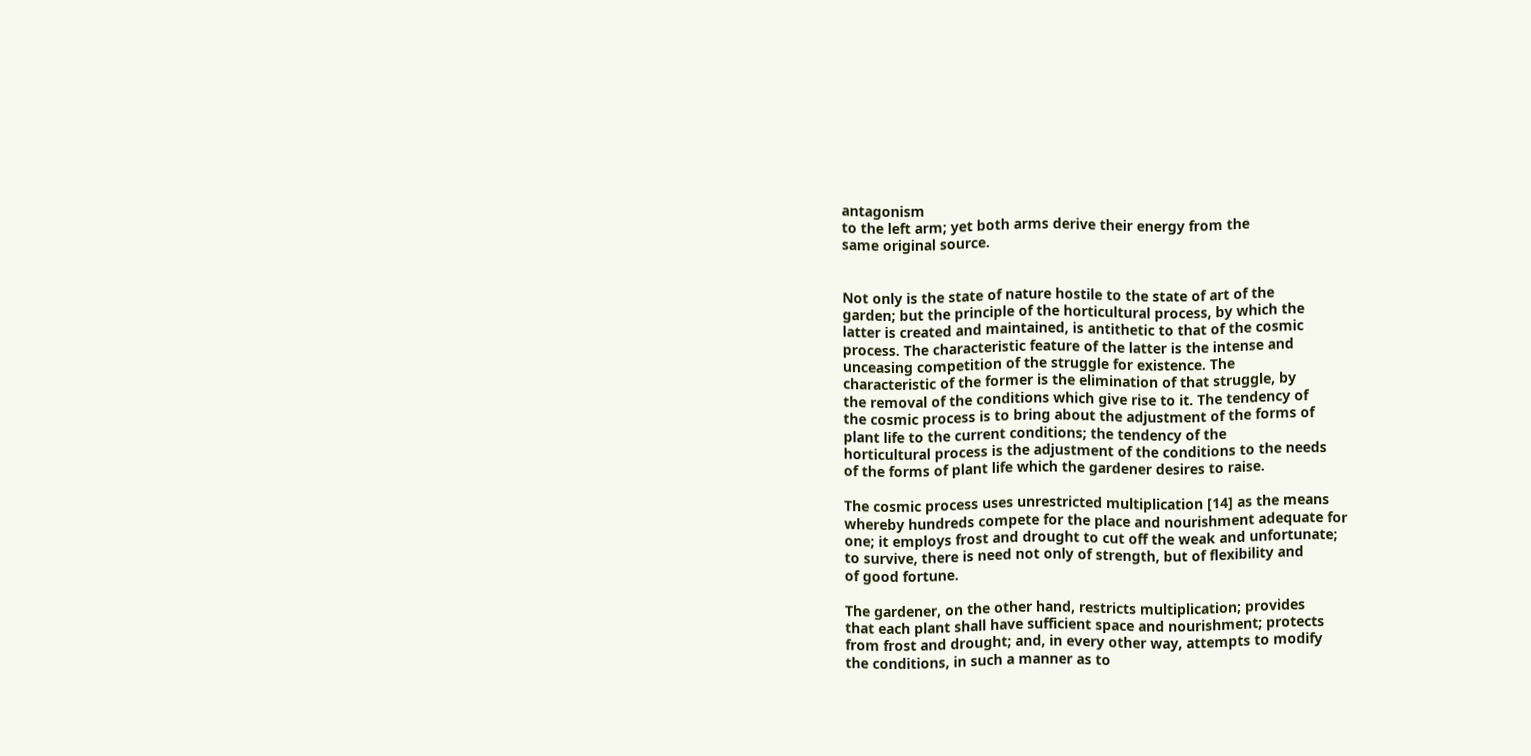antagonism
to the left arm; yet both arms derive their energy from the
same original source.


Not only is the state of nature hostile to the state of art of the
garden; but the principle of the horticultural process, by which the
latter is created and maintained, is antithetic to that of the cosmic
process. The characteristic feature of the latter is the intense and
unceasing competition of the struggle for existence. The
characteristic of the former is the elimination of that struggle, by
the removal of the conditions which give rise to it. The tendency of
the cosmic process is to bring about the adjustment of the forms of
plant life to the current conditions; the tendency of the
horticultural process is the adjustment of the conditions to the needs
of the forms of plant life which the gardener desires to raise.

The cosmic process uses unrestricted multiplication [14] as the means
whereby hundreds compete for the place and nourishment adequate for
one; it employs frost and drought to cut off the weak and unfortunate;
to survive, there is need not only of strength, but of flexibility and
of good fortune.

The gardener, on the other hand, restricts multiplication; provides
that each plant shall have sufficient space and nourishment; protects
from frost and drought; and, in every other way, attempts to modify
the conditions, in such a manner as to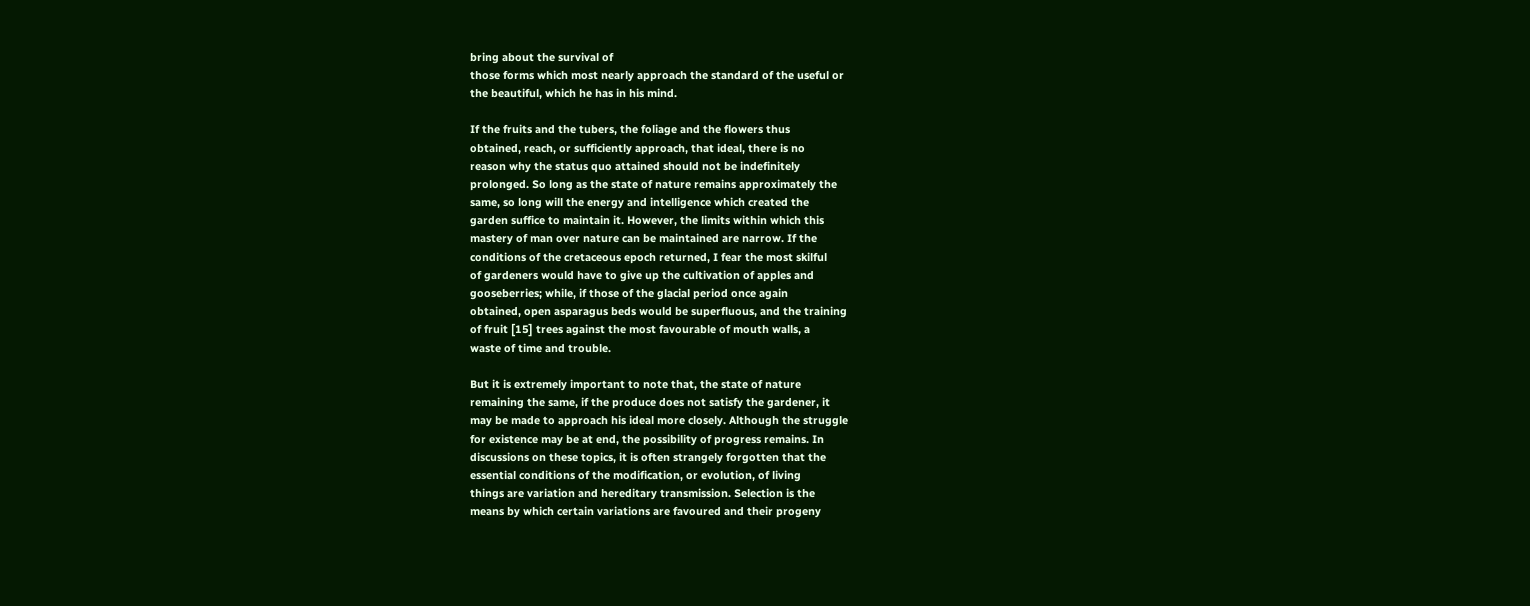bring about the survival of
those forms which most nearly approach the standard of the useful or
the beautiful, which he has in his mind.

If the fruits and the tubers, the foliage and the flowers thus
obtained, reach, or sufficiently approach, that ideal, there is no
reason why the status quo attained should not be indefinitely
prolonged. So long as the state of nature remains approximately the
same, so long will the energy and intelligence which created the
garden suffice to maintain it. However, the limits within which this
mastery of man over nature can be maintained are narrow. If the
conditions of the cretaceous epoch returned, I fear the most skilful
of gardeners would have to give up the cultivation of apples and
gooseberries; while, if those of the glacial period once again
obtained, open asparagus beds would be superfluous, and the training
of fruit [15] trees against the most favourable of mouth walls, a
waste of time and trouble.

But it is extremely important to note that, the state of nature
remaining the same, if the produce does not satisfy the gardener, it
may be made to approach his ideal more closely. Although the struggle
for existence may be at end, the possibility of progress remains. In
discussions on these topics, it is often strangely forgotten that the
essential conditions of the modification, or evolution, of living
things are variation and hereditary transmission. Selection is the
means by which certain variations are favoured and their progeny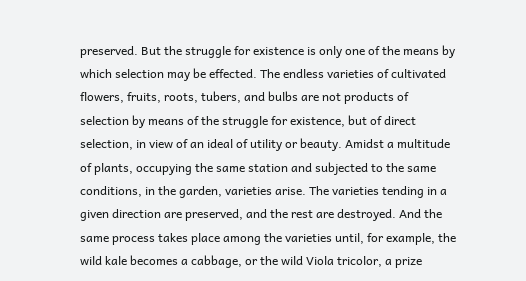preserved. But the struggle for existence is only one of the means by
which selection may be effected. The endless varieties of cultivated
flowers, fruits, roots, tubers, and bulbs are not products of
selection by means of the struggle for existence, but of direct
selection, in view of an ideal of utility or beauty. Amidst a multitude
of plants, occupying the same station and subjected to the same
conditions, in the garden, varieties arise. The varieties tending in a
given direction are preserved, and the rest are destroyed. And the
same process takes place among the varieties until, for example, the
wild kale becomes a cabbage, or the wild Viola tricolor, a prize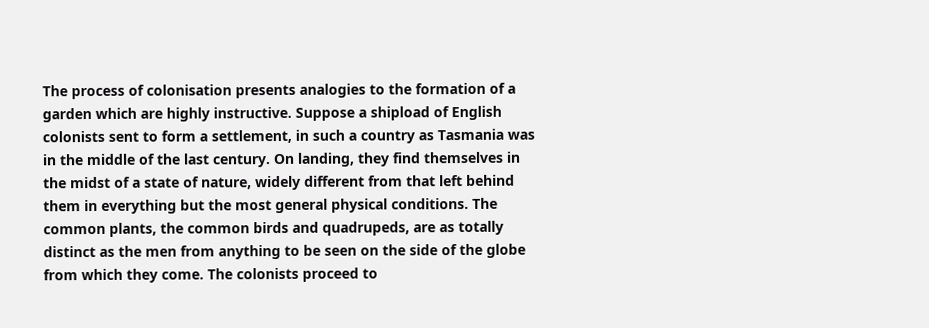The process of colonisation presents analogies to the formation of a
garden which are highly instructive. Suppose a shipload of English
colonists sent to form a settlement, in such a country as Tasmania was
in the middle of the last century. On landing, they find themselves in
the midst of a state of nature, widely different from that left behind
them in everything but the most general physical conditions. The
common plants, the common birds and quadrupeds, are as totally
distinct as the men from anything to be seen on the side of the globe
from which they come. The colonists proceed to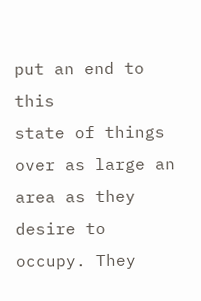put an end to this
state of things over as large an area as they desire to occupy. They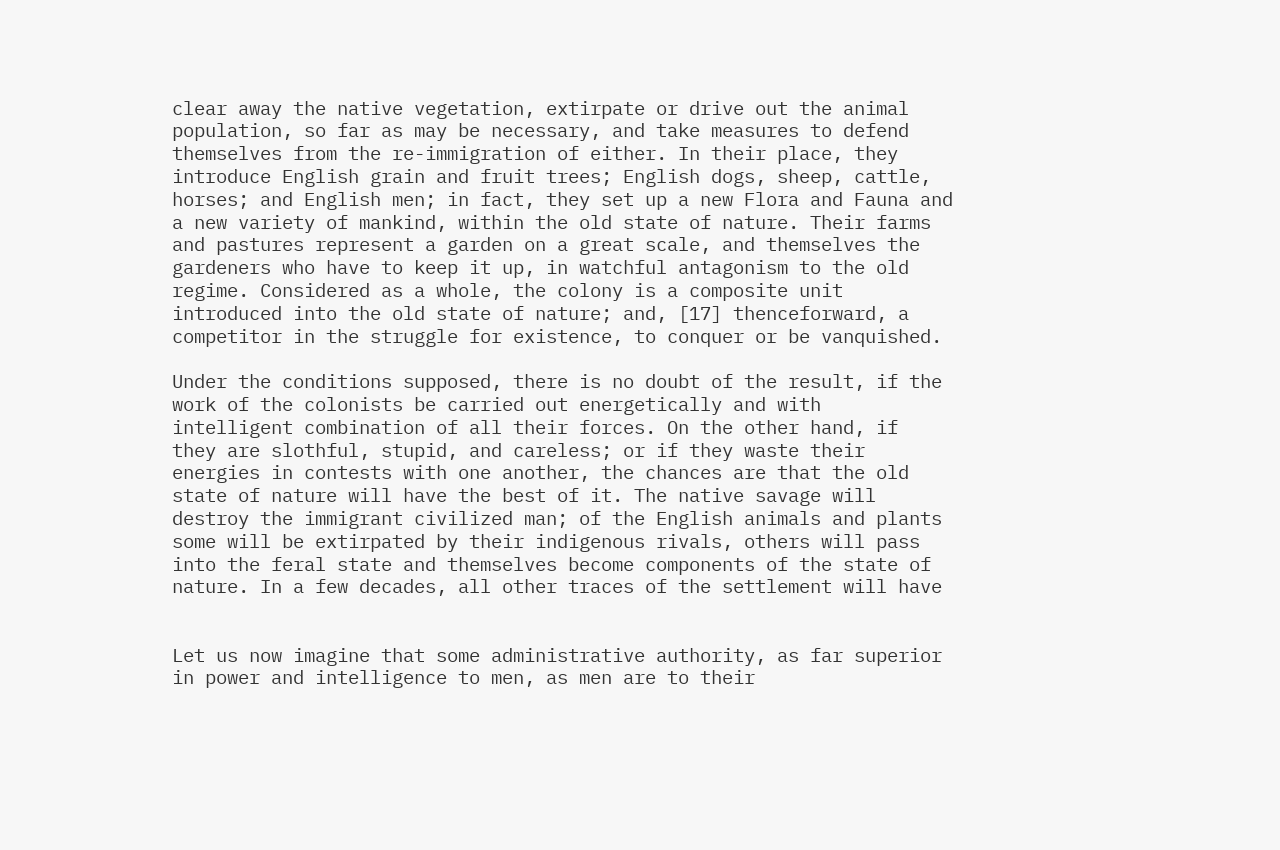clear away the native vegetation, extirpate or drive out the animal
population, so far as may be necessary, and take measures to defend
themselves from the re-immigration of either. In their place, they
introduce English grain and fruit trees; English dogs, sheep, cattle,
horses; and English men; in fact, they set up a new Flora and Fauna and
a new variety of mankind, within the old state of nature. Their farms
and pastures represent a garden on a great scale, and themselves the
gardeners who have to keep it up, in watchful antagonism to the old
regime. Considered as a whole, the colony is a composite unit
introduced into the old state of nature; and, [17] thenceforward, a
competitor in the struggle for existence, to conquer or be vanquished.

Under the conditions supposed, there is no doubt of the result, if the
work of the colonists be carried out energetically and with
intelligent combination of all their forces. On the other hand, if
they are slothful, stupid, and careless; or if they waste their
energies in contests with one another, the chances are that the old
state of nature will have the best of it. The native savage will
destroy the immigrant civilized man; of the English animals and plants
some will be extirpated by their indigenous rivals, others will pass
into the feral state and themselves become components of the state of
nature. In a few decades, all other traces of the settlement will have


Let us now imagine that some administrative authority, as far superior
in power and intelligence to men, as men are to their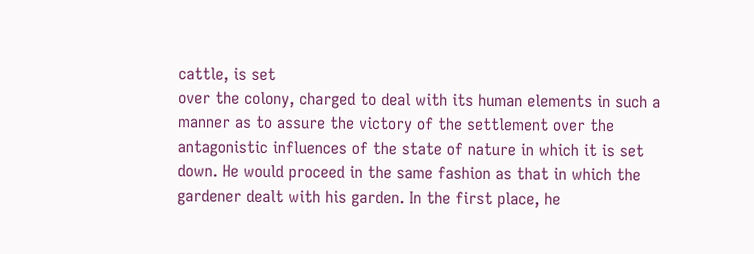cattle, is set
over the colony, charged to deal with its human elements in such a
manner as to assure the victory of the settlement over the
antagonistic influences of the state of nature in which it is set
down. He would proceed in the same fashion as that in which the
gardener dealt with his garden. In the first place, he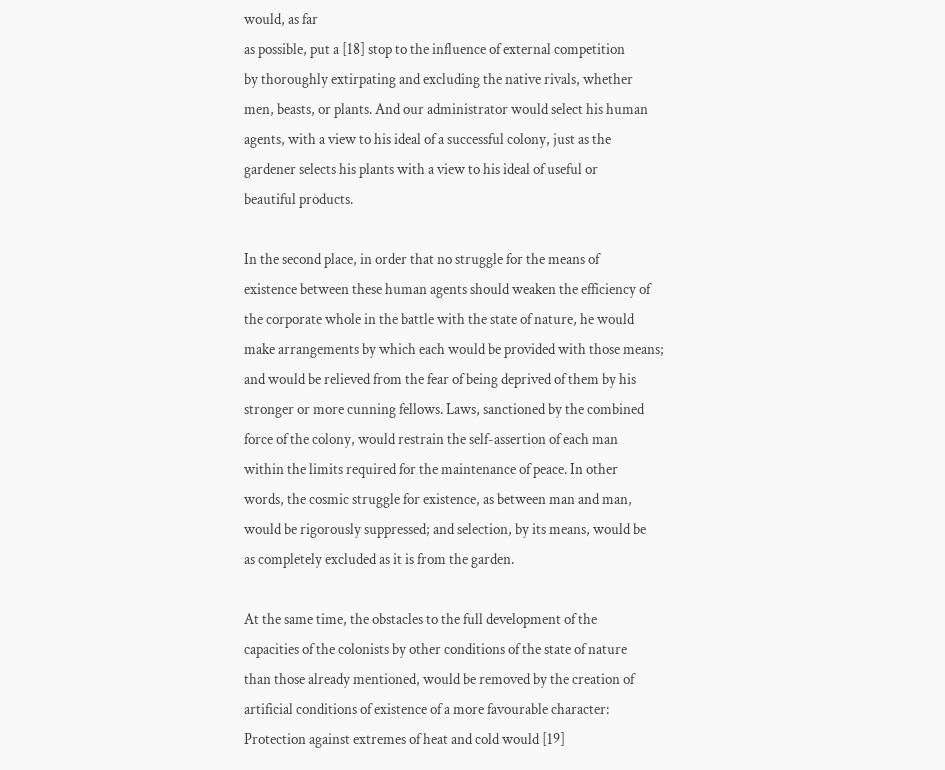would, as far
as possible, put a [18] stop to the influence of external competition
by thoroughly extirpating and excluding the native rivals, whether
men, beasts, or plants. And our administrator would select his human
agents, with a view to his ideal of a successful colony, just as the
gardener selects his plants with a view to his ideal of useful or
beautiful products.

In the second place, in order that no struggle for the means of
existence between these human agents should weaken the efficiency of
the corporate whole in the battle with the state of nature, he would
make arrangements by which each would be provided with those means;
and would be relieved from the fear of being deprived of them by his
stronger or more cunning fellows. Laws, sanctioned by the combined
force of the colony, would restrain the self-assertion of each man
within the limits required for the maintenance of peace. In other
words, the cosmic struggle for existence, as between man and man,
would be rigorously suppressed; and selection, by its means, would be
as completely excluded as it is from the garden.

At the same time, the obstacles to the full development of the
capacities of the colonists by other conditions of the state of nature
than those already mentioned, would be removed by the creation of
artificial conditions of existence of a more favourable character:
Protection against extremes of heat and cold would [19]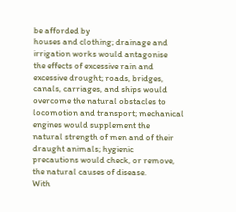be afforded by
houses and clothing; drainage and irrigation works would antagonise
the effects of excessive rain and excessive drought; roads, bridges,
canals, carriages, and ships would overcome the natural obstacles to
locomotion and transport; mechanical engines would supplement the
natural strength of men and of their draught animals; hygienic
precautions would check, or remove, the natural causes of disease.
With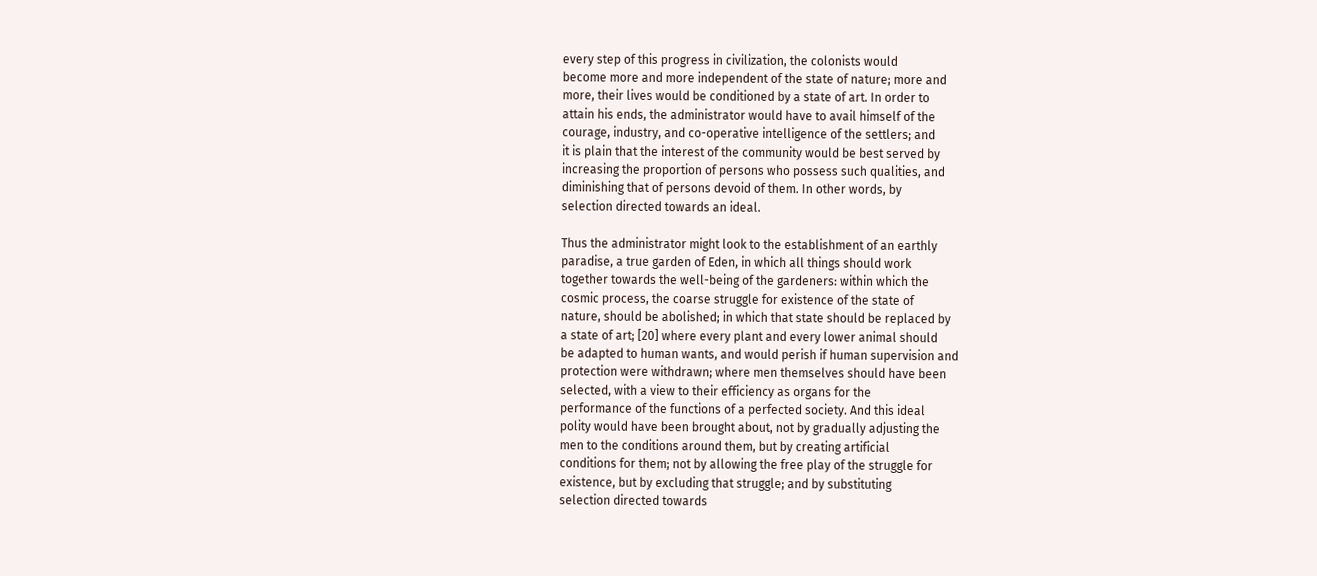every step of this progress in civilization, the colonists would
become more and more independent of the state of nature; more and
more, their lives would be conditioned by a state of art. In order to
attain his ends, the administrator would have to avail himself of the
courage, industry, and co-operative intelligence of the settlers; and
it is plain that the interest of the community would be best served by
increasing the proportion of persons who possess such qualities, and
diminishing that of persons devoid of them. In other words, by
selection directed towards an ideal.

Thus the administrator might look to the establishment of an earthly
paradise, a true garden of Eden, in which all things should work
together towards the well-being of the gardeners: within which the
cosmic process, the coarse struggle for existence of the state of
nature, should be abolished; in which that state should be replaced by
a state of art; [20] where every plant and every lower animal should
be adapted to human wants, and would perish if human supervision and
protection were withdrawn; where men themselves should have been
selected, with a view to their efficiency as organs for the
performance of the functions of a perfected society. And this ideal
polity would have been brought about, not by gradually adjusting the
men to the conditions around them, but by creating artificial
conditions for them; not by allowing the free play of the struggle for
existence, but by excluding that struggle; and by substituting
selection directed towards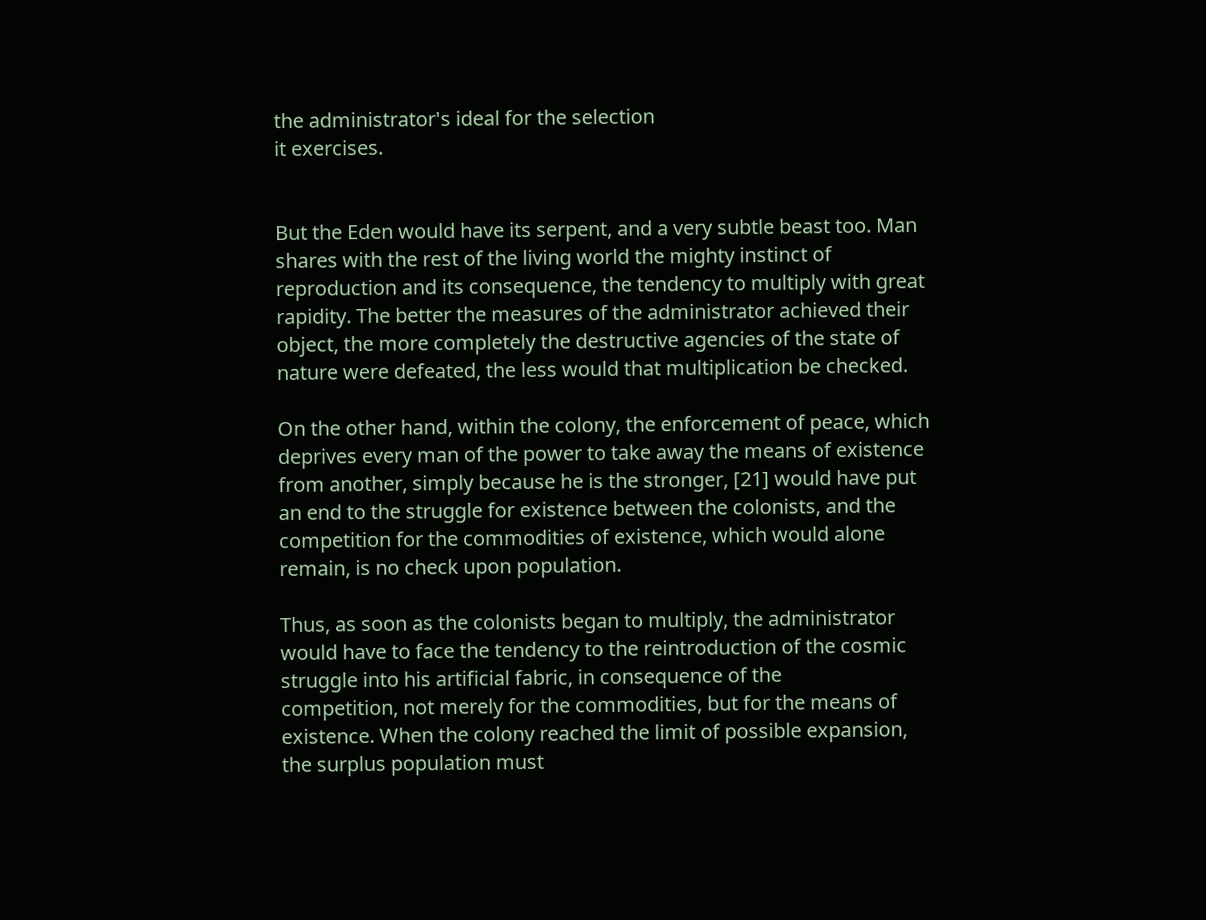the administrator's ideal for the selection
it exercises.


But the Eden would have its serpent, and a very subtle beast too. Man
shares with the rest of the living world the mighty instinct of
reproduction and its consequence, the tendency to multiply with great
rapidity. The better the measures of the administrator achieved their
object, the more completely the destructive agencies of the state of
nature were defeated, the less would that multiplication be checked.

On the other hand, within the colony, the enforcement of peace, which
deprives every man of the power to take away the means of existence
from another, simply because he is the stronger, [21] would have put
an end to the struggle for existence between the colonists, and the
competition for the commodities of existence, which would alone
remain, is no check upon population.

Thus, as soon as the colonists began to multiply, the administrator
would have to face the tendency to the reintroduction of the cosmic
struggle into his artificial fabric, in consequence of the
competition, not merely for the commodities, but for the means of
existence. When the colony reached the limit of possible expansion,
the surplus population must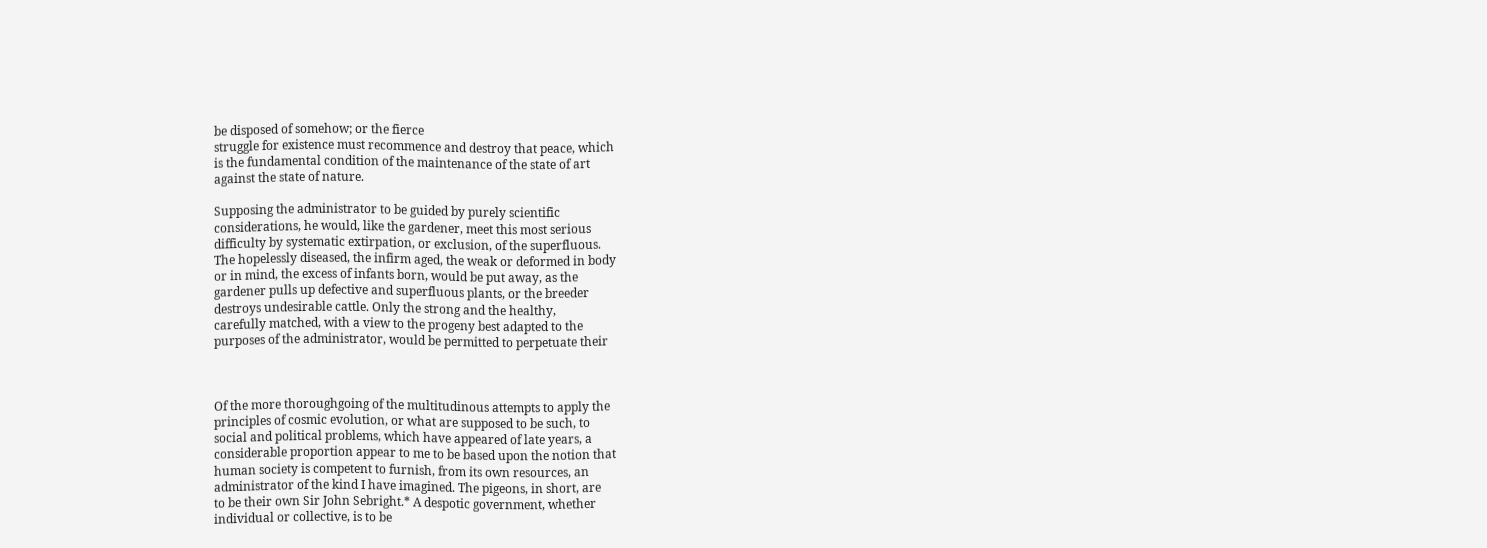be disposed of somehow; or the fierce
struggle for existence must recommence and destroy that peace, which
is the fundamental condition of the maintenance of the state of art
against the state of nature.

Supposing the administrator to be guided by purely scientific
considerations, he would, like the gardener, meet this most serious
difficulty by systematic extirpation, or exclusion, of the superfluous.
The hopelessly diseased, the infirm aged, the weak or deformed in body
or in mind, the excess of infants born, would be put away, as the
gardener pulls up defective and superfluous plants, or the breeder
destroys undesirable cattle. Only the strong and the healthy,
carefully matched, with a view to the progeny best adapted to the
purposes of the administrator, would be permitted to perpetuate their



Of the more thoroughgoing of the multitudinous attempts to apply the
principles of cosmic evolution, or what are supposed to be such, to
social and political problems, which have appeared of late years, a
considerable proportion appear to me to be based upon the notion that
human society is competent to furnish, from its own resources, an
administrator of the kind I have imagined. The pigeons, in short, are
to be their own Sir John Sebright.* A despotic government, whether
individual or collective, is to be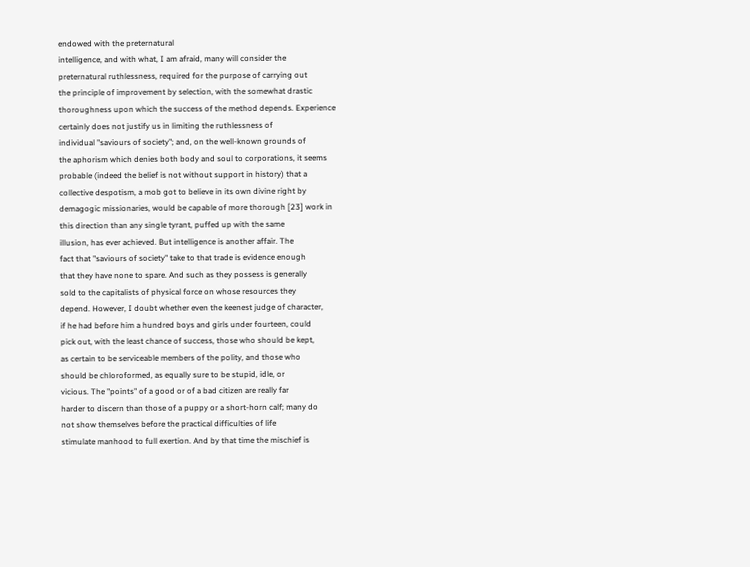endowed with the preternatural
intelligence, and with what, I am afraid, many will consider the
preternatural ruthlessness, required for the purpose of carrying out
the principle of improvement by selection, with the somewhat drastic
thoroughness upon which the success of the method depends. Experience
certainly does not justify us in limiting the ruthlessness of
individual "saviours of society"; and, on the well-known grounds of
the aphorism which denies both body and soul to corporations, it seems
probable (indeed the belief is not without support in history) that a
collective despotism, a mob got to believe in its own divine right by
demagogic missionaries, would be capable of more thorough [23] work in
this direction than any single tyrant, puffed up with the same
illusion, has ever achieved. But intelligence is another affair. The
fact that "saviours of society" take to that trade is evidence enough
that they have none to spare. And such as they possess is generally
sold to the capitalists of physical force on whose resources they
depend. However, I doubt whether even the keenest judge of character,
if he had before him a hundred boys and girls under fourteen, could
pick out, with the least chance of success, those who should be kept,
as certain to be serviceable members of the polity, and those who
should be chloroformed, as equally sure to be stupid, idle, or
vicious. The "points" of a good or of a bad citizen are really far
harder to discern than those of a puppy or a short-horn calf; many do
not show themselves before the practical difficulties of life
stimulate manhood to full exertion. And by that time the mischief is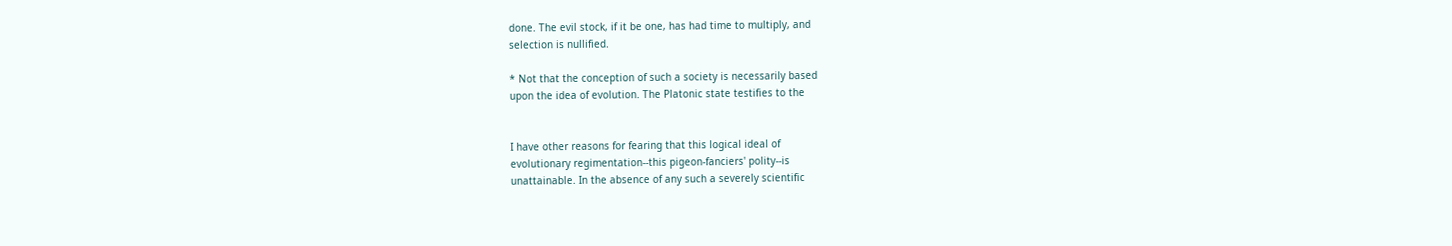done. The evil stock, if it be one, has had time to multiply, and
selection is nullified.

* Not that the conception of such a society is necessarily based
upon the idea of evolution. The Platonic state testifies to the


I have other reasons for fearing that this logical ideal of
evolutionary regimentation--this pigeon-fanciers' polity--is
unattainable. In the absence of any such a severely scientific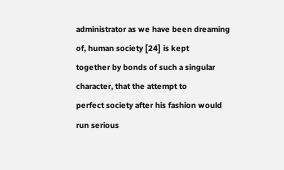administrator as we have been dreaming of, human society [24] is kept
together by bonds of such a singular character, that the attempt to
perfect society after his fashion would run serious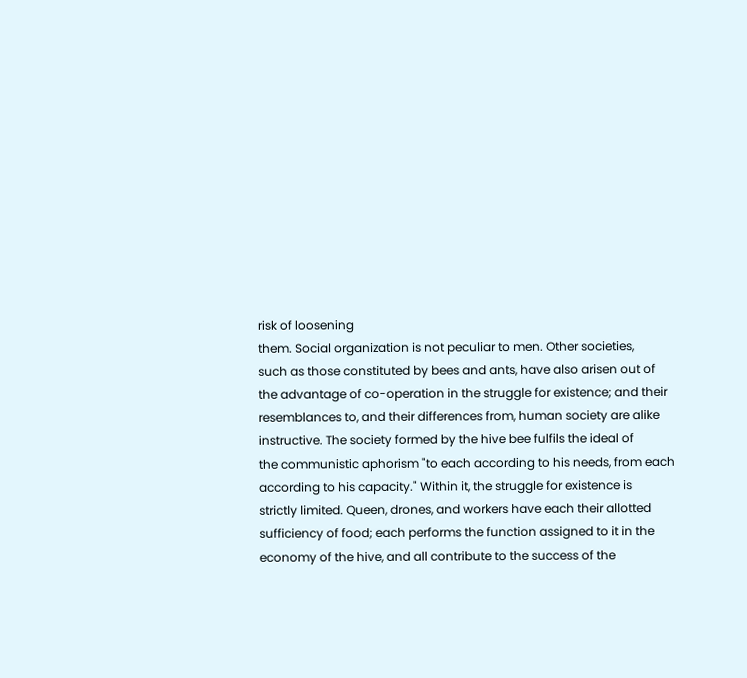risk of loosening
them. Social organization is not peculiar to men. Other societies,
such as those constituted by bees and ants, have also arisen out of
the advantage of co-operation in the struggle for existence; and their
resemblances to, and their differences from, human society are alike
instructive. The society formed by the hive bee fulfils the ideal of
the communistic aphorism "to each according to his needs, from each
according to his capacity." Within it, the struggle for existence is
strictly limited. Queen, drones, and workers have each their allotted
sufficiency of food; each performs the function assigned to it in the
economy of the hive, and all contribute to the success of the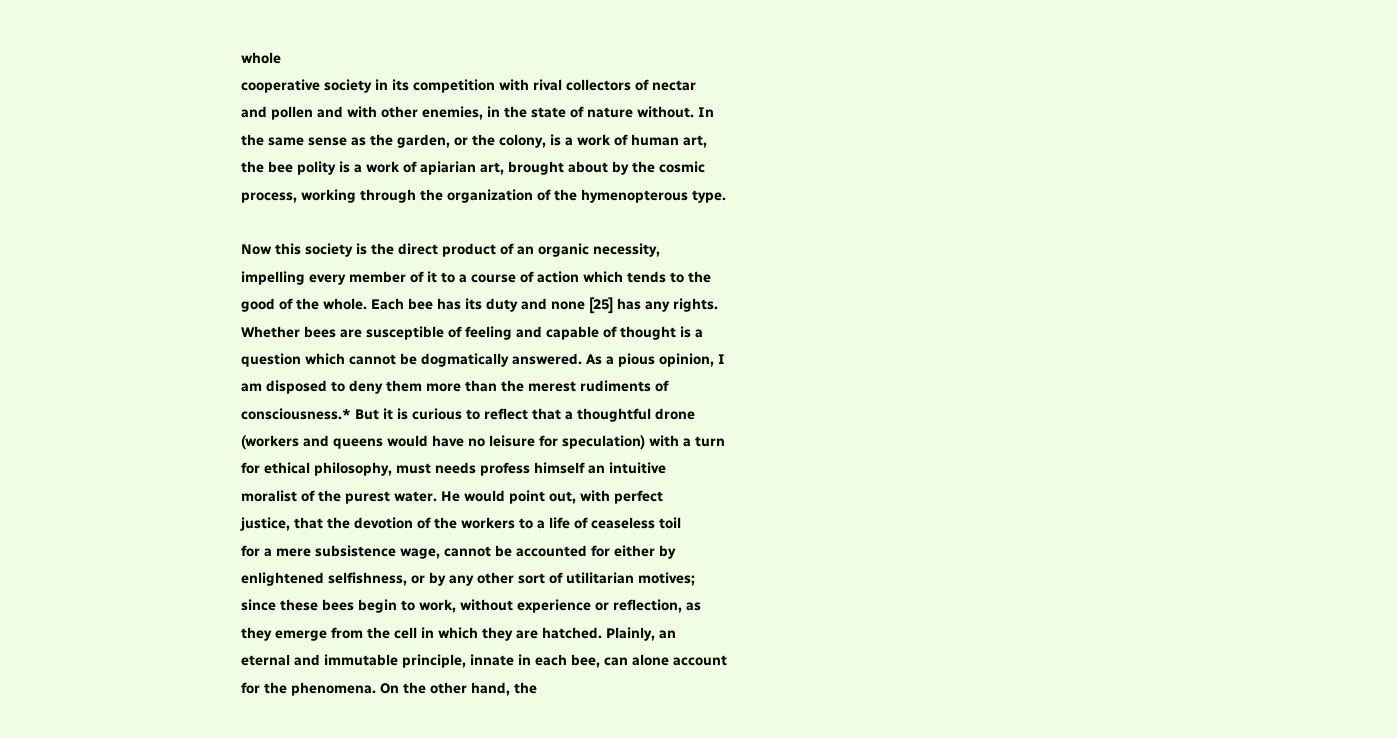whole
cooperative society in its competition with rival collectors of nectar
and pollen and with other enemies, in the state of nature without. In
the same sense as the garden, or the colony, is a work of human art,
the bee polity is a work of apiarian art, brought about by the cosmic
process, working through the organization of the hymenopterous type.

Now this society is the direct product of an organic necessity,
impelling every member of it to a course of action which tends to the
good of the whole. Each bee has its duty and none [25] has any rights.
Whether bees are susceptible of feeling and capable of thought is a
question which cannot be dogmatically answered. As a pious opinion, I
am disposed to deny them more than the merest rudiments of
consciousness.* But it is curious to reflect that a thoughtful drone
(workers and queens would have no leisure for speculation) with a turn
for ethical philosophy, must needs profess himself an intuitive
moralist of the purest water. He would point out, with perfect
justice, that the devotion of the workers to a life of ceaseless toil
for a mere subsistence wage, cannot be accounted for either by
enlightened selfishness, or by any other sort of utilitarian motives;
since these bees begin to work, without experience or reflection, as
they emerge from the cell in which they are hatched. Plainly, an
eternal and immutable principle, innate in each bee, can alone account
for the phenomena. On the other hand, the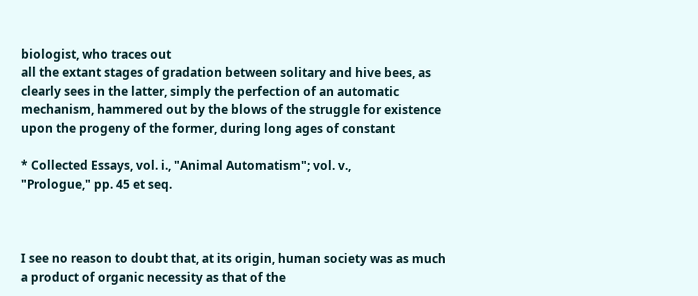biologist, who traces out
all the extant stages of gradation between solitary and hive bees, as
clearly sees in the latter, simply the perfection of an automatic
mechanism, hammered out by the blows of the struggle for existence
upon the progeny of the former, during long ages of constant

* Collected Essays, vol. i., "Animal Automatism"; vol. v.,
"Prologue," pp. 45 et seq.



I see no reason to doubt that, at its origin, human society was as much
a product of organic necessity as that of the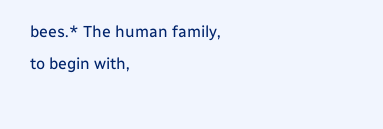bees.* The human family,
to begin with,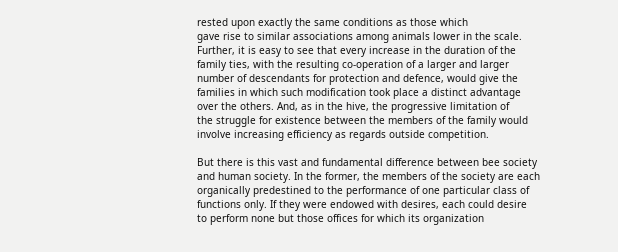rested upon exactly the same conditions as those which
gave rise to similar associations among animals lower in the scale.
Further, it is easy to see that every increase in the duration of the
family ties, with the resulting co-operation of a larger and larger
number of descendants for protection and defence, would give the
families in which such modification took place a distinct advantage
over the others. And, as in the hive, the progressive limitation of
the struggle for existence between the members of the family would
involve increasing efficiency as regards outside competition.

But there is this vast and fundamental difference between bee society
and human society. In the former, the members of the society are each
organically predestined to the performance of one particular class of
functions only. If they were endowed with desires, each could desire
to perform none but those offices for which its organization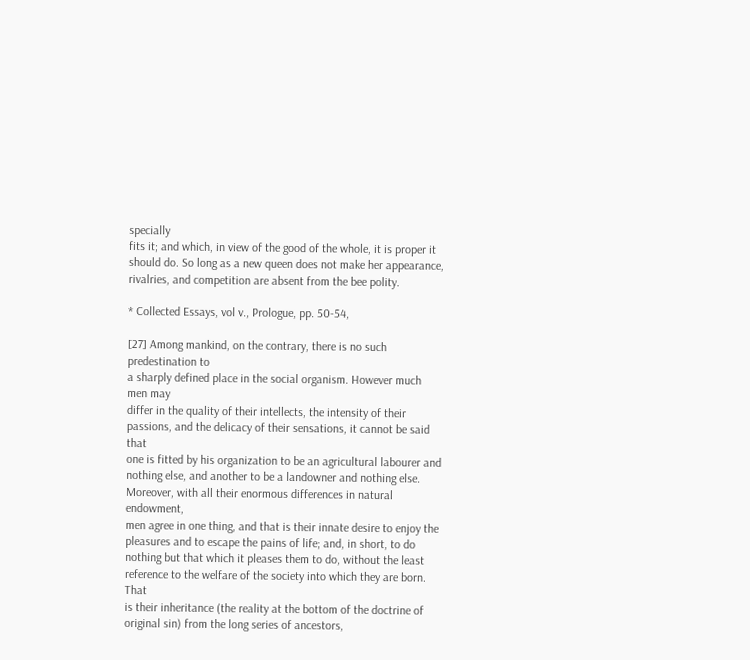specially
fits it; and which, in view of the good of the whole, it is proper it
should do. So long as a new queen does not make her appearance,
rivalries, and competition are absent from the bee polity.

* Collected Essays, vol v., Prologue, pp. 50-54,

[27] Among mankind, on the contrary, there is no such predestination to
a sharply defined place in the social organism. However much men may
differ in the quality of their intellects, the intensity of their
passions, and the delicacy of their sensations, it cannot be said that
one is fitted by his organization to be an agricultural labourer and
nothing else, and another to be a landowner and nothing else.
Moreover, with all their enormous differences in natural endowment,
men agree in one thing, and that is their innate desire to enjoy the
pleasures and to escape the pains of life; and, in short, to do
nothing but that which it pleases them to do, without the least
reference to the welfare of the society into which they are born. That
is their inheritance (the reality at the bottom of the doctrine of
original sin) from the long series of ancestors,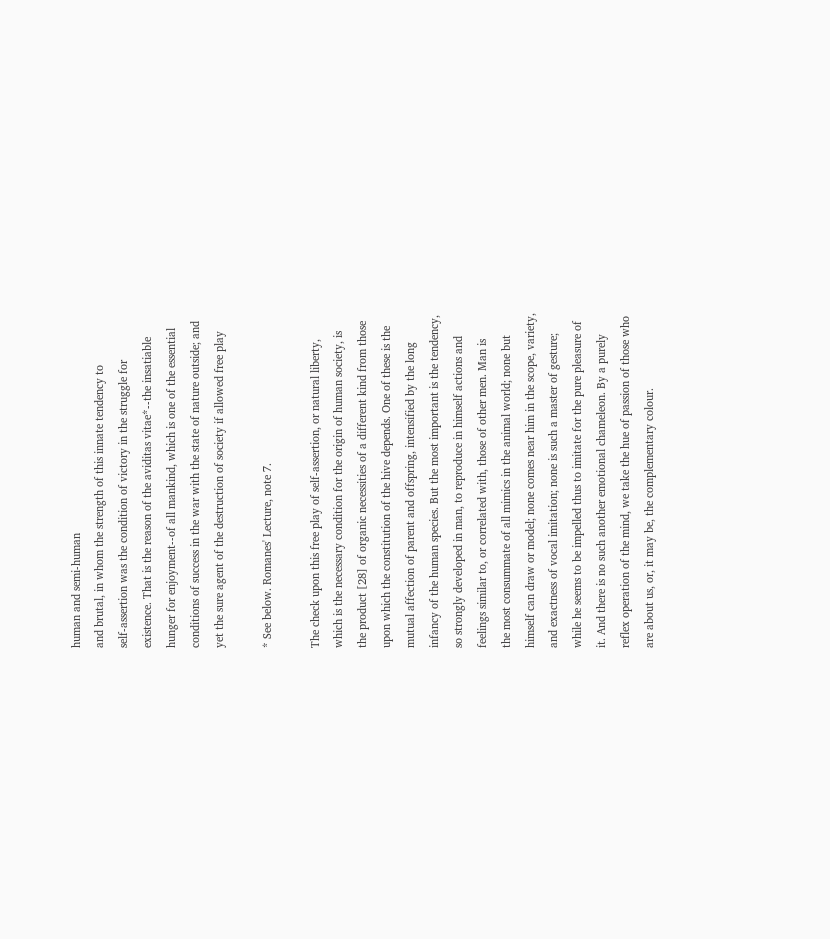human and semi-human
and brutal, in whom the strength of this innate tendency to
self-assertion was the condition of victory in the struggle for
existence. That is the reason of the aviditas vitae*--the insatiable
hunger for enjoyment--of all mankind, which is one of the essential
conditions of success in the war with the state of nature outside; and
yet the sure agent of the destruction of society if allowed free play

* See below. Romanes' Lecture, note 7.

The check upon this free play of self-assertion, or natural liberty,
which is the necessary condition for the origin of human society, is
the product [28] of organic necessities of a different kind from those
upon which the constitution of the hive depends. One of these is the
mutual affection of parent and offspring, intensified by the long
infancy of the human species. But the most important is the tendency,
so strongly developed in man, to reproduce in himself actions and
feelings similar to, or correlated with, those of other men. Man is
the most consummate of all mimics in the animal world; none but
himself can draw or model; none comes near him in the scope, variety,
and exactness of vocal imitation; none is such a master of gesture;
while he seems to be impelled thus to imitate for the pure pleasure of
it. And there is no such another emotional chameleon. By a purely
reflex operation of the mind, we take the hue of passion of those who
are about us, or, it may be, the complementary colour.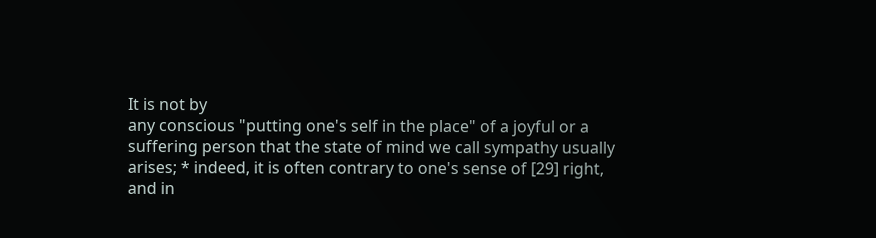It is not by
any conscious "putting one's self in the place" of a joyful or a
suffering person that the state of mind we call sympathy usually
arises; * indeed, it is often contrary to one's sense of [29] right,
and in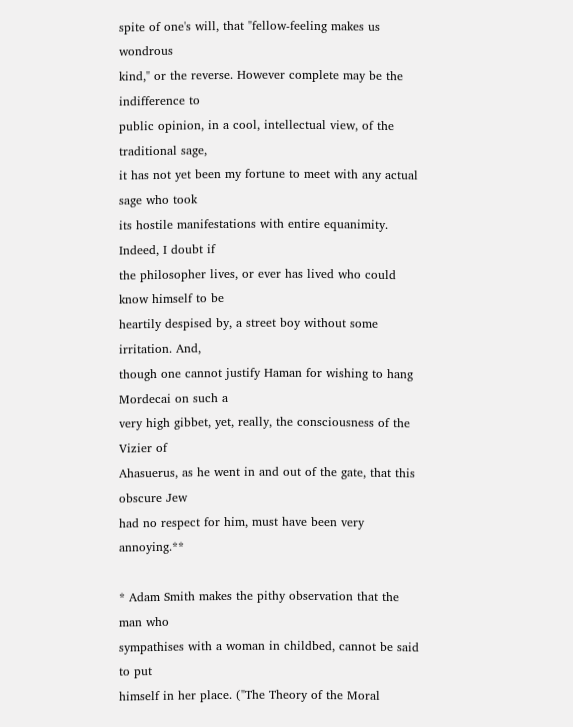spite of one's will, that "fellow-feeling makes us wondrous
kind," or the reverse. However complete may be the indifference to
public opinion, in a cool, intellectual view, of the traditional sage,
it has not yet been my fortune to meet with any actual sage who took
its hostile manifestations with entire equanimity. Indeed, I doubt if
the philosopher lives, or ever has lived who could know himself to be
heartily despised by, a street boy without some irritation. And,
though one cannot justify Haman for wishing to hang Mordecai on such a
very high gibbet, yet, really, the consciousness of the Vizier of
Ahasuerus, as he went in and out of the gate, that this obscure Jew
had no respect for him, must have been very annoying.**

* Adam Smith makes the pithy observation that the man who
sympathises with a woman in childbed, cannot be said to put
himself in her place. ("The Theory of the Moral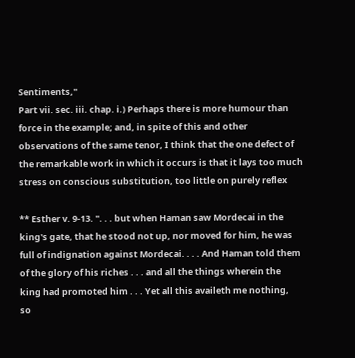Sentiments,"
Part vii. sec. iii. chap. i.) Perhaps there is more humour than
force in the example; and, in spite of this and other
observations of the same tenor, I think that the one defect of
the remarkable work in which it occurs is that it lays too much
stress on conscious substitution, too little on purely reflex

** Esther v. 9-13. ". . . but when Haman saw Mordecai in the
king's gate, that he stood not up, nor moved for him, he was
full of indignation against Mordecai. . . . And Haman told them
of the glory of his riches . . . and all the things wherein the
king had promoted him . . . Yet all this availeth me nothing,
so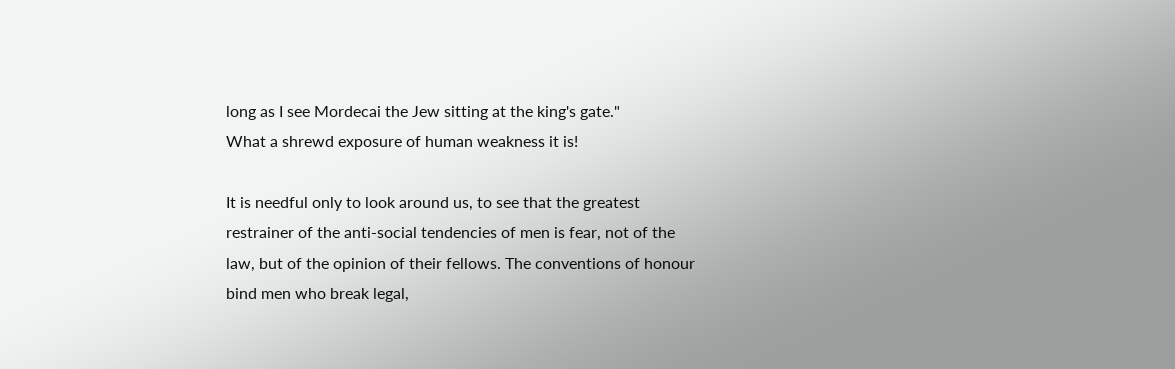long as I see Mordecai the Jew sitting at the king's gate."
What a shrewd exposure of human weakness it is!

It is needful only to look around us, to see that the greatest
restrainer of the anti-social tendencies of men is fear, not of the
law, but of the opinion of their fellows. The conventions of honour
bind men who break legal,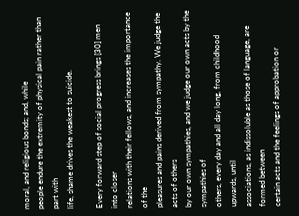moral, and religious bonds; and, while
people endure the extremity of physical pain rather than part with
life, shame drives the weakest to suicide.

Every forward step of social progress brings [30] men into closer
relations with their fellows, and increases the importance of the
pleasures and pains derived from sympathy. We judge the acts of others
by our own sympathies, and we judge our own acts by the sympathies of
others, every day and all day long, from childhood upwards, until
associations, as indissoluble as those of language, are formed between
certain acts and the feelings of approbation or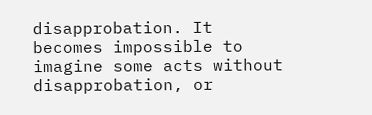disapprobation. It
becomes impossible to imagine some acts without disapprobation, or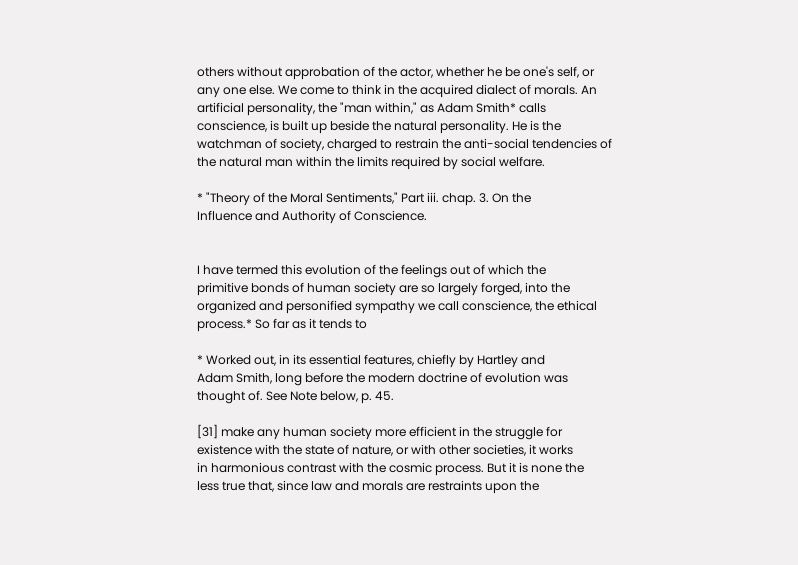others without approbation of the actor, whether he be one's self, or
any one else. We come to think in the acquired dialect of morals. An
artificial personality, the "man within," as Adam Smith* calls
conscience, is built up beside the natural personality. He is the
watchman of society, charged to restrain the anti-social tendencies of
the natural man within the limits required by social welfare.

* "Theory of the Moral Sentiments," Part iii. chap. 3. On the
Influence and Authority of Conscience.


I have termed this evolution of the feelings out of which the
primitive bonds of human society are so largely forged, into the
organized and personified sympathy we call conscience, the ethical
process.* So far as it tends to

* Worked out, in its essential features, chiefly by Hartley and
Adam Smith, long before the modern doctrine of evolution was
thought of. See Note below, p. 45.

[31] make any human society more efficient in the struggle for
existence with the state of nature, or with other societies, it works
in harmonious contrast with the cosmic process. But it is none the
less true that, since law and morals are restraints upon the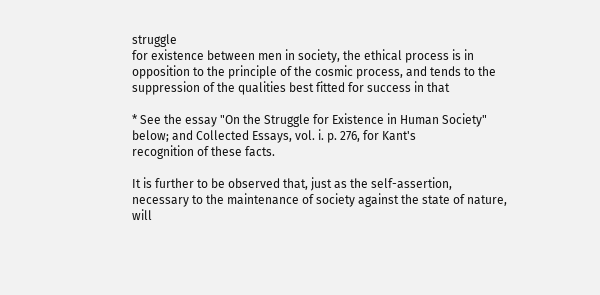struggle
for existence between men in society, the ethical process is in
opposition to the principle of the cosmic process, and tends to the
suppression of the qualities best fitted for success in that

* See the essay "On the Struggle for Existence in Human Society"
below; and Collected Essays, vol. i. p. 276, for Kant's
recognition of these facts.

It is further to be observed that, just as the self-assertion,
necessary to the maintenance of society against the state of nature,
will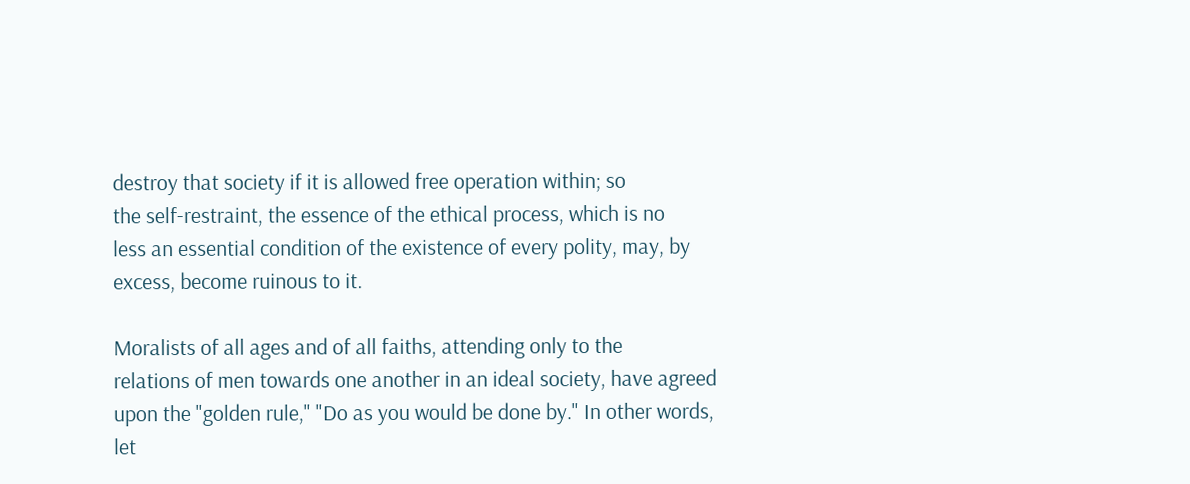destroy that society if it is allowed free operation within; so
the self-restraint, the essence of the ethical process, which is no
less an essential condition of the existence of every polity, may, by
excess, become ruinous to it.

Moralists of all ages and of all faiths, attending only to the
relations of men towards one another in an ideal society, have agreed
upon the "golden rule," "Do as you would be done by." In other words,
let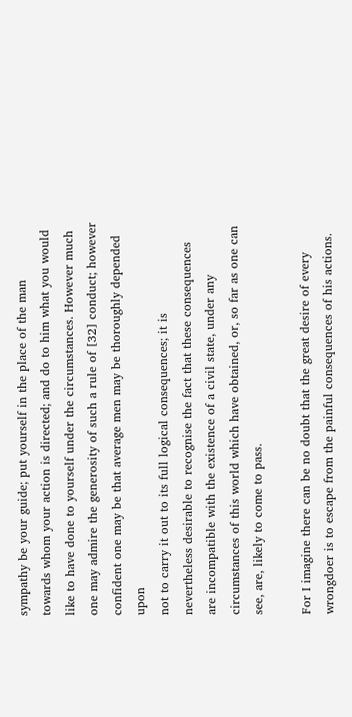sympathy be your guide; put yourself in the place of the man
towards whom your action is directed; and do to him what you would
like to have done to yourself under the circumstances. However much
one may admire the generosity of such a rule of [32] conduct; however
confident one may be that average men may be thoroughly depended upon
not to carry it out to its full logical consequences; it is
nevertheless desirable to recognise the fact that these consequences
are incompatible with the existence of a civil state, under any
circumstances of this world which have obtained, or, so far as one can
see, are, likely to come to pass.

For I imagine there can be no doubt that the great desire of every
wrongdoer is to escape from the painful consequences of his actions.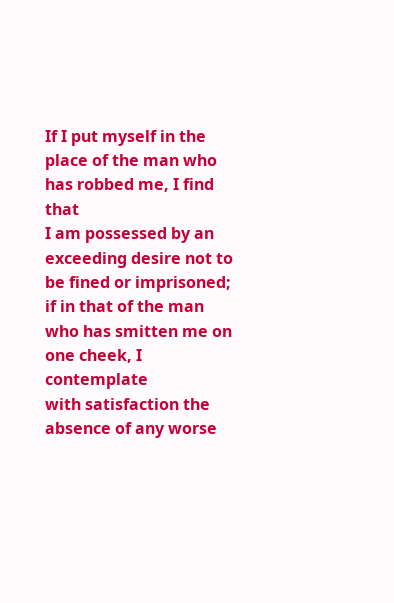If I put myself in the place of the man who has robbed me, I find that
I am possessed by an exceeding desire not to be fined or imprisoned;
if in that of the man who has smitten me on one cheek, I contemplate
with satisfaction the absence of any worse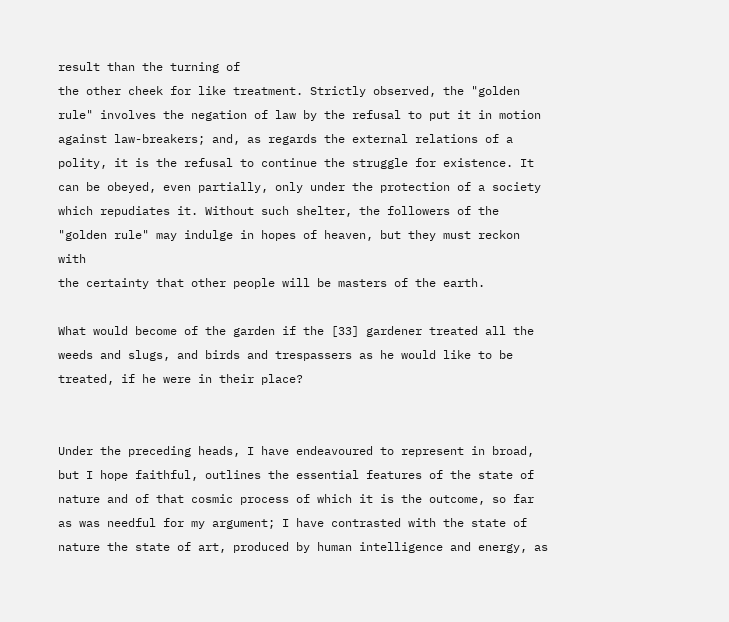result than the turning of
the other cheek for like treatment. Strictly observed, the "golden
rule" involves the negation of law by the refusal to put it in motion
against law-breakers; and, as regards the external relations of a
polity, it is the refusal to continue the struggle for existence. It
can be obeyed, even partially, only under the protection of a society
which repudiates it. Without such shelter, the followers of the
"golden rule" may indulge in hopes of heaven, but they must reckon with
the certainty that other people will be masters of the earth.

What would become of the garden if the [33] gardener treated all the
weeds and slugs, and birds and trespassers as he would like to be
treated, if he were in their place?


Under the preceding heads, I have endeavoured to represent in broad,
but I hope faithful, outlines the essential features of the state of
nature and of that cosmic process of which it is the outcome, so far
as was needful for my argument; I have contrasted with the state of
nature the state of art, produced by human intelligence and energy, as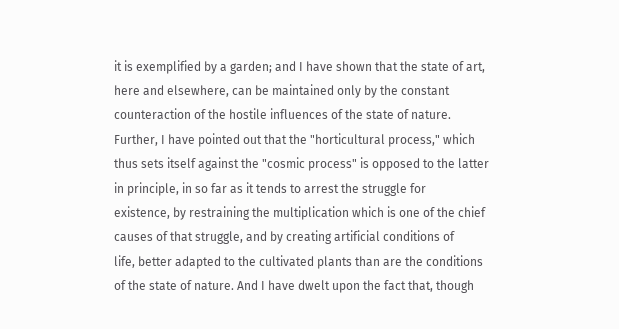it is exemplified by a garden; and I have shown that the state of art,
here and elsewhere, can be maintained only by the constant
counteraction of the hostile influences of the state of nature.
Further, I have pointed out that the "horticultural process," which
thus sets itself against the "cosmic process" is opposed to the latter
in principle, in so far as it tends to arrest the struggle for
existence, by restraining the multiplication which is one of the chief
causes of that struggle, and by creating artificial conditions of
life, better adapted to the cultivated plants than are the conditions
of the state of nature. And I have dwelt upon the fact that, though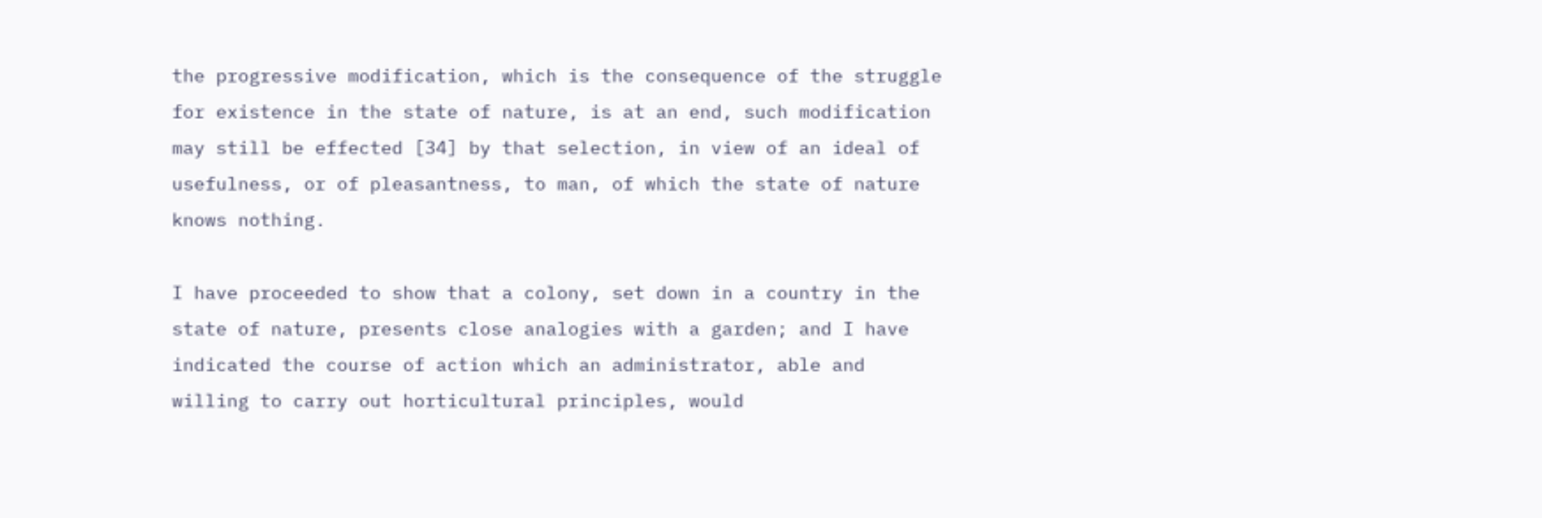the progressive modification, which is the consequence of the struggle
for existence in the state of nature, is at an end, such modification
may still be effected [34] by that selection, in view of an ideal of
usefulness, or of pleasantness, to man, of which the state of nature
knows nothing.

I have proceeded to show that a colony, set down in a country in the
state of nature, presents close analogies with a garden; and I have
indicated the course of action which an administrator, able and
willing to carry out horticultural principles, would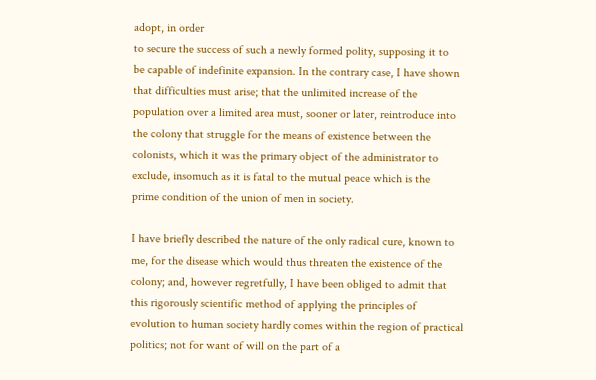adopt, in order
to secure the success of such a newly formed polity, supposing it to
be capable of indefinite expansion. In the contrary case, I have shown
that difficulties must arise; that the unlimited increase of the
population over a limited area must, sooner or later, reintroduce into
the colony that struggle for the means of existence between the
colonists, which it was the primary object of the administrator to
exclude, insomuch as it is fatal to the mutual peace which is the
prime condition of the union of men in society.

I have briefly described the nature of the only radical cure, known to
me, for the disease which would thus threaten the existence of the
colony; and, however regretfully, I have been obliged to admit that
this rigorously scientific method of applying the principles of
evolution to human society hardly comes within the region of practical
politics; not for want of will on the part of a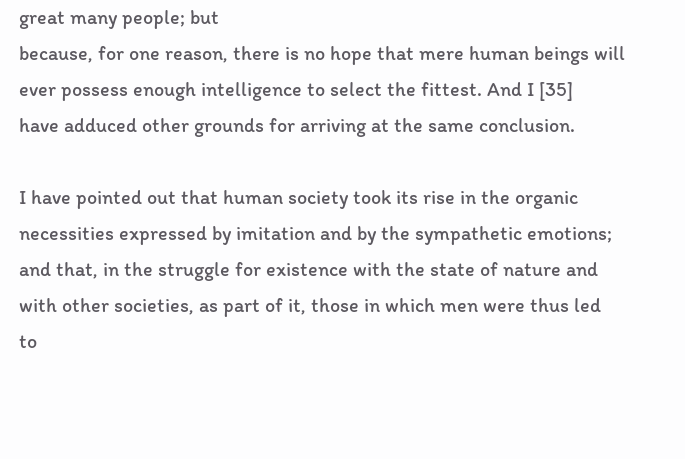great many people; but
because, for one reason, there is no hope that mere human beings will
ever possess enough intelligence to select the fittest. And I [35]
have adduced other grounds for arriving at the same conclusion.

I have pointed out that human society took its rise in the organic
necessities expressed by imitation and by the sympathetic emotions;
and that, in the struggle for existence with the state of nature and
with other societies, as part of it, those in which men were thus led
to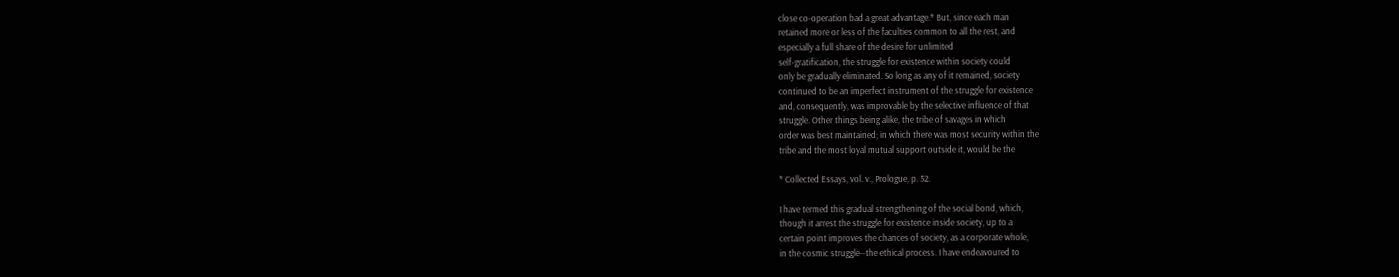close co-operation bad a great advantage.* But, since each man
retained more or less of the faculties common to all the rest, and
especially a full share of the desire for unlimited
self-gratification, the struggle for existence within society could
only be gradually eliminated. So long as any of it remained, society
continued to be an imperfect instrument of the struggle for existence
and, consequently, was improvable by the selective influence of that
struggle. Other things being alike, the tribe of savages in which
order was best maintained; in which there was most security within the
tribe and the most loyal mutual support outside it, would be the

* Collected Essays, vol. v., Prologue, p. 52.

I have termed this gradual strengthening of the social bond, which,
though it arrest the struggle for existence inside society, up to a
certain point improves the chances of society, as a corporate whole,
in the cosmic struggle--the ethical process. I have endeavoured to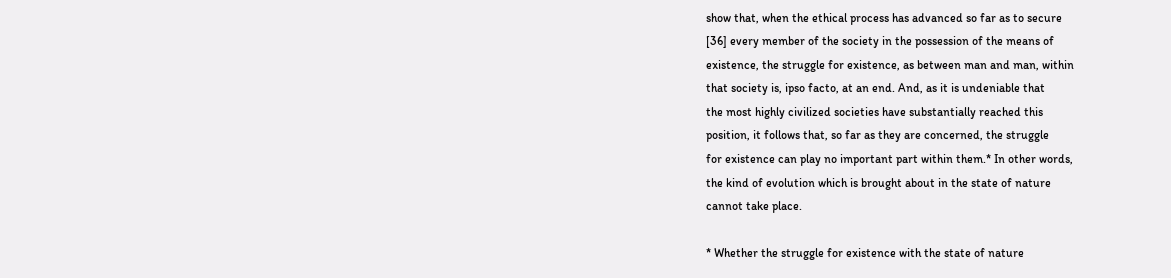show that, when the ethical process has advanced so far as to secure
[36] every member of the society in the possession of the means of
existence, the struggle for existence, as between man and man, within
that society is, ipso facto, at an end. And, as it is undeniable that
the most highly civilized societies have substantially reached this
position, it follows that, so far as they are concerned, the struggle
for existence can play no important part within them.* In other words,
the kind of evolution which is brought about in the state of nature
cannot take place.

* Whether the struggle for existence with the state of nature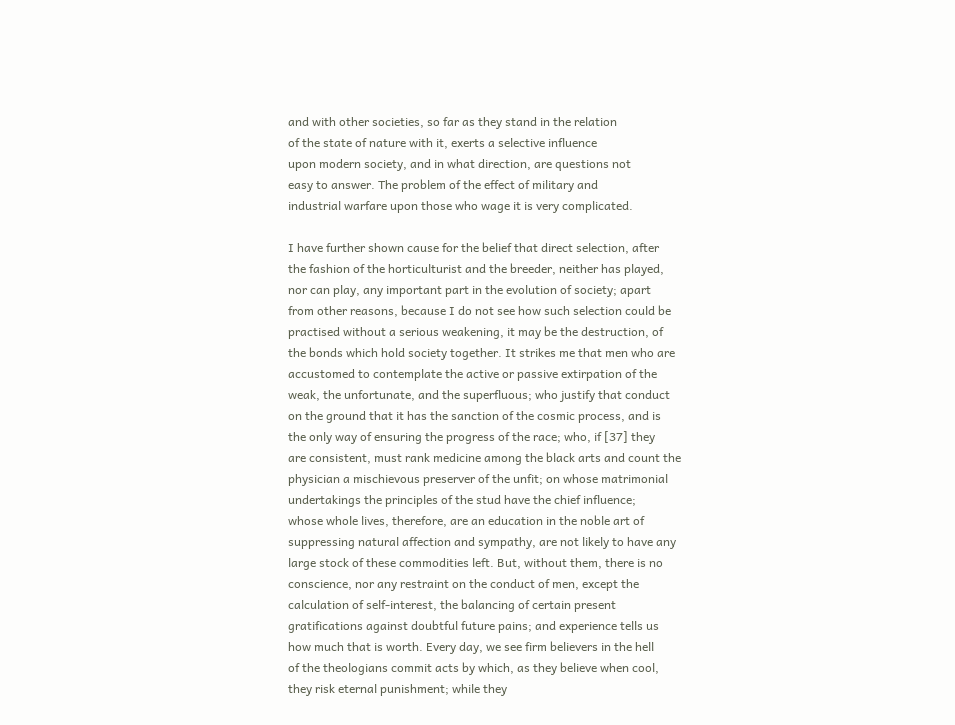and with other societies, so far as they stand in the relation
of the state of nature with it, exerts a selective influence
upon modern society, and in what direction, are questions not
easy to answer. The problem of the effect of military and
industrial warfare upon those who wage it is very complicated.

I have further shown cause for the belief that direct selection, after
the fashion of the horticulturist and the breeder, neither has played,
nor can play, any important part in the evolution of society; apart
from other reasons, because I do not see how such selection could be
practised without a serious weakening, it may be the destruction, of
the bonds which hold society together. It strikes me that men who are
accustomed to contemplate the active or passive extirpation of the
weak, the unfortunate, and the superfluous; who justify that conduct
on the ground that it has the sanction of the cosmic process, and is
the only way of ensuring the progress of the race; who, if [37] they
are consistent, must rank medicine among the black arts and count the
physician a mischievous preserver of the unfit; on whose matrimonial
undertakings the principles of the stud have the chief influence;
whose whole lives, therefore, are an education in the noble art of
suppressing natural affection and sympathy, are not likely to have any
large stock of these commodities left. But, without them, there is no
conscience, nor any restraint on the conduct of men, except the
calculation of self-interest, the balancing of certain present
gratifications against doubtful future pains; and experience tells us
how much that is worth. Every day, we see firm believers in the hell
of the theologians commit acts by which, as they believe when cool,
they risk eternal punishment; while they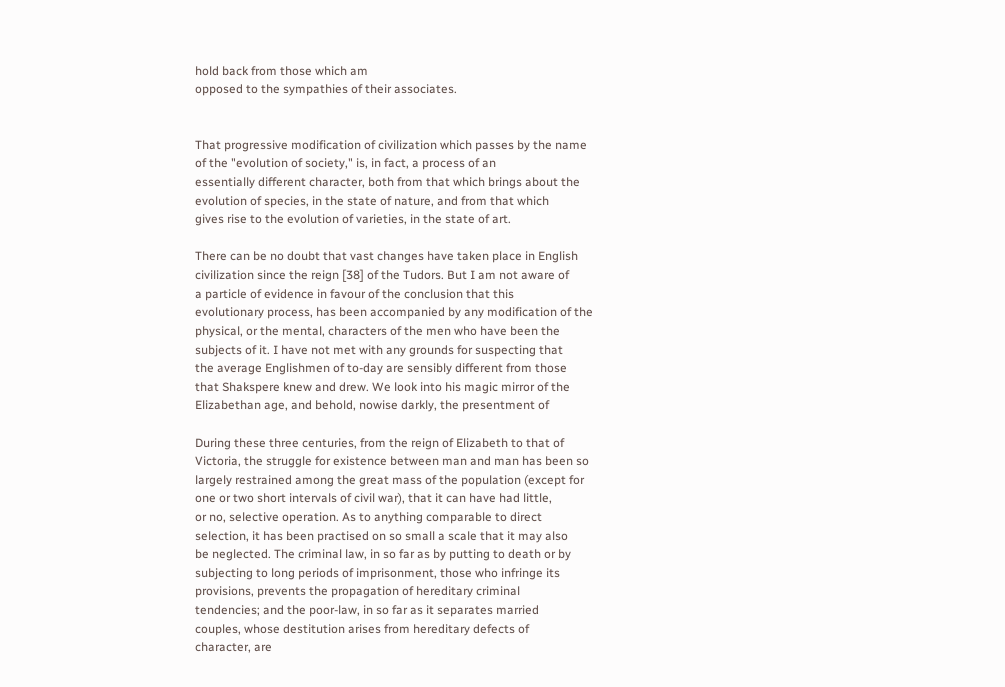hold back from those which am
opposed to the sympathies of their associates.


That progressive modification of civilization which passes by the name
of the "evolution of society," is, in fact, a process of an
essentially different character, both from that which brings about the
evolution of species, in the state of nature, and from that which
gives rise to the evolution of varieties, in the state of art.

There can be no doubt that vast changes have taken place in English
civilization since the reign [38] of the Tudors. But I am not aware of
a particle of evidence in favour of the conclusion that this
evolutionary process, has been accompanied by any modification of the
physical, or the mental, characters of the men who have been the
subjects of it. I have not met with any grounds for suspecting that
the average Englishmen of to-day are sensibly different from those
that Shakspere knew and drew. We look into his magic mirror of the
Elizabethan age, and behold, nowise darkly, the presentment of

During these three centuries, from the reign of Elizabeth to that of
Victoria, the struggle for existence between man and man has been so
largely restrained among the great mass of the population (except for
one or two short intervals of civil war), that it can have had little,
or no, selective operation. As to anything comparable to direct
selection, it has been practised on so small a scale that it may also
be neglected. The criminal law, in so far as by putting to death or by
subjecting to long periods of imprisonment, those who infringe its
provisions, prevents the propagation of hereditary criminal
tendencies; and the poor-law, in so far as it separates married
couples, whose destitution arises from hereditary defects of
character, are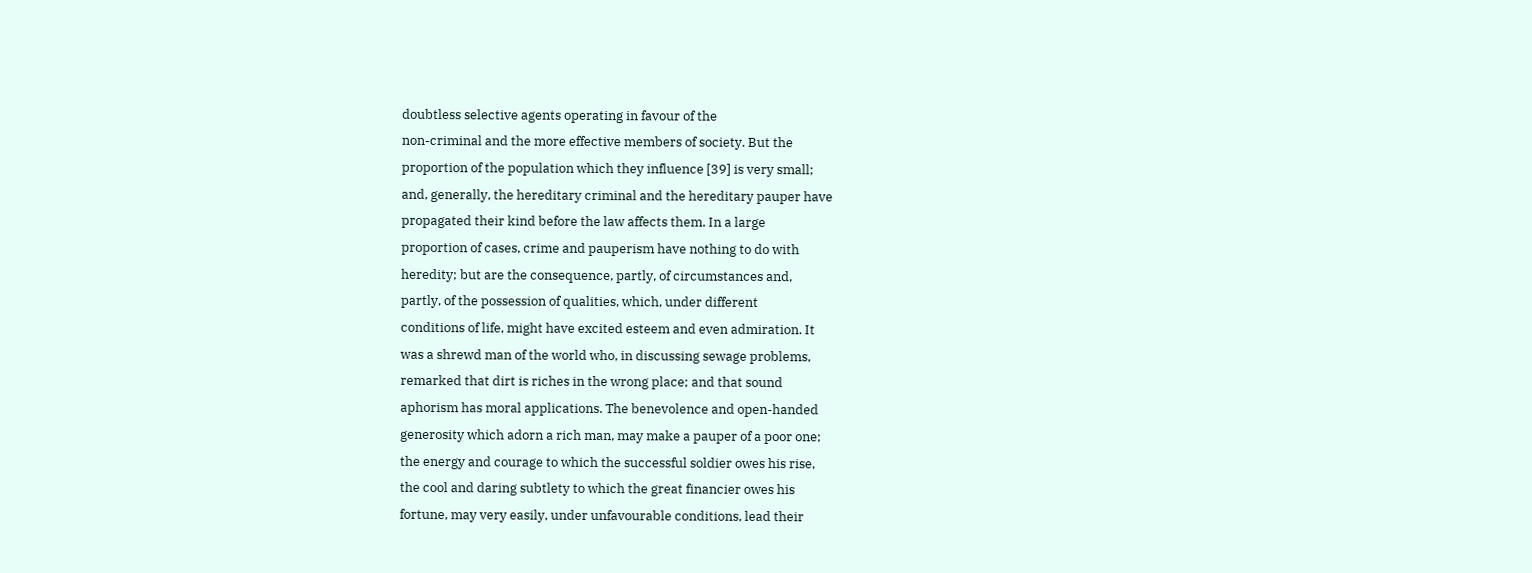doubtless selective agents operating in favour of the
non-criminal and the more effective members of society. But the
proportion of the population which they influence [39] is very small;
and, generally, the hereditary criminal and the hereditary pauper have
propagated their kind before the law affects them. In a large
proportion of cases, crime and pauperism have nothing to do with
heredity; but are the consequence, partly, of circumstances and,
partly, of the possession of qualities, which, under different
conditions of life, might have excited esteem and even admiration. It
was a shrewd man of the world who, in discussing sewage problems,
remarked that dirt is riches in the wrong place; and that sound
aphorism has moral applications. The benevolence and open-handed
generosity which adorn a rich man, may make a pauper of a poor one;
the energy and courage to which the successful soldier owes his rise,
the cool and daring subtlety to which the great financier owes his
fortune, may very easily, under unfavourable conditions, lead their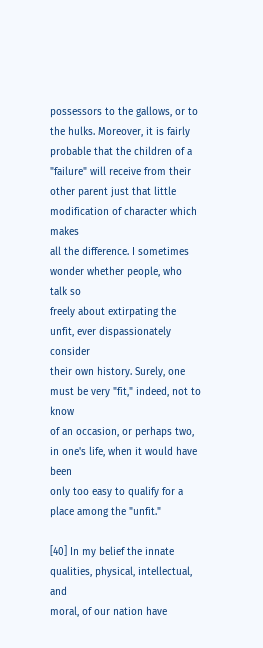possessors to the gallows, or to the hulks. Moreover, it is fairly
probable that the children of a "failure" will receive from their
other parent just that little modification of character which makes
all the difference. I sometimes wonder whether people, who talk so
freely about extirpating the unfit, ever dispassionately consider
their own history. Surely, one must be very "fit," indeed, not to know
of an occasion, or perhaps two, in one's life, when it would have been
only too easy to qualify for a place among the "unfit."

[40] In my belief the innate qualities, physical, intellectual, and
moral, of our nation have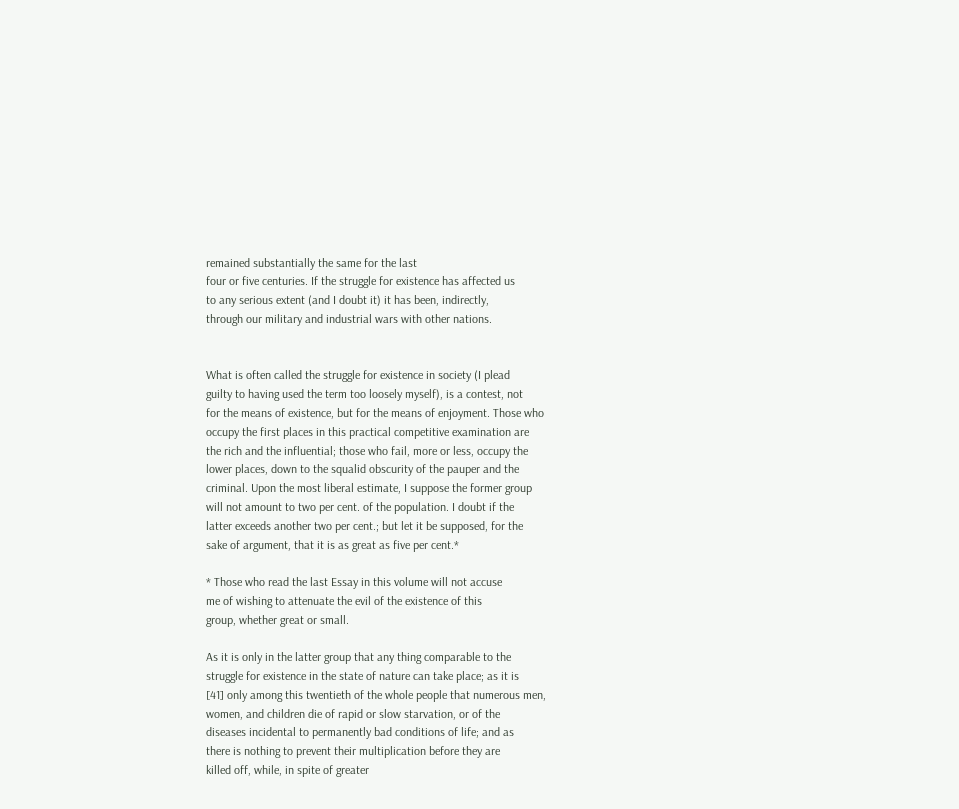remained substantially the same for the last
four or five centuries. If the struggle for existence has affected us
to any serious extent (and I doubt it) it has been, indirectly,
through our military and industrial wars with other nations.


What is often called the struggle for existence in society (I plead
guilty to having used the term too loosely myself), is a contest, not
for the means of existence, but for the means of enjoyment. Those who
occupy the first places in this practical competitive examination are
the rich and the influential; those who fail, more or less, occupy the
lower places, down to the squalid obscurity of the pauper and the
criminal. Upon the most liberal estimate, I suppose the former group
will not amount to two per cent. of the population. I doubt if the
latter exceeds another two per cent.; but let it be supposed, for the
sake of argument, that it is as great as five per cent.*

* Those who read the last Essay in this volume will not accuse
me of wishing to attenuate the evil of the existence of this
group, whether great or small.

As it is only in the latter group that any thing comparable to the
struggle for existence in the state of nature can take place; as it is
[41] only among this twentieth of the whole people that numerous men,
women, and children die of rapid or slow starvation, or of the
diseases incidental to permanently bad conditions of life; and as
there is nothing to prevent their multiplication before they are
killed off, while, in spite of greater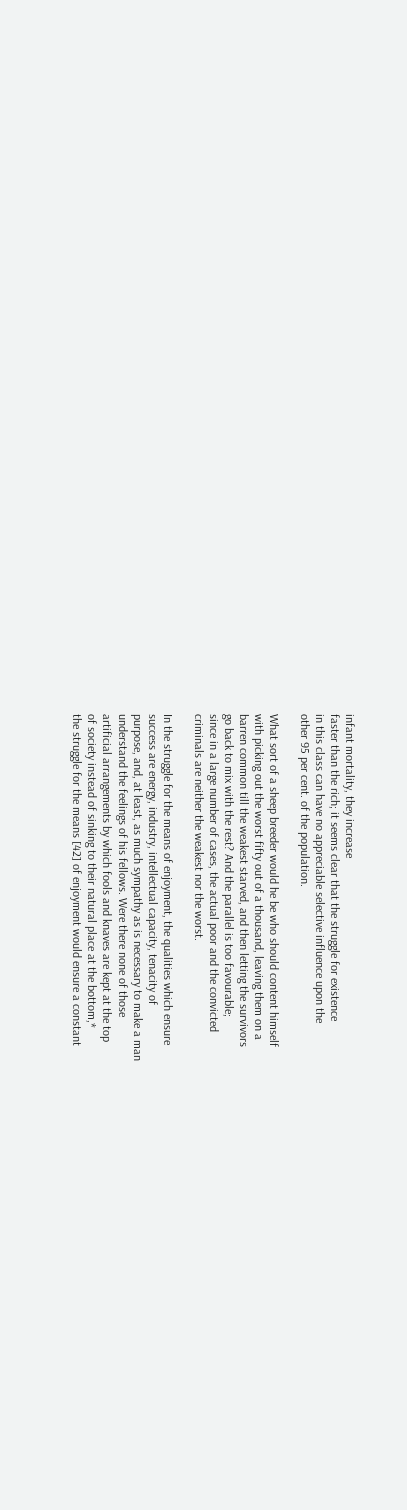infant mortality, they increase
faster than the rich; it seems clear that the struggle for existence
in this class can have no appreciable selective influence upon the
other 95 per cent. of the population.

What sort of a sheep breeder would he be who should content himself
with picking out the worst fifty out of a thousand, leaving them on a
barren common till the weakest starved, and then letting the survivors
go back to mix with the rest? And the parallel is too favourable;
since in a large number of cases, the actual poor and the convicted
criminals are neither the weakest nor the worst.

In the struggle for the means of enjoyment, the qualities which ensure
success are energy, industry, intellectual capacity, tenacity of
purpose, and, at least, as much sympathy as is necessary to make a man
understand the feelings of his fellows. Were there none of those
artificial arrangements by which fools and knaves are kept at the top
of society instead of sinking to their natural place at the bottom,*
the struggle for the means [42] of enjoyment would ensure a constant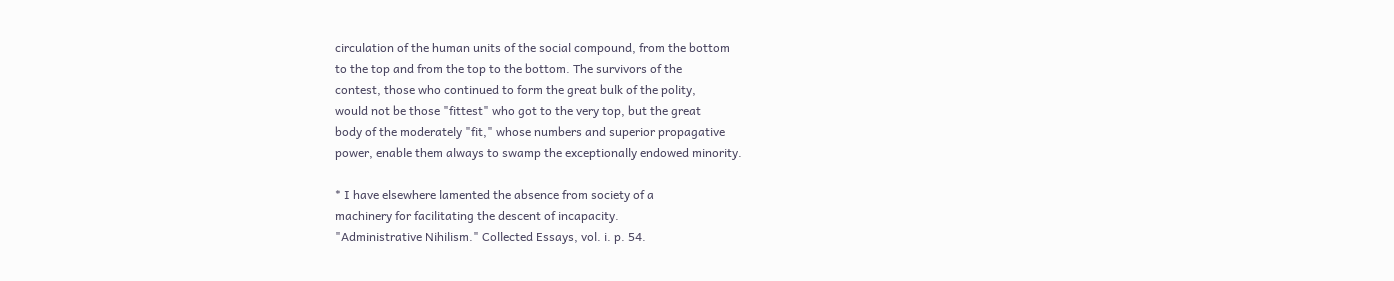circulation of the human units of the social compound, from the bottom
to the top and from the top to the bottom. The survivors of the
contest, those who continued to form the great bulk of the polity,
would not be those "fittest" who got to the very top, but the great
body of the moderately "fit," whose numbers and superior propagative
power, enable them always to swamp the exceptionally endowed minority.

* I have elsewhere lamented the absence from society of a
machinery for facilitating the descent of incapacity.
"Administrative Nihilism." Collected Essays, vol. i. p. 54.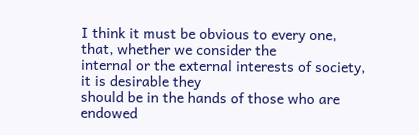I think it must be obvious to every one, that, whether we consider the
internal or the external interests of society, it is desirable they
should be in the hands of those who are endowed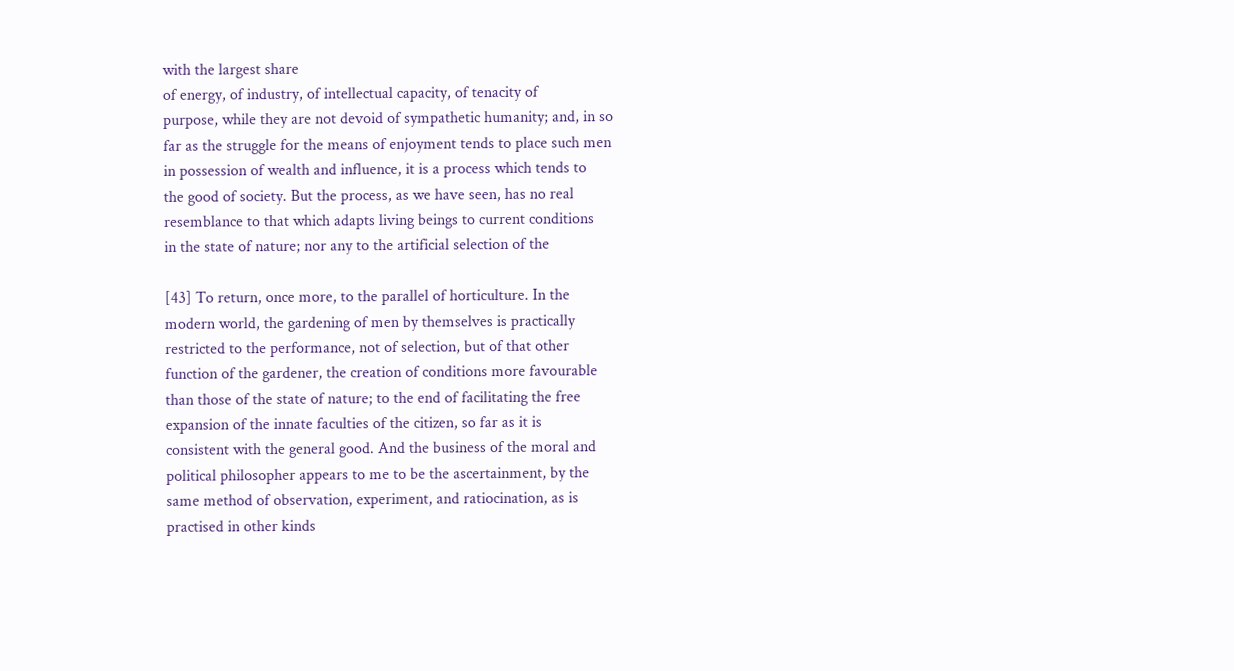with the largest share
of energy, of industry, of intellectual capacity, of tenacity of
purpose, while they are not devoid of sympathetic humanity; and, in so
far as the struggle for the means of enjoyment tends to place such men
in possession of wealth and influence, it is a process which tends to
the good of society. But the process, as we have seen, has no real
resemblance to that which adapts living beings to current conditions
in the state of nature; nor any to the artificial selection of the

[43] To return, once more, to the parallel of horticulture. In the
modern world, the gardening of men by themselves is practically
restricted to the performance, not of selection, but of that other
function of the gardener, the creation of conditions more favourable
than those of the state of nature; to the end of facilitating the free
expansion of the innate faculties of the citizen, so far as it is
consistent with the general good. And the business of the moral and
political philosopher appears to me to be the ascertainment, by the
same method of observation, experiment, and ratiocination, as is
practised in other kinds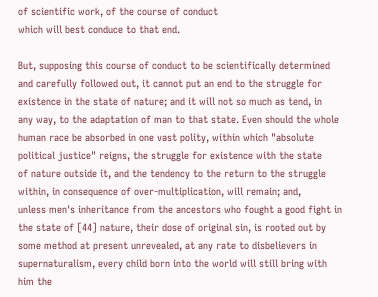of scientific work, of the course of conduct
which will best conduce to that end.

But, supposing this course of conduct to be scientifically determined
and carefully followed out, it cannot put an end to the struggle for
existence in the state of nature; and it will not so much as tend, in
any way, to the adaptation of man to that state. Even should the whole
human race be absorbed in one vast polity, within which "absolute
political justice" reigns, the struggle for existence with the state
of nature outside it, and the tendency to the return to the struggle
within, in consequence of over-multiplication, will remain; and,
unless men's inheritance from the ancestors who fought a good fight in
the state of [44] nature, their dose of original sin, is rooted out by
some method at present unrevealed, at any rate to disbelievers in
supernaturalism, every child born into the world will still bring with
him the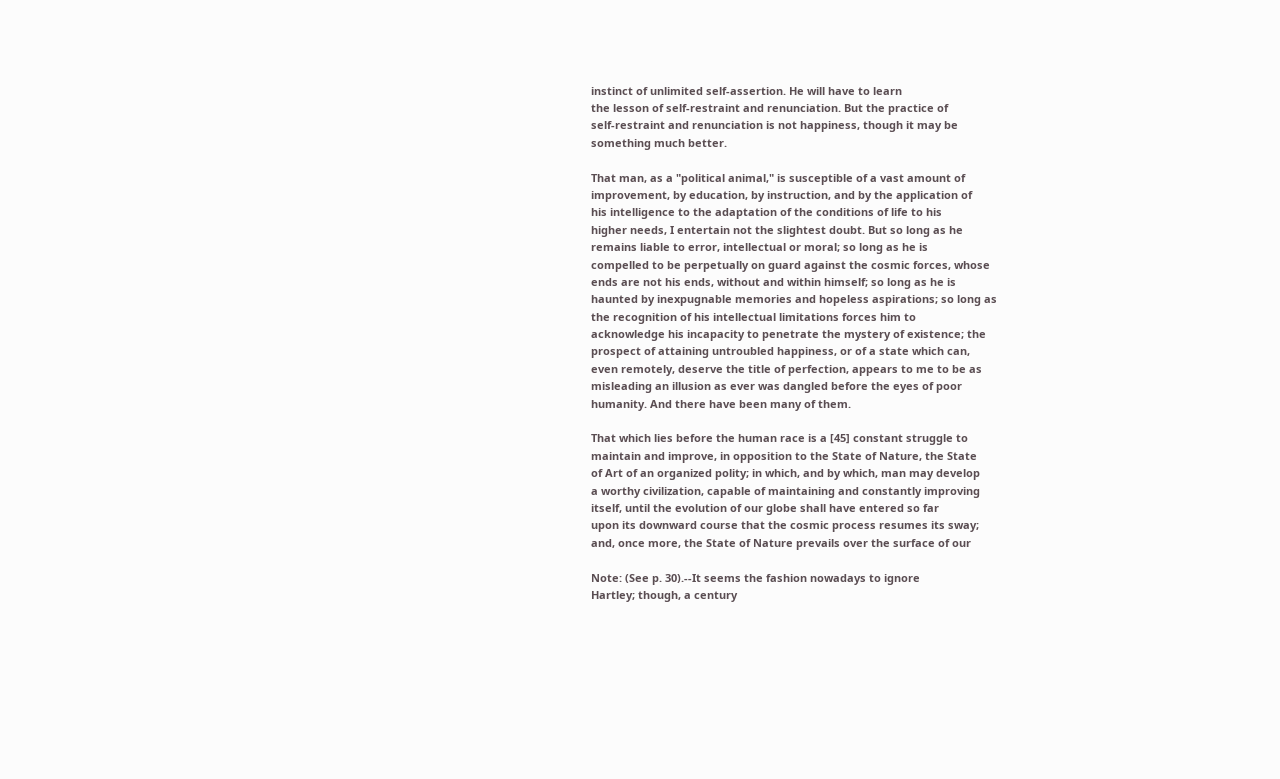instinct of unlimited self-assertion. He will have to learn
the lesson of self-restraint and renunciation. But the practice of
self-restraint and renunciation is not happiness, though it may be
something much better.

That man, as a "political animal," is susceptible of a vast amount of
improvement, by education, by instruction, and by the application of
his intelligence to the adaptation of the conditions of life to his
higher needs, I entertain not the slightest doubt. But so long as he
remains liable to error, intellectual or moral; so long as he is
compelled to be perpetually on guard against the cosmic forces, whose
ends are not his ends, without and within himself; so long as he is
haunted by inexpugnable memories and hopeless aspirations; so long as
the recognition of his intellectual limitations forces him to
acknowledge his incapacity to penetrate the mystery of existence; the
prospect of attaining untroubled happiness, or of a state which can,
even remotely, deserve the title of perfection, appears to me to be as
misleading an illusion as ever was dangled before the eyes of poor
humanity. And there have been many of them.

That which lies before the human race is a [45] constant struggle to
maintain and improve, in opposition to the State of Nature, the State
of Art of an organized polity; in which, and by which, man may develop
a worthy civilization, capable of maintaining and constantly improving
itself, until the evolution of our globe shall have entered so far
upon its downward course that the cosmic process resumes its sway;
and, once more, the State of Nature prevails over the surface of our

Note: (See p. 30).--It seems the fashion nowadays to ignore
Hartley; though, a century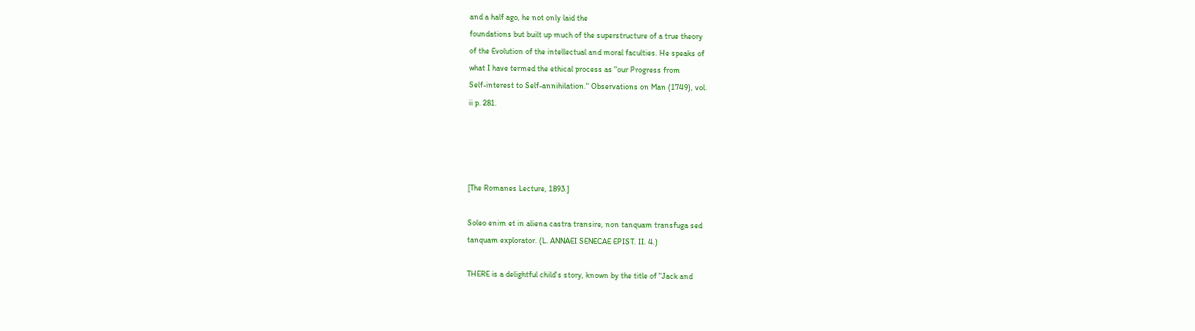and a half ago, he not only laid the
foundations but built up much of the superstructure of a true theory
of the Evolution of the intellectual and moral faculties. He speaks of
what I have termed the ethical process as "our Progress from
Self-interest to Self-annihilation." Observations on Man (1749), vol.
ii p. 281.




[The Romanes Lecture, 1893.]

Soleo enim et in aliena castra transire, non tanquam transfuga sed
tanquam explorator. (L. ANNAEI SENECAE EPIST. II. 4.)

THERE is a delightful child's story, known by the title of "Jack and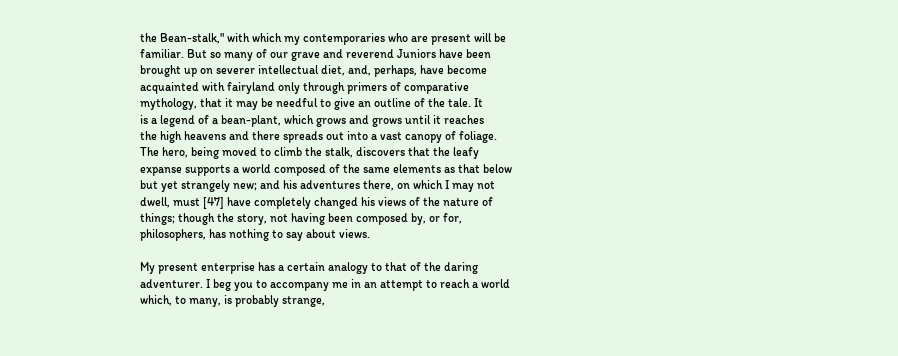the Bean-stalk," with which my contemporaries who are present will be
familiar. But so many of our grave and reverend Juniors have been
brought up on severer intellectual diet, and, perhaps, have become
acquainted with fairyland only through primers of comparative
mythology, that it may be needful to give an outline of the tale. It
is a legend of a bean-plant, which grows and grows until it reaches
the high heavens and there spreads out into a vast canopy of foliage.
The hero, being moved to climb the stalk, discovers that the leafy
expanse supports a world composed of the same elements as that below
but yet strangely new; and his adventures there, on which I may not
dwell, must [47] have completely changed his views of the nature of
things; though the story, not having been composed by, or for,
philosophers, has nothing to say about views.

My present enterprise has a certain analogy to that of the daring
adventurer. I beg you to accompany me in an attempt to reach a world
which, to many, is probably strange,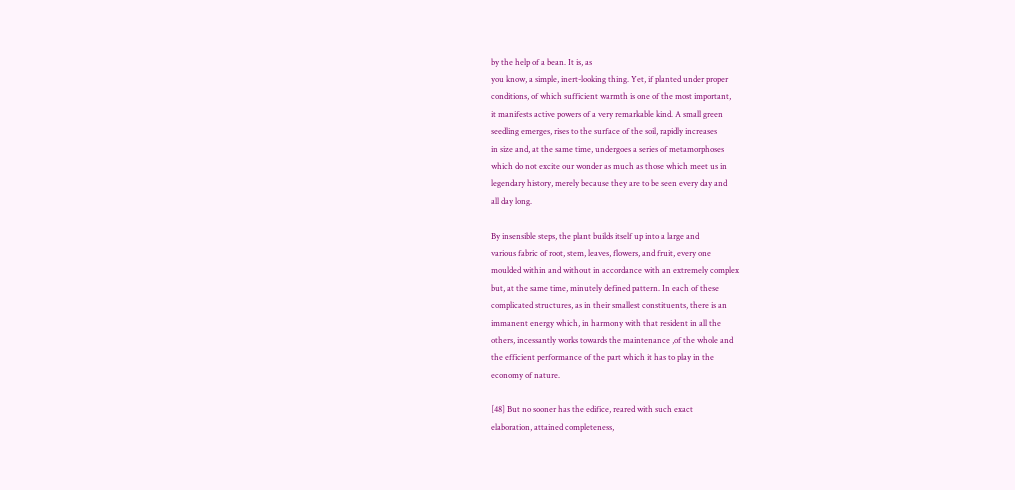by the help of a bean. It is, as
you know, a simple, inert-looking thing. Yet, if planted under proper
conditions, of which sufficient warmth is one of the most important,
it manifests active powers of a very remarkable kind. A small green
seedling emerges, rises to the surface of the soil, rapidly increases
in size and, at the same time, undergoes a series of metamorphoses
which do not excite our wonder as much as those which meet us in
legendary history, merely because they are to be seen every day and
all day long.

By insensible steps, the plant builds itself up into a large and
various fabric of root, stem, leaves, flowers, and fruit, every one
moulded within and without in accordance with an extremely complex
but, at the same time, minutely defined pattern. In each of these
complicated structures, as in their smallest constituents, there is an
immanent energy which, in harmony with that resident in all the
others, incessantly works towards the maintenance ,of the whole and
the efficient performance of the part which it has to play in the
economy of nature.

[48] But no sooner has the edifice, reared with such exact
elaboration, attained completeness,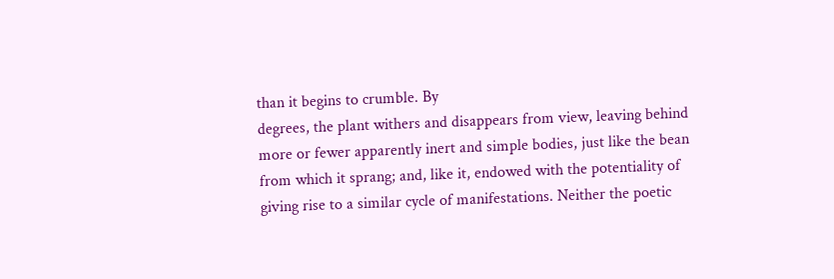than it begins to crumble. By
degrees, the plant withers and disappears from view, leaving behind
more or fewer apparently inert and simple bodies, just like the bean
from which it sprang; and, like it, endowed with the potentiality of
giving rise to a similar cycle of manifestations. Neither the poetic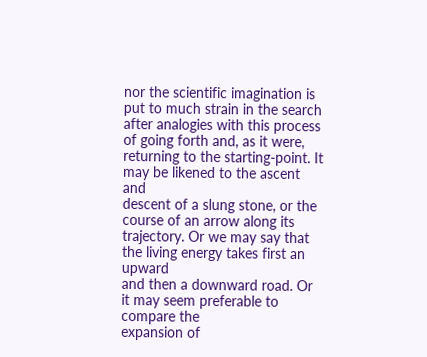nor the scientific imagination is put to much strain in the search
after analogies with this process of going forth and, as it were,
returning to the starting-point. It may be likened to the ascent and
descent of a slung stone, or the course of an arrow along its
trajectory. Or we may say that the living energy takes first an upward
and then a downward road. Or it may seem preferable to compare the
expansion of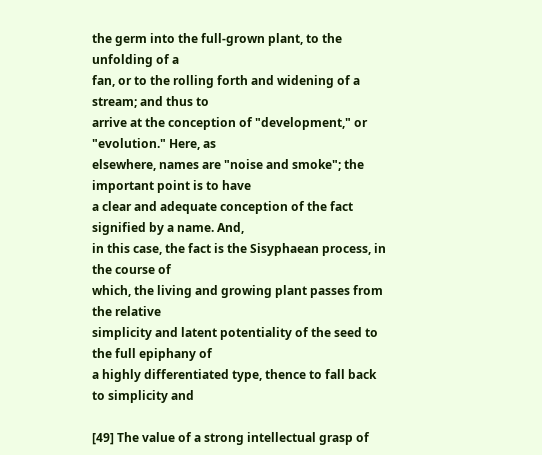the germ into the full-grown plant, to the unfolding of a
fan, or to the rolling forth and widening of a stream; and thus to
arrive at the conception of "development," or "evolution." Here, as
elsewhere, names are "noise and smoke"; the important point is to have
a clear and adequate conception of the fact signified by a name. And,
in this case, the fact is the Sisyphaean process, in the course of
which, the living and growing plant passes from the relative
simplicity and latent potentiality of the seed to the full epiphany of
a highly differentiated type, thence to fall back to simplicity and

[49] The value of a strong intellectual grasp of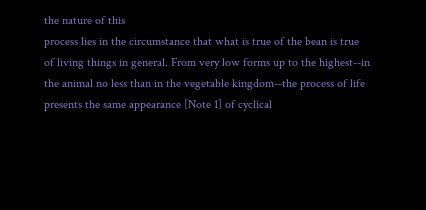the nature of this
process lies in the circumstance that what is true of the bean is true
of living things in general. From very low forms up to the highest--in
the animal no less than in the vegetable kingdom--the process of life
presents the same appearance [Note 1] of cyclical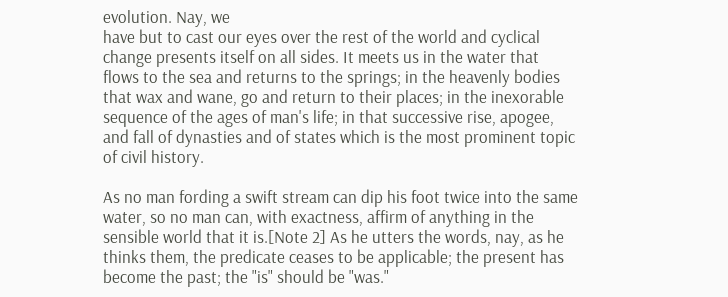evolution. Nay, we
have but to cast our eyes over the rest of the world and cyclical
change presents itself on all sides. It meets us in the water that
flows to the sea and returns to the springs; in the heavenly bodies
that wax and wane, go and return to their places; in the inexorable
sequence of the ages of man's life; in that successive rise, apogee,
and fall of dynasties and of states which is the most prominent topic
of civil history.

As no man fording a swift stream can dip his foot twice into the same
water, so no man can, with exactness, affirm of anything in the
sensible world that it is.[Note 2] As he utters the words, nay, as he
thinks them, the predicate ceases to be applicable; the present has
become the past; the "is" should be "was."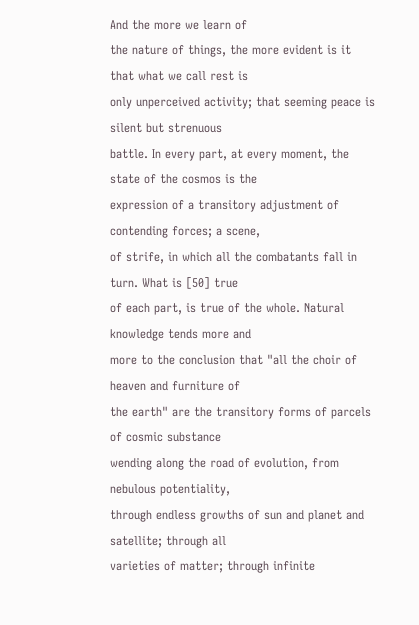And the more we learn of
the nature of things, the more evident is it that what we call rest is
only unperceived activity; that seeming peace is silent but strenuous
battle. In every part, at every moment, the state of the cosmos is the
expression of a transitory adjustment of contending forces; a scene,
of strife, in which all the combatants fall in turn. What is [50] true
of each part, is true of the whole. Natural knowledge tends more and
more to the conclusion that "all the choir of heaven and furniture of
the earth" are the transitory forms of parcels of cosmic substance
wending along the road of evolution, from nebulous potentiality,
through endless growths of sun and planet and satellite; through all
varieties of matter; through infinite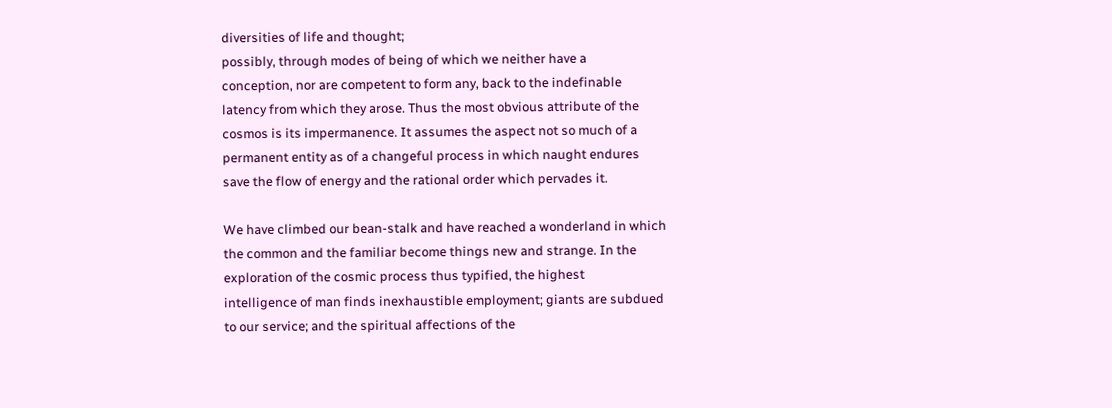diversities of life and thought;
possibly, through modes of being of which we neither have a
conception, nor are competent to form any, back to the indefinable
latency from which they arose. Thus the most obvious attribute of the
cosmos is its impermanence. It assumes the aspect not so much of a
permanent entity as of a changeful process in which naught endures
save the flow of energy and the rational order which pervades it.

We have climbed our bean-stalk and have reached a wonderland in which
the common and the familiar become things new and strange. In the
exploration of the cosmic process thus typified, the highest
intelligence of man finds inexhaustible employment; giants are subdued
to our service; and the spiritual affections of the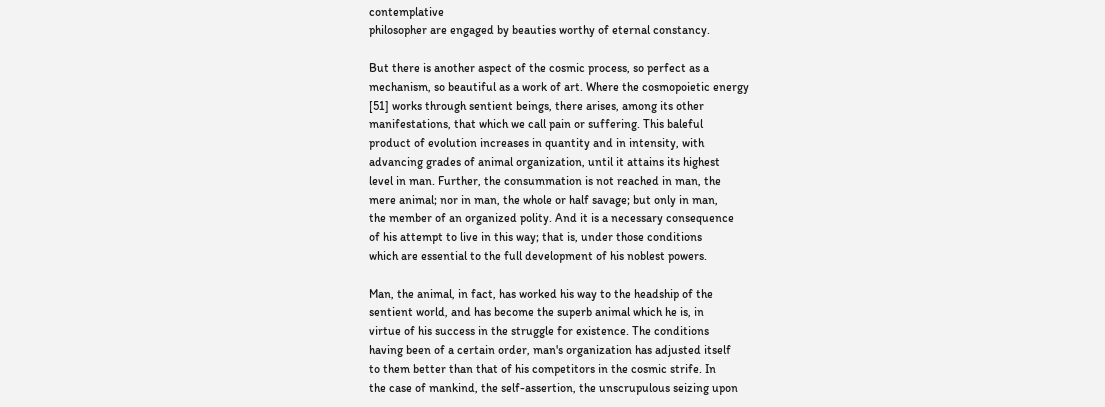contemplative
philosopher are engaged by beauties worthy of eternal constancy.

But there is another aspect of the cosmic process, so perfect as a
mechanism, so beautiful as a work of art. Where the cosmopoietic energy
[51] works through sentient beings, there arises, among its other
manifestations, that which we call pain or suffering. This baleful
product of evolution increases in quantity and in intensity, with
advancing grades of animal organization, until it attains its highest
level in man. Further, the consummation is not reached in man, the
mere animal; nor in man, the whole or half savage; but only in man,
the member of an organized polity. And it is a necessary consequence
of his attempt to live in this way; that is, under those conditions
which are essential to the full development of his noblest powers.

Man, the animal, in fact, has worked his way to the headship of the
sentient world, and has become the superb animal which he is, in
virtue of his success in the struggle for existence. The conditions
having been of a certain order, man's organization has adjusted itself
to them better than that of his competitors in the cosmic strife. In
the case of mankind, the self-assertion, the unscrupulous seizing upon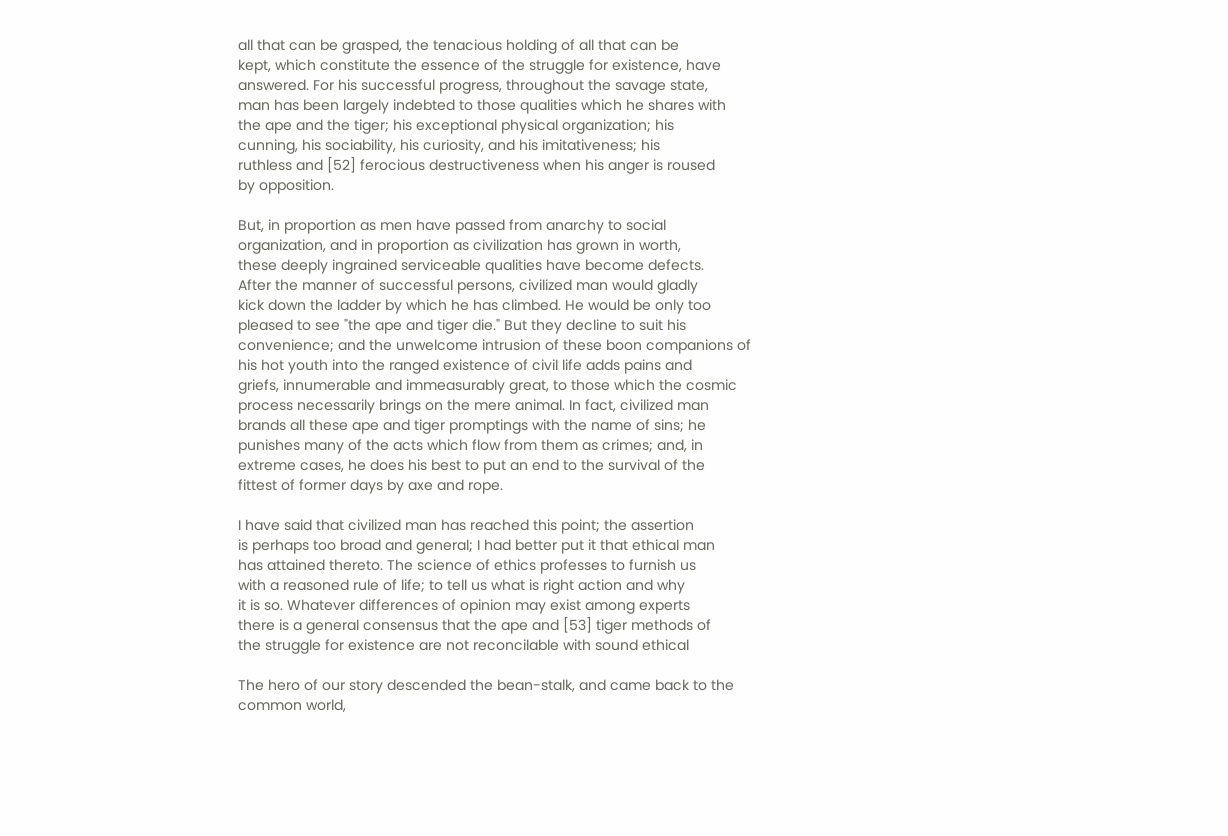all that can be grasped, the tenacious holding of all that can be
kept, which constitute the essence of the struggle for existence, have
answered. For his successful progress, throughout the savage state,
man has been largely indebted to those qualities which he shares with
the ape and the tiger; his exceptional physical organization; his
cunning, his sociability, his curiosity, and his imitativeness; his
ruthless and [52] ferocious destructiveness when his anger is roused
by opposition.

But, in proportion as men have passed from anarchy to social
organization, and in proportion as civilization has grown in worth,
these deeply ingrained serviceable qualities have become defects.
After the manner of successful persons, civilized man would gladly
kick down the ladder by which he has climbed. He would be only too
pleased to see "the ape and tiger die." But they decline to suit his
convenience; and the unwelcome intrusion of these boon companions of
his hot youth into the ranged existence of civil life adds pains and
griefs, innumerable and immeasurably great, to those which the cosmic
process necessarily brings on the mere animal. In fact, civilized man
brands all these ape and tiger promptings with the name of sins; he
punishes many of the acts which flow from them as crimes; and, in
extreme cases, he does his best to put an end to the survival of the
fittest of former days by axe and rope.

I have said that civilized man has reached this point; the assertion
is perhaps too broad and general; I had better put it that ethical man
has attained thereto. The science of ethics professes to furnish us
with a reasoned rule of life; to tell us what is right action and why
it is so. Whatever differences of opinion may exist among experts
there is a general consensus that the ape and [53] tiger methods of
the struggle for existence are not reconcilable with sound ethical

The hero of our story descended the bean-stalk, and came back to the
common world,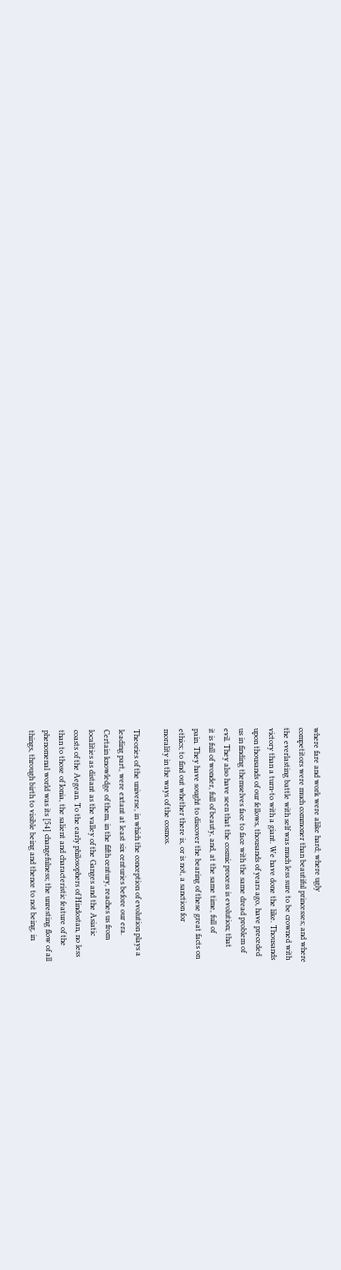where fare and work were alike hard; where ugly
competitors were much commoner than beautiful princesses; and where
the everlasting battle with self was much less sure to be crowned with
victory than a turn-to with a giant. We have done the like. Thousands
upon thousands of our fellows, thousands of years ago, have preceded
us in finding themselves face to face with the same dread problem of
evil. They also have seen that the cosmic process is evolution; that
it is full of wonder, full of beauty, and, at the same time, full of
pain. They have sought to discover the bearing of these great facts on
ethics; to find out whether there is, or is not, a sanction for
morality in the ways of the cosmos.

Theories of the universe, in which the conception of evolution plays a
leading part, were extant at least six centuries before our era.
Certain knowledge of them, in the fifth century, reaches us from
localities as distant as the valley of the Ganges and the Asiatic
coasts of the Aegean. To the early philosophers of Hindostan, no less
than to those of Ionia, the salient and characteristic feature of the
phenomenal world was its [54] changefulness; the unresting flow of all
things, through birth to visible being and thence to not being, in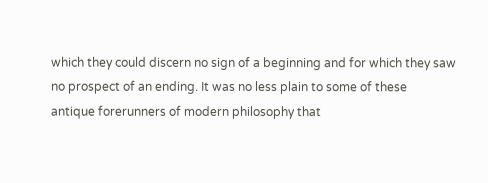which they could discern no sign of a beginning and for which they saw
no prospect of an ending. It was no less plain to some of these
antique forerunners of modern philosophy that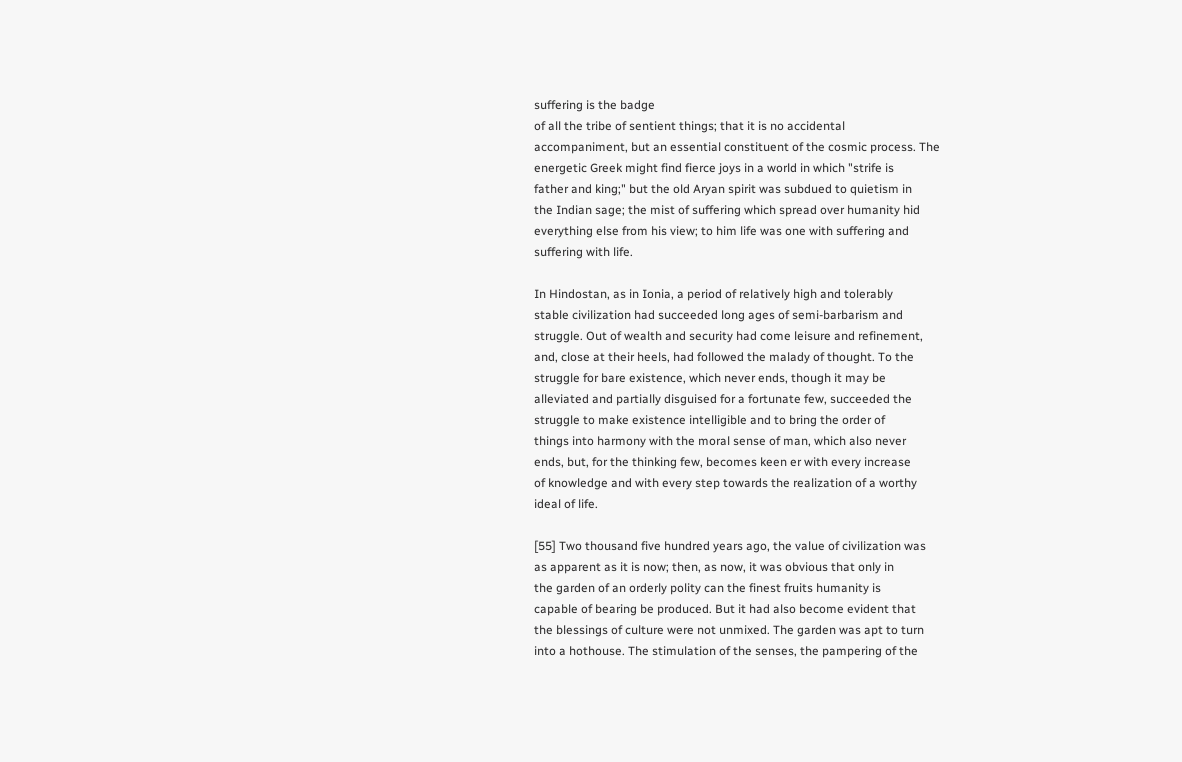suffering is the badge
of all the tribe of sentient things; that it is no accidental
accompaniment, but an essential constituent of the cosmic process. The
energetic Greek might find fierce joys in a world in which "strife is
father and king;" but the old Aryan spirit was subdued to quietism in
the Indian sage; the mist of suffering which spread over humanity hid
everything else from his view; to him life was one with suffering and
suffering with life.

In Hindostan, as in Ionia, a period of relatively high and tolerably
stable civilization had succeeded long ages of semi-barbarism and
struggle. Out of wealth and security had come leisure and refinement,
and, close at their heels, had followed the malady of thought. To the
struggle for bare existence, which never ends, though it may be
alleviated and partially disguised for a fortunate few, succeeded the
struggle to make existence intelligible and to bring the order of
things into harmony with the moral sense of man, which also never
ends, but, for the thinking few, becomes keen er with every increase
of knowledge and with every step towards the realization of a worthy
ideal of life.

[55] Two thousand five hundred years ago, the value of civilization was
as apparent as it is now; then, as now, it was obvious that only in
the garden of an orderly polity can the finest fruits humanity is
capable of bearing be produced. But it had also become evident that
the blessings of culture were not unmixed. The garden was apt to turn
into a hothouse. The stimulation of the senses, the pampering of the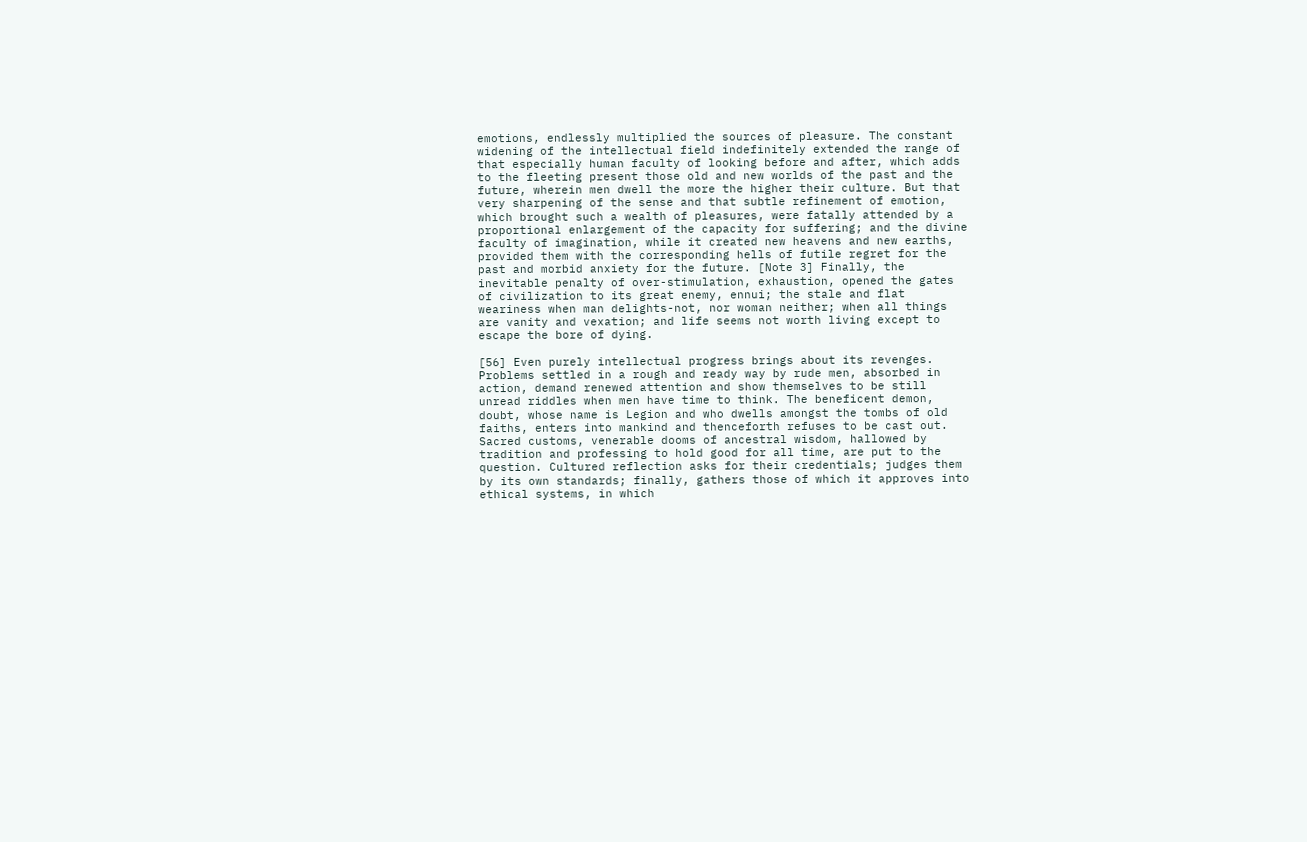emotions, endlessly multiplied the sources of pleasure. The constant
widening of the intellectual field indefinitely extended the range of
that especially human faculty of looking before and after, which adds
to the fleeting present those old and new worlds of the past and the
future, wherein men dwell the more the higher their culture. But that
very sharpening of the sense and that subtle refinement of emotion,
which brought such a wealth of pleasures, were fatally attended by a
proportional enlargement of the capacity for suffering; and the divine
faculty of imagination, while it created new heavens and new earths,
provided them with the corresponding hells of futile regret for the
past and morbid anxiety for the future. [Note 3] Finally, the
inevitable penalty of over-stimulation, exhaustion, opened the gates
of civilization to its great enemy, ennui; the stale and flat
weariness when man delights-not, nor woman neither; when all things
are vanity and vexation; and life seems not worth living except to
escape the bore of dying.

[56] Even purely intellectual progress brings about its revenges.
Problems settled in a rough and ready way by rude men, absorbed in
action, demand renewed attention and show themselves to be still
unread riddles when men have time to think. The beneficent demon,
doubt, whose name is Legion and who dwells amongst the tombs of old
faiths, enters into mankind and thenceforth refuses to be cast out.
Sacred customs, venerable dooms of ancestral wisdom, hallowed by
tradition and professing to hold good for all time, are put to the
question. Cultured reflection asks for their credentials; judges them
by its own standards; finally, gathers those of which it approves into
ethical systems, in which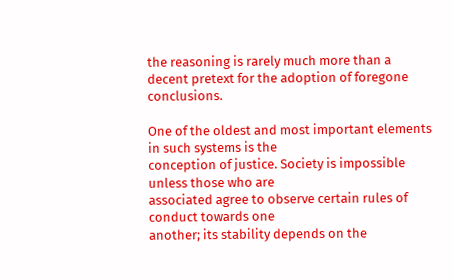the reasoning is rarely much more than a
decent pretext for the adoption of foregone conclusions.

One of the oldest and most important elements in such systems is the
conception of justice. Society is impossible unless those who are
associated agree to observe certain rules of conduct towards one
another; its stability depends on the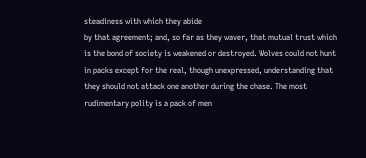steadiness with which they abide
by that agreement; and, so far as they waver, that mutual trust which
is the bond of society is weakened or destroyed. Wolves could not hunt
in packs except for the real, though unexpressed, understanding that
they should not attack one another during the chase. The most
rudimentary polity is a pack of men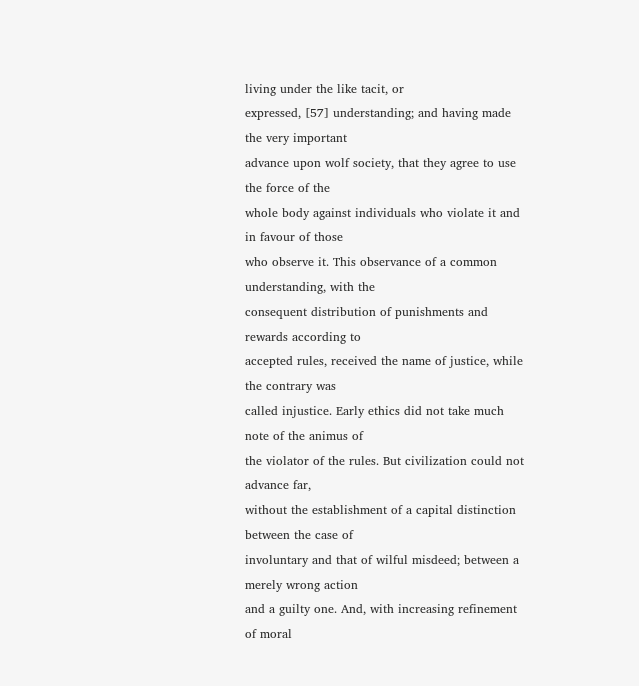living under the like tacit, or
expressed, [57] understanding; and having made the very important
advance upon wolf society, that they agree to use the force of the
whole body against individuals who violate it and in favour of those
who observe it. This observance of a common understanding, with the
consequent distribution of punishments and rewards according to
accepted rules, received the name of justice, while the contrary was
called injustice. Early ethics did not take much note of the animus of
the violator of the rules. But civilization could not advance far,
without the establishment of a capital distinction between the case of
involuntary and that of wilful misdeed; between a merely wrong action
and a guilty one. And, with increasing refinement of moral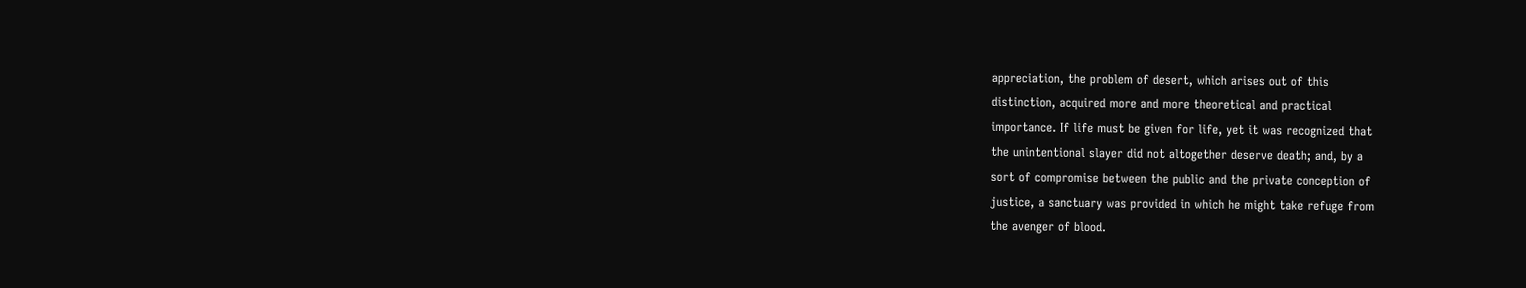appreciation, the problem of desert, which arises out of this
distinction, acquired more and more theoretical and practical
importance. If life must be given for life, yet it was recognized that
the unintentional slayer did not altogether deserve death; and, by a
sort of compromise between the public and the private conception of
justice, a sanctuary was provided in which he might take refuge from
the avenger of blood.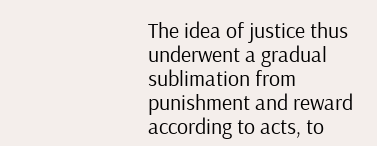The idea of justice thus underwent a gradual sublimation from
punishment and reward according to acts, to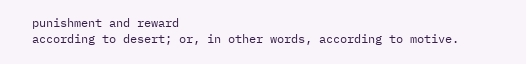punishment and reward
according to desert; or, in other words, according to motive.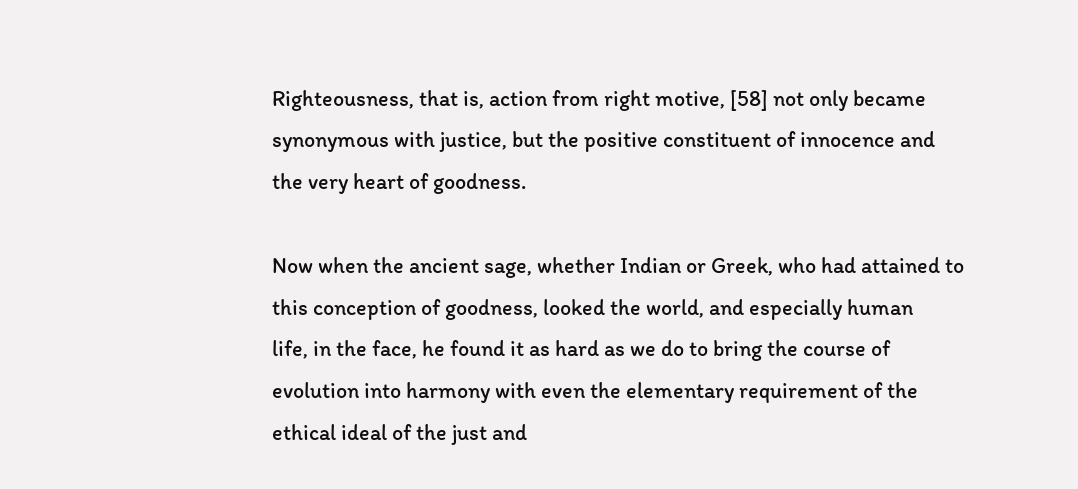Righteousness, that is, action from right motive, [58] not only became
synonymous with justice, but the positive constituent of innocence and
the very heart of goodness.

Now when the ancient sage, whether Indian or Greek, who had attained to
this conception of goodness, looked the world, and especially human
life, in the face, he found it as hard as we do to bring the course of
evolution into harmony with even the elementary requirement of the
ethical ideal of the just and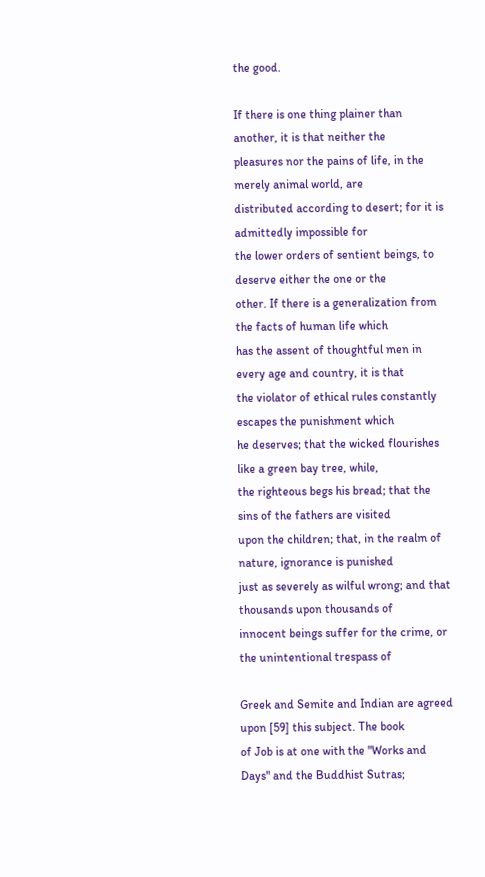the good.

If there is one thing plainer than another, it is that neither the
pleasures nor the pains of life, in the merely animal world, are
distributed according to desert; for it is admittedly impossible for
the lower orders of sentient beings, to deserve either the one or the
other. If there is a generalization from the facts of human life which
has the assent of thoughtful men in every age and country, it is that
the violator of ethical rules constantly escapes the punishment which
he deserves; that the wicked flourishes like a green bay tree, while,
the righteous begs his bread; that the sins of the fathers are visited
upon the children; that, in the realm of nature, ignorance is punished
just as severely as wilful wrong; and that thousands upon thousands of
innocent beings suffer for the crime, or the unintentional trespass of

Greek and Semite and Indian are agreed upon [59] this subject. The book
of Job is at one with the "Works and Days" and the Buddhist Sutras;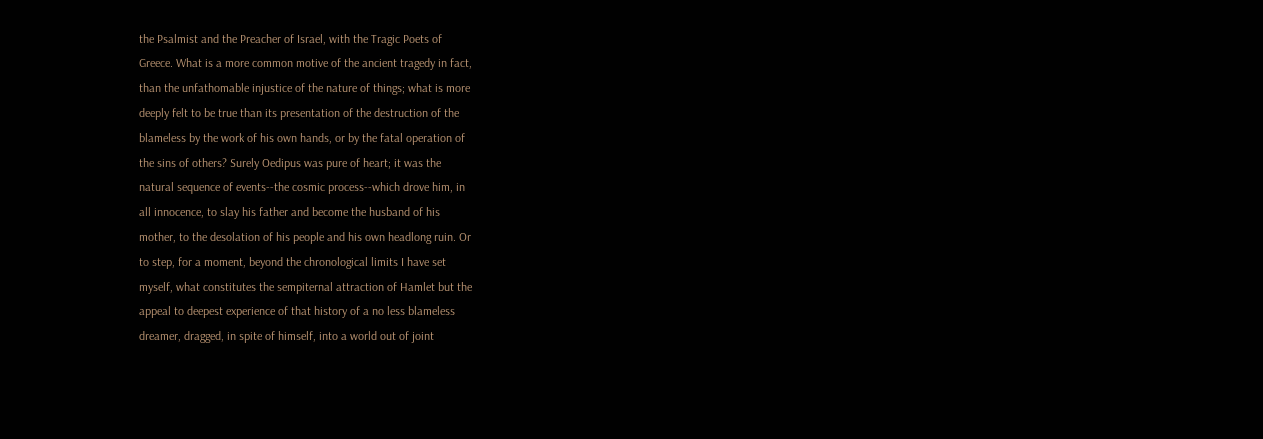the Psalmist and the Preacher of Israel, with the Tragic Poets of
Greece. What is a more common motive of the ancient tragedy in fact,
than the unfathomable injustice of the nature of things; what is more
deeply felt to be true than its presentation of the destruction of the
blameless by the work of his own hands, or by the fatal operation of
the sins of others? Surely Oedipus was pure of heart; it was the
natural sequence of events--the cosmic process--which drove him, in
all innocence, to slay his father and become the husband of his
mother, to the desolation of his people and his own headlong ruin. Or
to step, for a moment, beyond the chronological limits I have set
myself, what constitutes the sempiternal attraction of Hamlet but the
appeal to deepest experience of that history of a no less blameless
dreamer, dragged, in spite of himself, into a world out of joint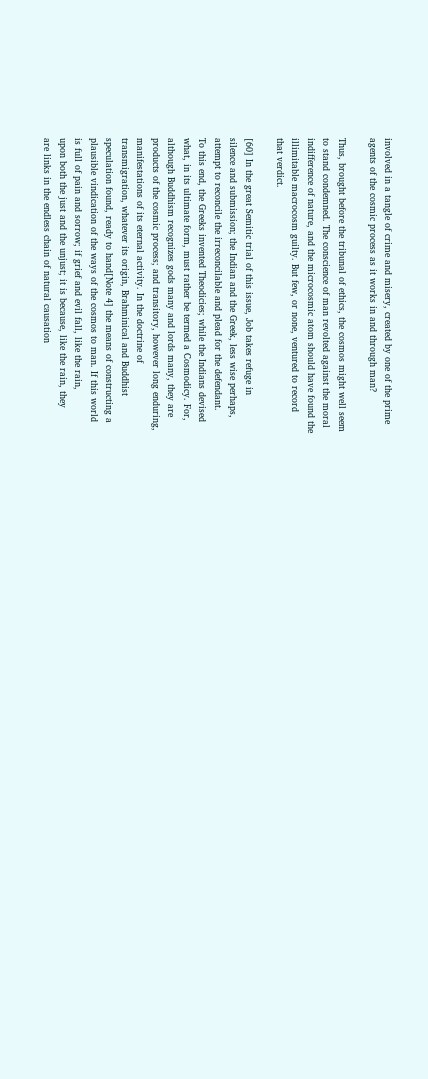involved in a tangle of crime and misery, created by one of the prime
agents of the cosmic process as it works in and through man?

Thus, brought before the tribunal of ethics, the cosmos might well seem
to stand condemned. The conscience of man revolted against the moral
indifference of nature, and the microcosmic atom should have found the
illimitable macrocosm guilty. But few, or none, ventured to record
that verdict.

[60] In the great Semitic trial of this issue, Job takes refuge in
silence and submission; the Indian and the Greek, less wise perhaps,
attempt to reconcile the irreconcilable and plead for the defendant.
To this end, the Greeks invented Theodicies; while the Indians devised
what, in its ultimate form, must rather be termed a Cosmodicy. For,
although Buddhism recognizes gods many and lords many, they are
products of the cosmic process; and transitory, however long enduring,
manifestations of its eternal activity. In the doctrine of
transmigration, whatever its origin, Brahminical and Buddhist
speculation found, ready to hand[Note 4] the means of constructing a
plausible vindication of the ways of the cosmos to man. If this world
is full of pain and sorrow; if grief and evil fall, like the rain,
upon both the just and the unjust; it is because, like the rain, they
are links in the endless chain of natural causation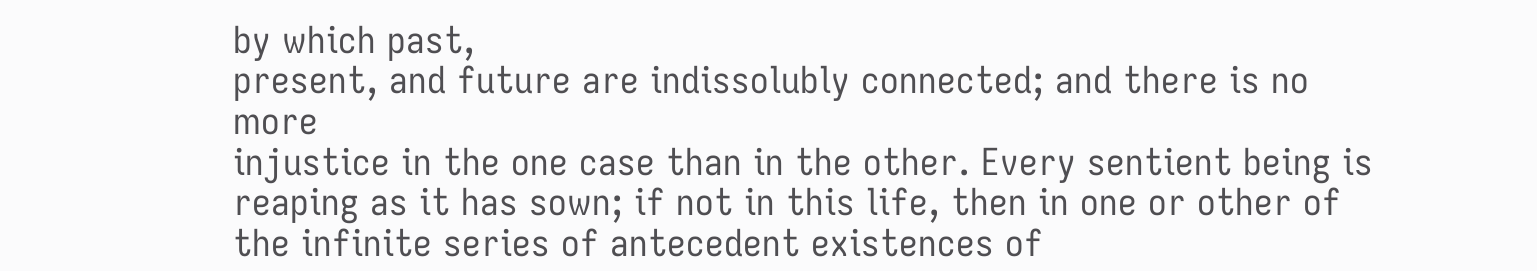by which past,
present, and future are indissolubly connected; and there is no more
injustice in the one case than in the other. Every sentient being is
reaping as it has sown; if not in this life, then in one or other of
the infinite series of antecedent existences of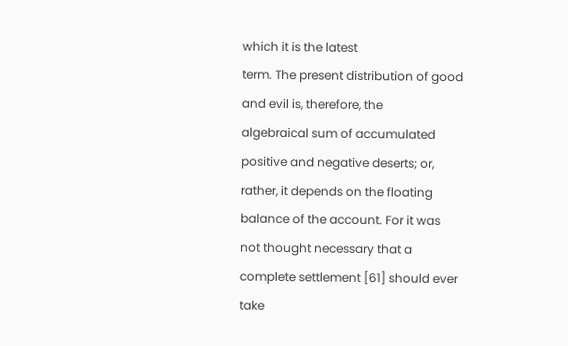which it is the latest
term. The present distribution of good and evil is, therefore, the
algebraical sum of accumulated positive and negative deserts; or,
rather, it depends on the floating balance of the account. For it was
not thought necessary that a complete settlement [61] should ever take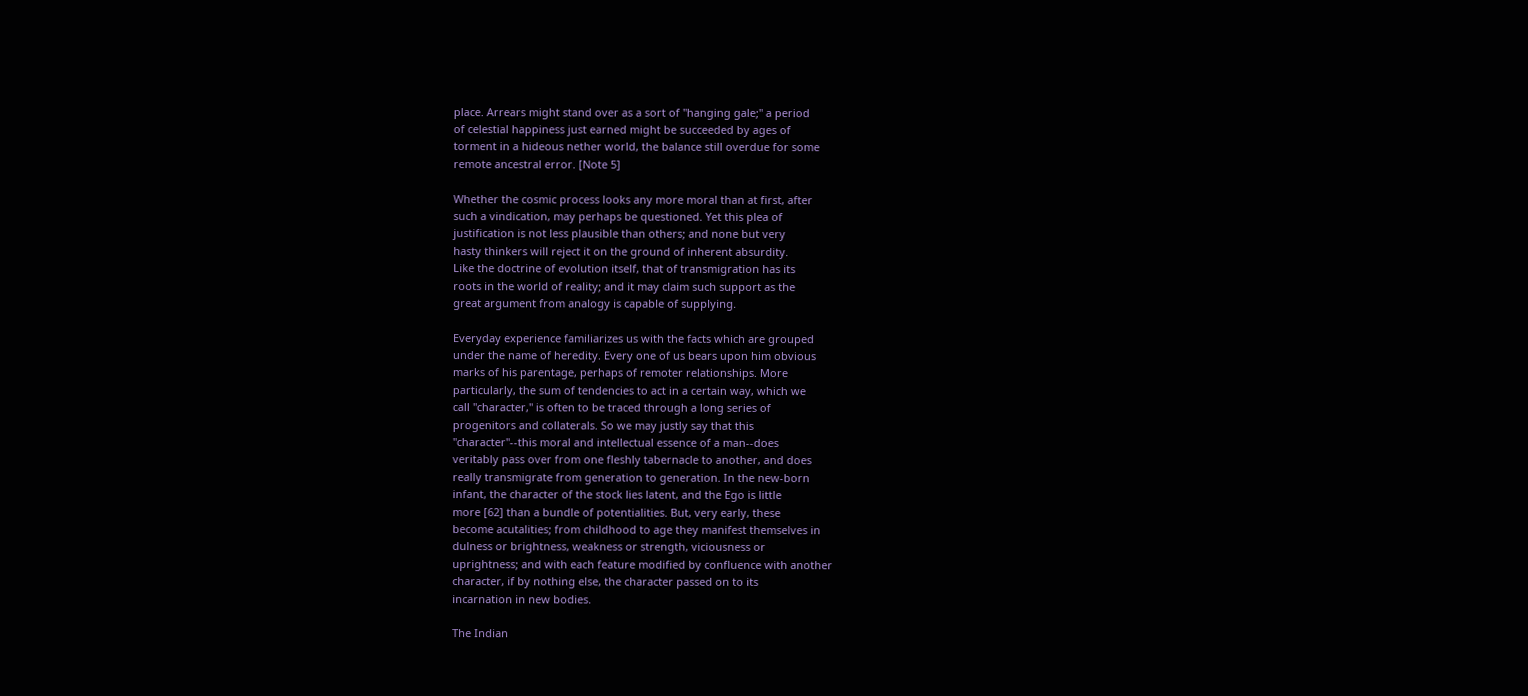place. Arrears might stand over as a sort of "hanging gale;" a period
of celestial happiness just earned might be succeeded by ages of
torment in a hideous nether world, the balance still overdue for some
remote ancestral error. [Note 5]

Whether the cosmic process looks any more moral than at first, after
such a vindication, may perhaps be questioned. Yet this plea of
justification is not less plausible than others; and none but very
hasty thinkers will reject it on the ground of inherent absurdity.
Like the doctrine of evolution itself, that of transmigration has its
roots in the world of reality; and it may claim such support as the
great argument from analogy is capable of supplying.

Everyday experience familiarizes us with the facts which are grouped
under the name of heredity. Every one of us bears upon him obvious
marks of his parentage, perhaps of remoter relationships. More
particularly, the sum of tendencies to act in a certain way, which we
call "character," is often to be traced through a long series of
progenitors and collaterals. So we may justly say that this
"character"--this moral and intellectual essence of a man--does
veritably pass over from one fleshly tabernacle to another, and does
really transmigrate from generation to generation. In the new-born
infant, the character of the stock lies latent, and the Ego is little
more [62] than a bundle of potentialities. But, very early, these
become acutalities; from childhood to age they manifest themselves in
dulness or brightness, weakness or strength, viciousness or
uprightness; and with each feature modified by confluence with another
character, if by nothing else, the character passed on to its
incarnation in new bodies.

The Indian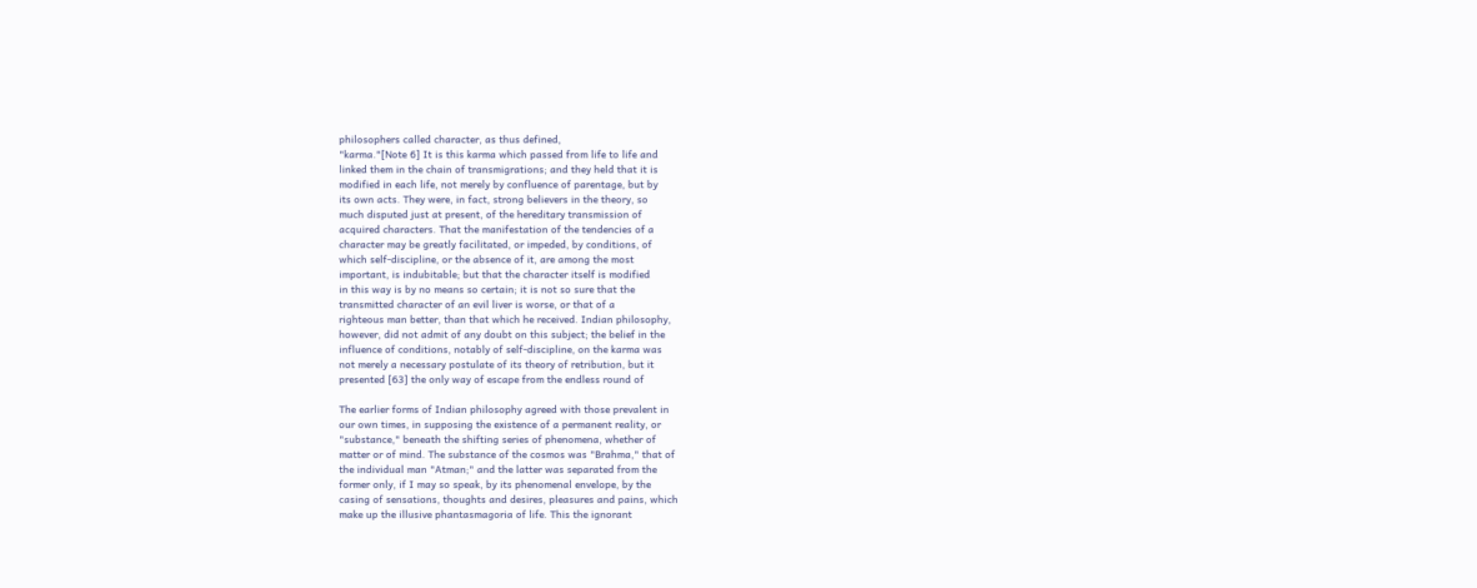philosophers called character, as thus defined,
"karma."[Note 6] It is this karma which passed from life to life and
linked them in the chain of transmigrations; and they held that it is
modified in each life, not merely by confluence of parentage, but by
its own acts. They were, in fact, strong believers in the theory, so
much disputed just at present, of the hereditary transmission of
acquired characters. That the manifestation of the tendencies of a
character may be greatly facilitated, or impeded, by conditions, of
which self-discipline, or the absence of it, are among the most
important, is indubitable; but that the character itself is modified
in this way is by no means so certain; it is not so sure that the
transmitted character of an evil liver is worse, or that of a
righteous man better, than that which he received. Indian philosophy,
however, did not admit of any doubt on this subject; the belief in the
influence of conditions, notably of self-discipline, on the karma was
not merely a necessary postulate of its theory of retribution, but it
presented [63] the only way of escape from the endless round of

The earlier forms of Indian philosophy agreed with those prevalent in
our own times, in supposing the existence of a permanent reality, or
"substance," beneath the shifting series of phenomena, whether of
matter or of mind. The substance of the cosmos was "Brahma," that of
the individual man "Atman;" and the latter was separated from the
former only, if I may so speak, by its phenomenal envelope, by the
casing of sensations, thoughts and desires, pleasures and pains, which
make up the illusive phantasmagoria of life. This the ignorant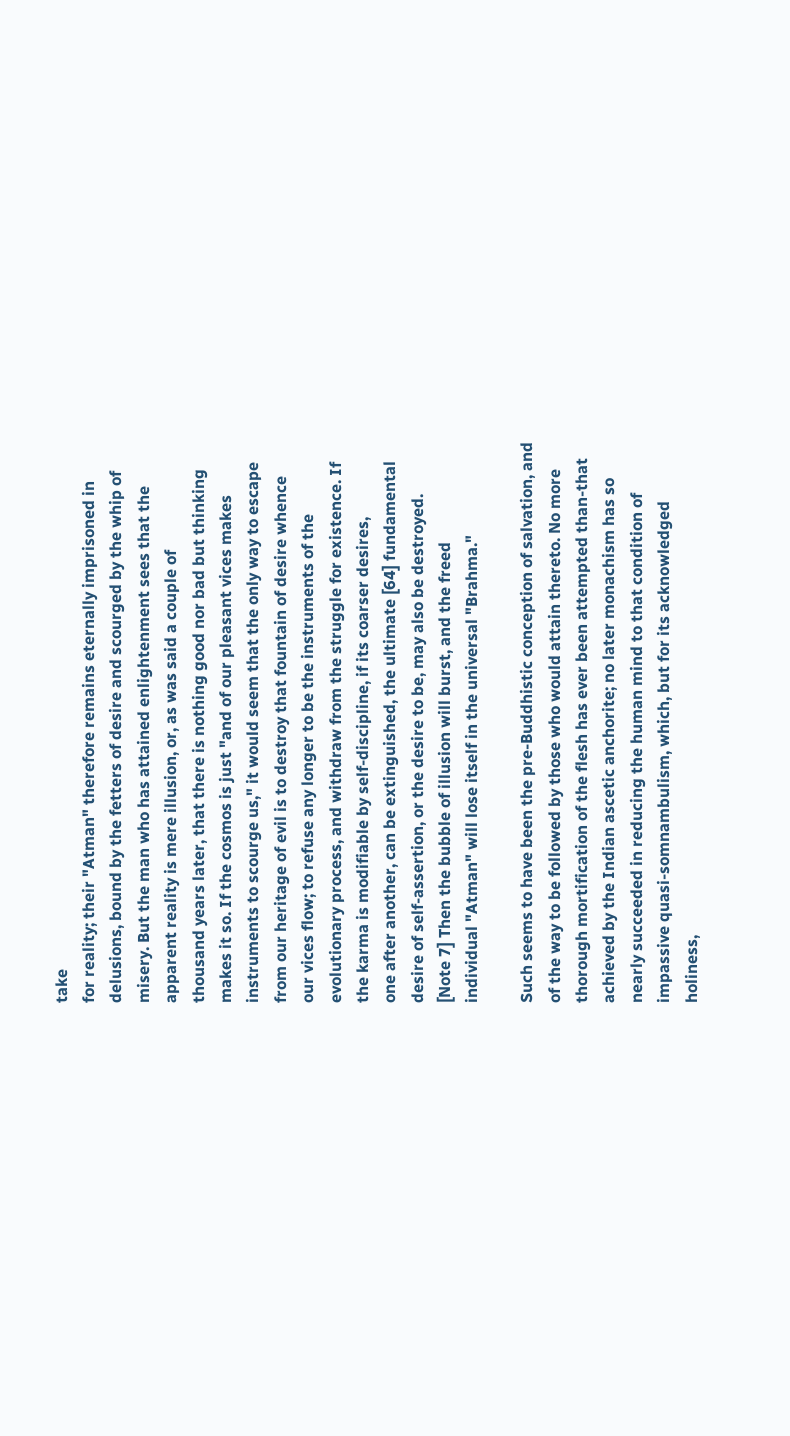take
for reality; their "Atman" therefore remains eternally imprisoned in
delusions, bound by the fetters of desire and scourged by the whip of
misery. But the man who has attained enlightenment sees that the
apparent reality is mere illusion, or, as was said a couple of
thousand years later, that there is nothing good nor bad but thinking
makes it so. If the cosmos is just "and of our pleasant vices makes
instruments to scourge us," it would seem that the only way to escape
from our heritage of evil is to destroy that fountain of desire whence
our vices flow; to refuse any longer to be the instruments of the
evolutionary process, and withdraw from the struggle for existence. If
the karma is modifiable by self-discipline, if its coarser desires,
one after another, can be extinguished, the ultimate [64] fundamental
desire of self-assertion, or the desire to be, may also be destroyed.
[Note 7] Then the bubble of illusion will burst, and the freed
individual "Atman" will lose itself in the universal "Brahma."

Such seems to have been the pre-Buddhistic conception of salvation, and
of the way to be followed by those who would attain thereto. No more
thorough mortification of the flesh has ever been attempted than-that
achieved by the Indian ascetic anchorite; no later monachism has so
nearly succeeded in reducing the human mind to that condition of
impassive quasi-somnambulism, which, but for its acknowledged
holiness,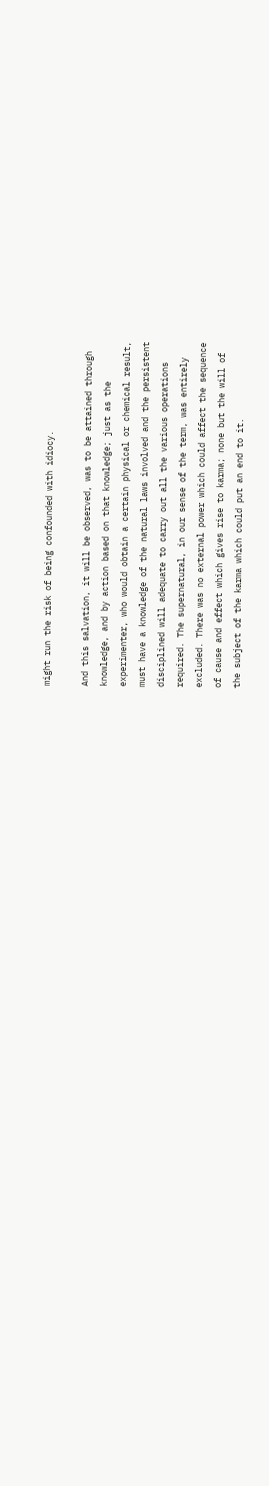might run the risk of being confounded with idiocy.

And this salvation, it will be observed, was to be attained through
knowledge, and by action based on that knowledge; just as the
experimenter, who would obtain a certain physical or chemical result,
must have a knowledge of the natural laws involved and the persistent
disciplined will adequate to carry out all the various operations
required. The supernatural, in our sense of the term, was entirely
excluded. There was no external power which could affect the sequence
of cause and effect which gives rise to karma; none but the will of
the subject of the karma which could put an end to it.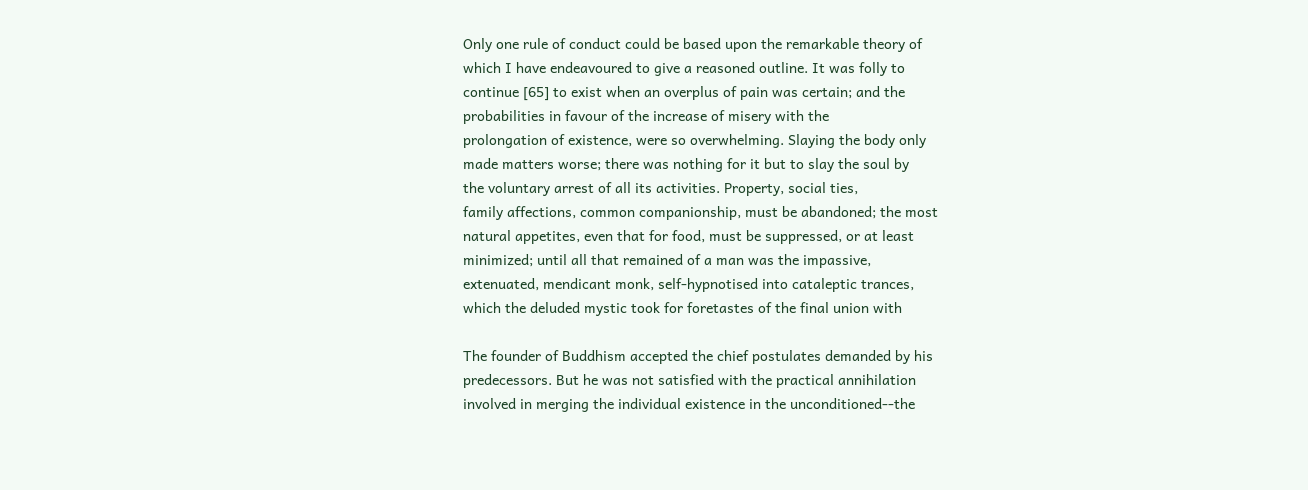Only one rule of conduct could be based upon the remarkable theory of
which I have endeavoured to give a reasoned outline. It was folly to
continue [65] to exist when an overplus of pain was certain; and the
probabilities in favour of the increase of misery with the
prolongation of existence, were so overwhelming. Slaying the body only
made matters worse; there was nothing for it but to slay the soul by
the voluntary arrest of all its activities. Property, social ties,
family affections, common companionship, must be abandoned; the most
natural appetites, even that for food, must be suppressed, or at least
minimized; until all that remained of a man was the impassive,
extenuated, mendicant monk, self-hypnotised into cataleptic trances,
which the deluded mystic took for foretastes of the final union with

The founder of Buddhism accepted the chief postulates demanded by his
predecessors. But he was not satisfied with the practical annihilation
involved in merging the individual existence in the unconditioned--the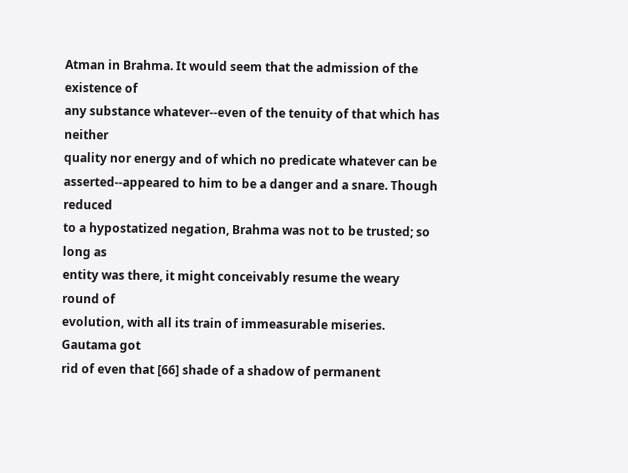Atman in Brahma. It would seem that the admission of the existence of
any substance whatever--even of the tenuity of that which has neither
quality nor energy and of which no predicate whatever can be
asserted--appeared to him to be a danger and a snare. Though reduced
to a hypostatized negation, Brahma was not to be trusted; so long as
entity was there, it might conceivably resume the weary round of
evolution, with all its train of immeasurable miseries. Gautama got
rid of even that [66] shade of a shadow of permanent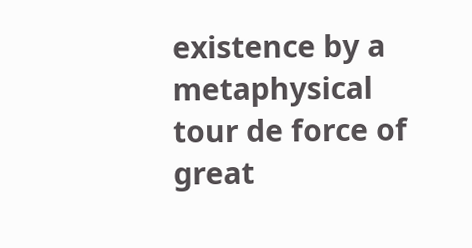existence by a
metaphysical tour de force of great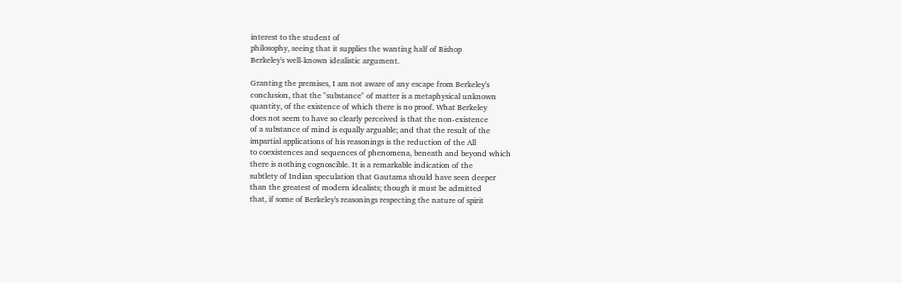interest to the student of
philosophy, seeing that it supplies the wanting half of Bishop
Berkeley's well-known idealistic argument.

Granting the premises, I am not aware of any escape from Berkeley's
conclusion, that the "substance" of matter is a metaphysical unknown
quantity, of the existence of which there is no proof. What Berkeley
does not seem to have so clearly perceived is that the non-existence
of a substance of mind is equally arguable; and that the result of the
impartial applications of his reasonings is the reduction of the All
to coexistences and sequences of phenomena, beneath and beyond which
there is nothing cognoscible. It is a remarkable indication of the
subtlety of Indian speculation that Gautama should have seen deeper
than the greatest of modern idealists; though it must be admitted
that, if some of Berkeley's reasonings respecting the nature of spirit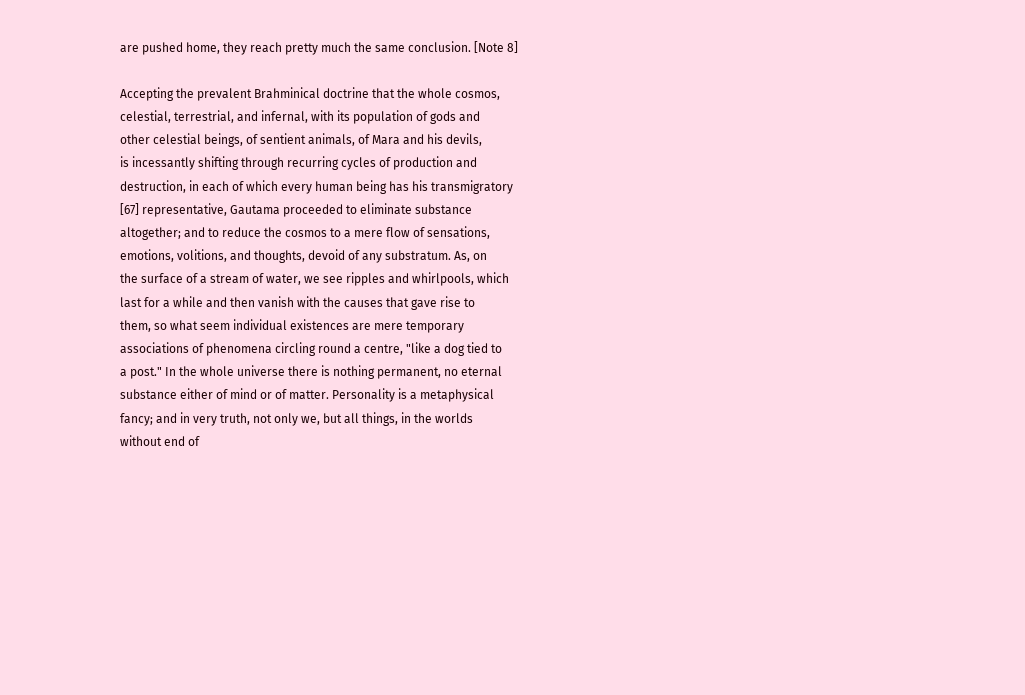are pushed home, they reach pretty much the same conclusion. [Note 8]

Accepting the prevalent Brahminical doctrine that the whole cosmos,
celestial, terrestrial, and infernal, with its population of gods and
other celestial beings, of sentient animals, of Mara and his devils,
is incessantly shifting through recurring cycles of production and
destruction, in each of which every human being has his transmigratory
[67] representative, Gautama proceeded to eliminate substance
altogether; and to reduce the cosmos to a mere flow of sensations,
emotions, volitions, and thoughts, devoid of any substratum. As, on
the surface of a stream of water, we see ripples and whirlpools, which
last for a while and then vanish with the causes that gave rise to
them, so what seem individual existences are mere temporary
associations of phenomena circling round a centre, "like a dog tied to
a post." In the whole universe there is nothing permanent, no eternal
substance either of mind or of matter. Personality is a metaphysical
fancy; and in very truth, not only we, but all things, in the worlds
without end of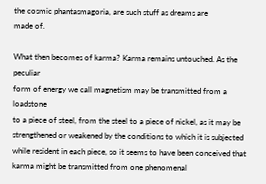the cosmic phantasmagoria, are such stuff as dreams are
made of.

What then becomes of karma? Karma remains untouched. As the peculiar
form of energy we call magnetism may be transmitted from a loadstone
to a piece of steel, from the steel to a piece of nickel, as it may be
strengthened or weakened by the conditions to which it is subjected
while resident in each piece, so it seems to have been conceived that
karma might be transmitted from one phenomenal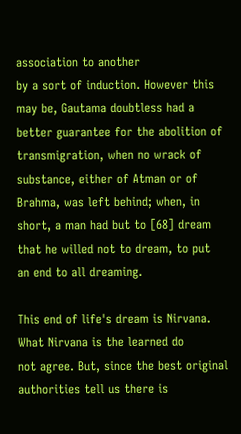association to another
by a sort of induction. However this may be, Gautama doubtless had a
better guarantee for the abolition of transmigration, when no wrack of
substance, either of Atman or of Brahma, was left behind; when, in
short, a man had but to [68] dream that he willed not to dream, to put
an end to all dreaming.

This end of life's dream is Nirvana. What Nirvana is the learned do
not agree. But, since the best original authorities tell us there is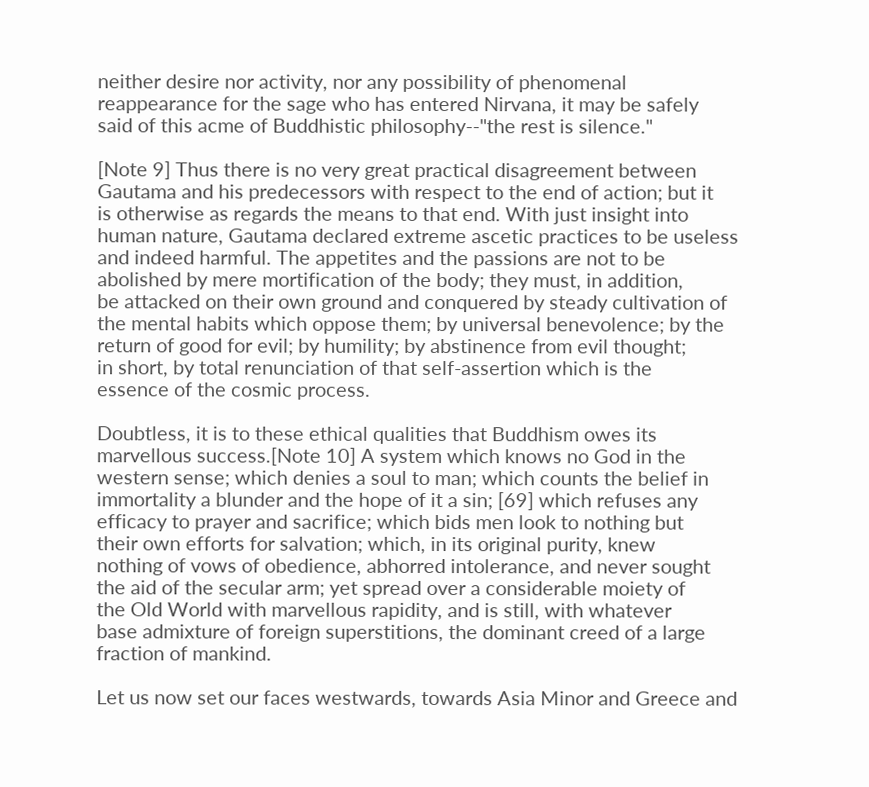neither desire nor activity, nor any possibility of phenomenal
reappearance for the sage who has entered Nirvana, it may be safely
said of this acme of Buddhistic philosophy--"the rest is silence."

[Note 9] Thus there is no very great practical disagreement between
Gautama and his predecessors with respect to the end of action; but it
is otherwise as regards the means to that end. With just insight into
human nature, Gautama declared extreme ascetic practices to be useless
and indeed harmful. The appetites and the passions are not to be
abolished by mere mortification of the body; they must, in addition,
be attacked on their own ground and conquered by steady cultivation of
the mental habits which oppose them; by universal benevolence; by the
return of good for evil; by humility; by abstinence from evil thought;
in short, by total renunciation of that self-assertion which is the
essence of the cosmic process.

Doubtless, it is to these ethical qualities that Buddhism owes its
marvellous success.[Note 10] A system which knows no God in the
western sense; which denies a soul to man; which counts the belief in
immortality a blunder and the hope of it a sin; [69] which refuses any
efficacy to prayer and sacrifice; which bids men look to nothing but
their own efforts for salvation; which, in its original purity, knew
nothing of vows of obedience, abhorred intolerance, and never sought
the aid of the secular arm; yet spread over a considerable moiety of
the Old World with marvellous rapidity, and is still, with whatever
base admixture of foreign superstitions, the dominant creed of a large
fraction of mankind.

Let us now set our faces westwards, towards Asia Minor and Greece and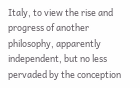Italy, to view the rise and progress of another philosophy, apparently
independent, but no less pervaded by the conception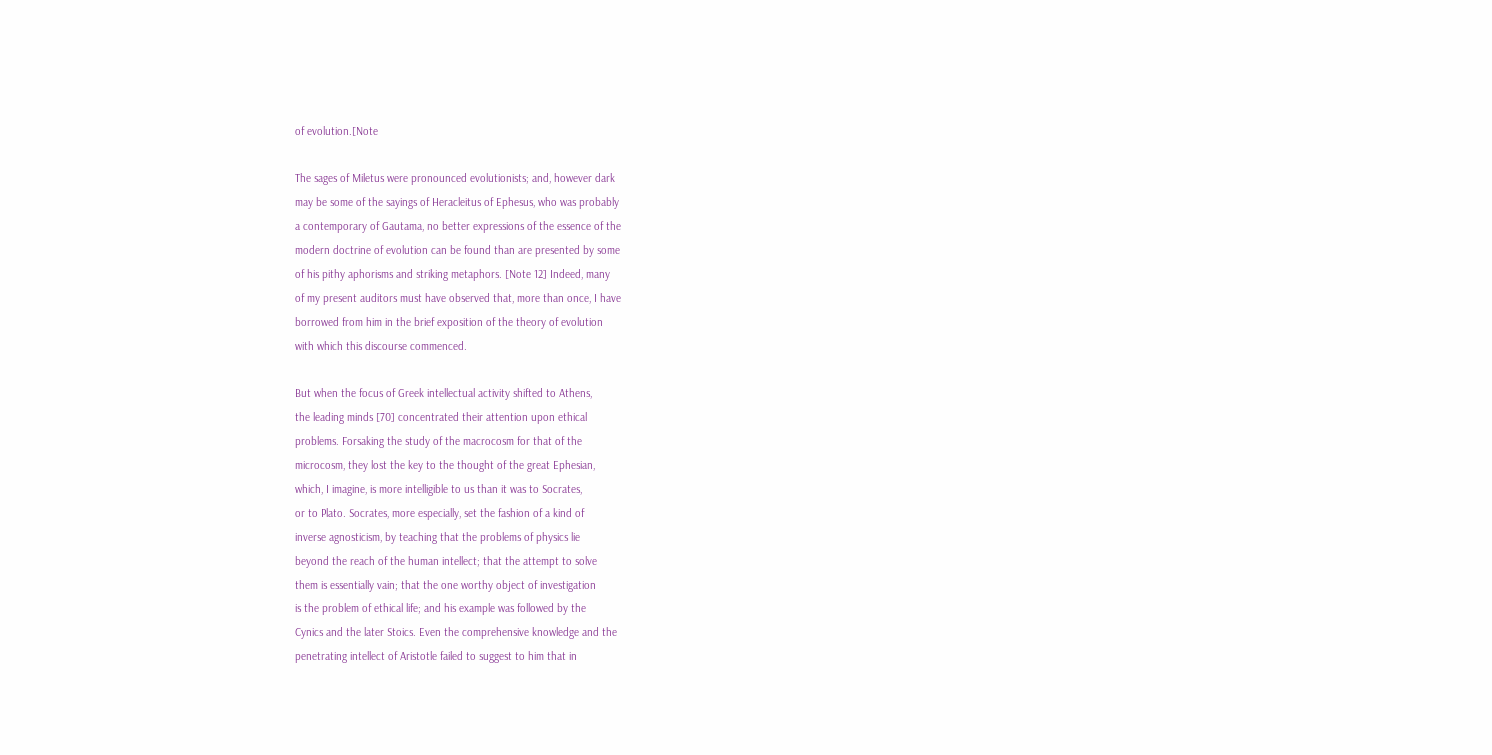of evolution.[Note

The sages of Miletus were pronounced evolutionists; and, however dark
may be some of the sayings of Heracleitus of Ephesus, who was probably
a contemporary of Gautama, no better expressions of the essence of the
modern doctrine of evolution can be found than are presented by some
of his pithy aphorisms and striking metaphors. [Note 12] Indeed, many
of my present auditors must have observed that, more than once, I have
borrowed from him in the brief exposition of the theory of evolution
with which this discourse commenced.

But when the focus of Greek intellectual activity shifted to Athens,
the leading minds [70] concentrated their attention upon ethical
problems. Forsaking the study of the macrocosm for that of the
microcosm, they lost the key to the thought of the great Ephesian,
which, I imagine, is more intelligible to us than it was to Socrates,
or to Plato. Socrates, more especially, set the fashion of a kind of
inverse agnosticism, by teaching that the problems of physics lie
beyond the reach of the human intellect; that the attempt to solve
them is essentially vain; that the one worthy object of investigation
is the problem of ethical life; and his example was followed by the
Cynics and the later Stoics. Even the comprehensive knowledge and the
penetrating intellect of Aristotle failed to suggest to him that in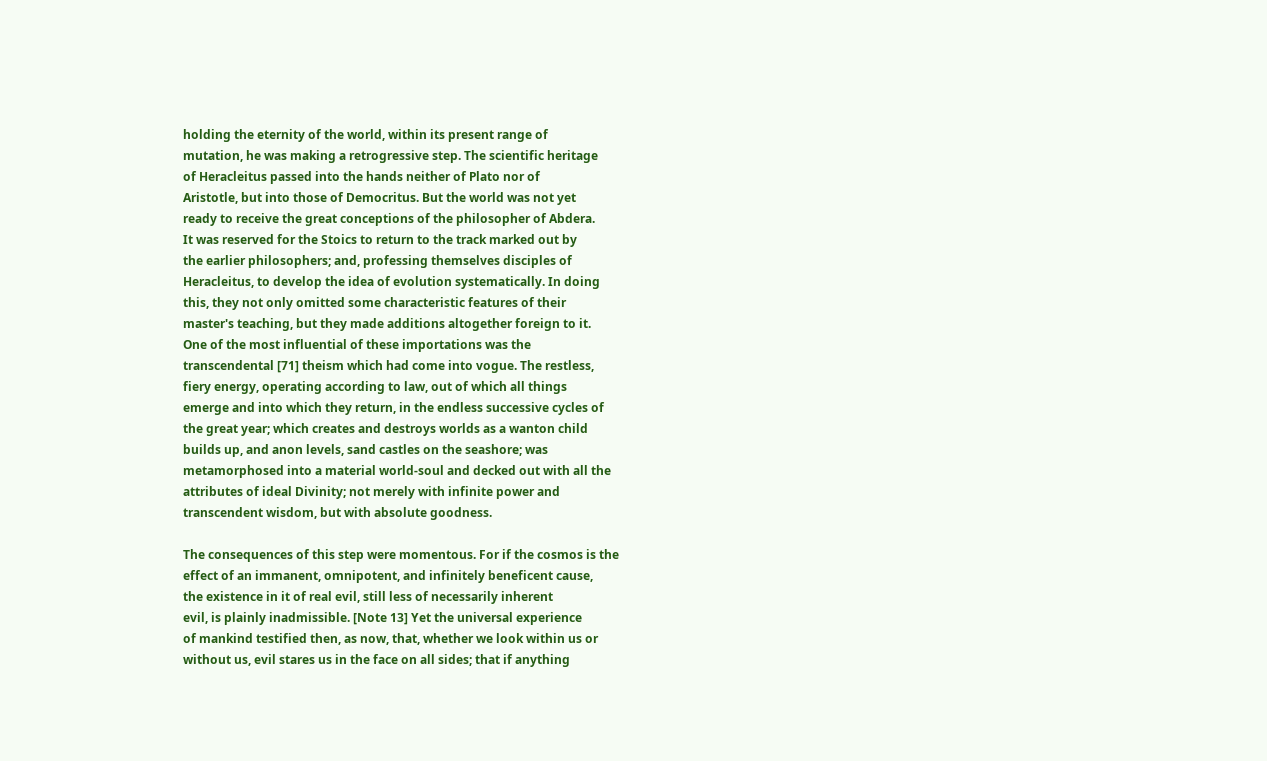holding the eternity of the world, within its present range of
mutation, he was making a retrogressive step. The scientific heritage
of Heracleitus passed into the hands neither of Plato nor of
Aristotle, but into those of Democritus. But the world was not yet
ready to receive the great conceptions of the philosopher of Abdera.
It was reserved for the Stoics to return to the track marked out by
the earlier philosophers; and, professing themselves disciples of
Heracleitus, to develop the idea of evolution systematically. In doing
this, they not only omitted some characteristic features of their
master's teaching, but they made additions altogether foreign to it.
One of the most influential of these importations was the
transcendental [71] theism which had come into vogue. The restless,
fiery energy, operating according to law, out of which all things
emerge and into which they return, in the endless successive cycles of
the great year; which creates and destroys worlds as a wanton child
builds up, and anon levels, sand castles on the seashore; was
metamorphosed into a material world-soul and decked out with all the
attributes of ideal Divinity; not merely with infinite power and
transcendent wisdom, but with absolute goodness.

The consequences of this step were momentous. For if the cosmos is the
effect of an immanent, omnipotent, and infinitely beneficent cause,
the existence in it of real evil, still less of necessarily inherent
evil, is plainly inadmissible. [Note 13] Yet the universal experience
of mankind testified then, as now, that, whether we look within us or
without us, evil stares us in the face on all sides; that if anything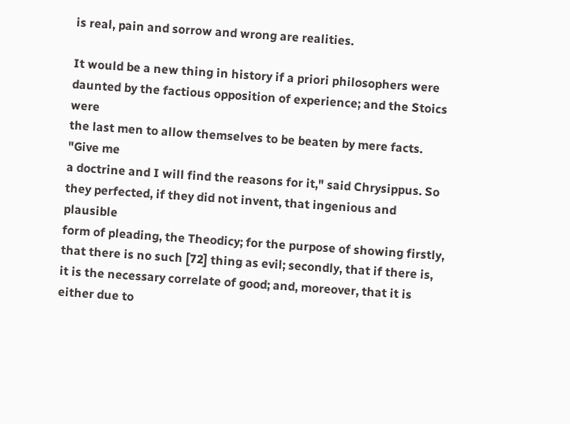is real, pain and sorrow and wrong are realities.

It would be a new thing in history if a priori philosophers were
daunted by the factious opposition of experience; and the Stoics were
the last men to allow themselves to be beaten by mere facts. "Give me
a doctrine and I will find the reasons for it," said Chrysippus. So
they perfected, if they did not invent, that ingenious and plausible
form of pleading, the Theodicy; for the purpose of showing firstly,
that there is no such [72] thing as evil; secondly, that if there is,
it is the necessary correlate of good; and, moreover, that it is
either due to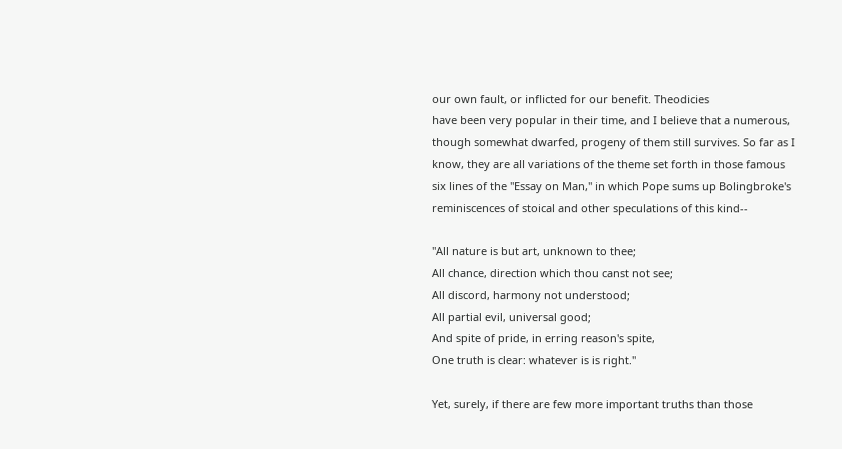our own fault, or inflicted for our benefit. Theodicies
have been very popular in their time, and I believe that a numerous,
though somewhat dwarfed, progeny of them still survives. So far as I
know, they are all variations of the theme set forth in those famous
six lines of the "Essay on Man," in which Pope sums up Bolingbroke's
reminiscences of stoical and other speculations of this kind--

"All nature is but art, unknown to thee;
All chance, direction which thou canst not see;
All discord, harmony not understood;
All partial evil, universal good;
And spite of pride, in erring reason's spite,
One truth is clear: whatever is is right."

Yet, surely, if there are few more important truths than those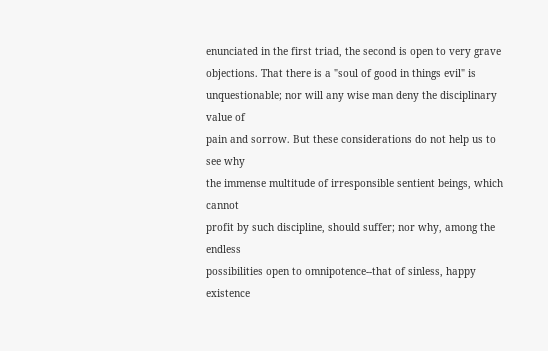enunciated in the first triad, the second is open to very grave
objections. That there is a "soul of good in things evil" is
unquestionable; nor will any wise man deny the disciplinary value of
pain and sorrow. But these considerations do not help us to see why
the immense multitude of irresponsible sentient beings, which cannot
profit by such discipline, should suffer; nor why, among the endless
possibilities open to omnipotence--that of sinless, happy existence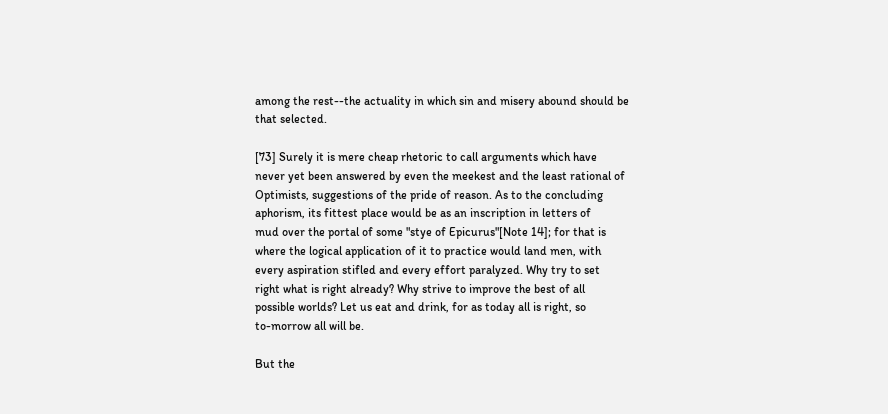among the rest--the actuality in which sin and misery abound should be
that selected.

[73] Surely it is mere cheap rhetoric to call arguments which have
never yet been answered by even the meekest and the least rational of
Optimists, suggestions of the pride of reason. As to the concluding
aphorism, its fittest place would be as an inscription in letters of
mud over the portal of some "stye of Epicurus"[Note 14]; for that is
where the logical application of it to practice would land men, with
every aspiration stifled and every effort paralyzed. Why try to set
right what is right already? Why strive to improve the best of all
possible worlds? Let us eat and drink, for as today all is right, so
to-morrow all will be.

But the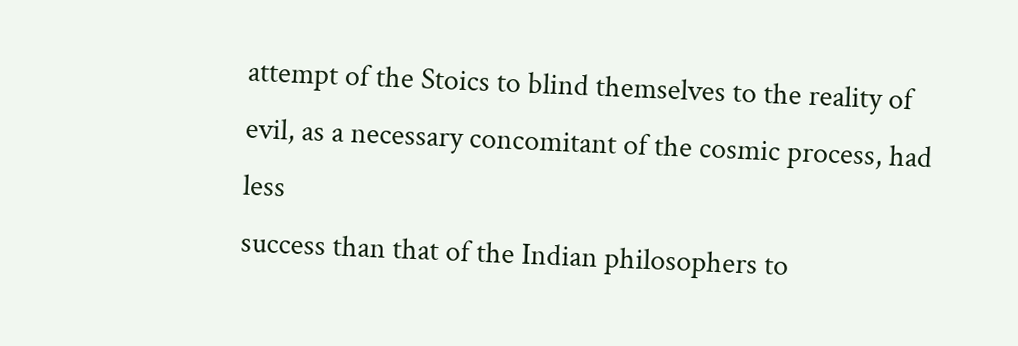attempt of the Stoics to blind themselves to the reality of
evil, as a necessary concomitant of the cosmic process, had less
success than that of the Indian philosophers to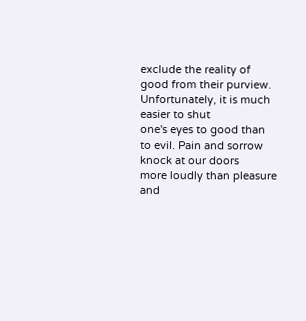exclude the reality of
good from their purview. Unfortunately, it is much easier to shut
one's eyes to good than to evil. Pain and sorrow knock at our doors
more loudly than pleasure and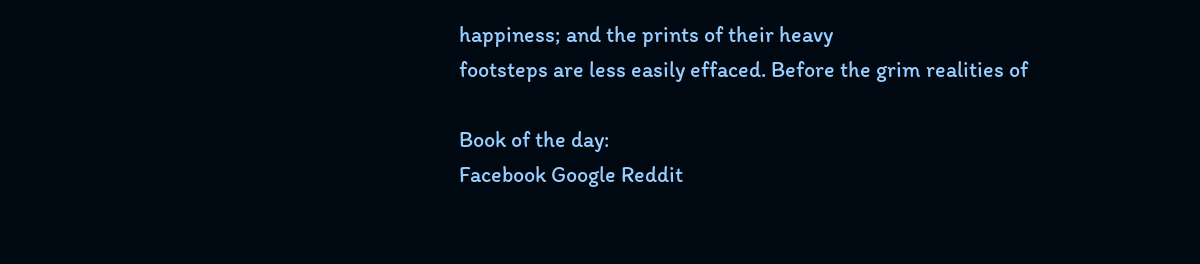happiness; and the prints of their heavy
footsteps are less easily effaced. Before the grim realities of

Book of the day:
Facebook Google Reddit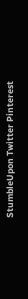StumbleUpon Twitter Pinterest